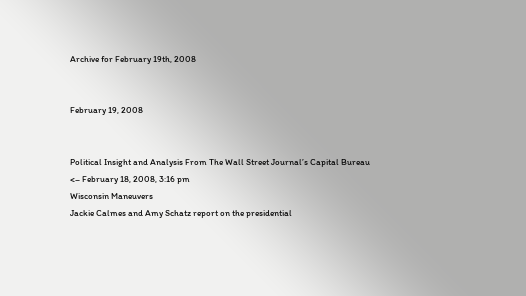Archive for February 19th, 2008


February 19, 2008


Political Insight and Analysis From The Wall Street Journal’s Capital Bureau
<– February 18, 2008, 3:16 pm
Wisconsin Maneuvers
Jackie Calmes and Amy Schatz report on the presidential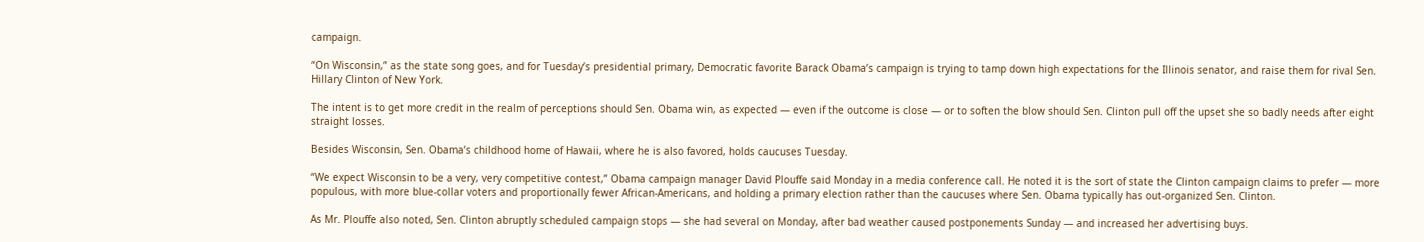campaign.

“On Wisconsin,” as the state song goes, and for Tuesday’s presidential primary, Democratic favorite Barack Obama’s campaign is trying to tamp down high expectations for the Illinois senator, and raise them for rival Sen. Hillary Clinton of New York.

The intent is to get more credit in the realm of perceptions should Sen. Obama win, as expected — even if the outcome is close — or to soften the blow should Sen. Clinton pull off the upset she so badly needs after eight straight losses.

Besides Wisconsin, Sen. Obama’s childhood home of Hawaii, where he is also favored, holds caucuses Tuesday.

“We expect Wisconsin to be a very, very competitive contest,” Obama campaign manager David Plouffe said Monday in a media conference call. He noted it is the sort of state the Clinton campaign claims to prefer — more populous, with more blue-collar voters and proportionally fewer African-Americans, and holding a primary election rather than the caucuses where Sen. Obama typically has out-organized Sen. Clinton.

As Mr. Plouffe also noted, Sen. Clinton abruptly scheduled campaign stops — she had several on Monday, after bad weather caused postponements Sunday — and increased her advertising buys.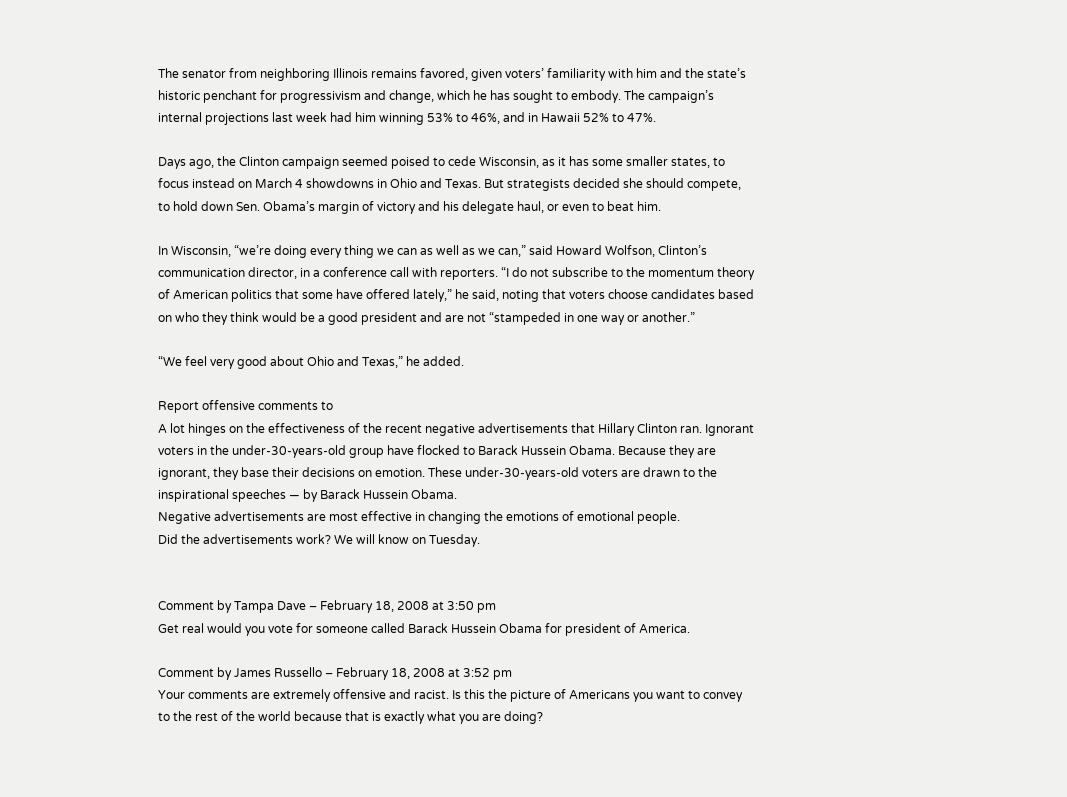The senator from neighboring Illinois remains favored, given voters’ familiarity with him and the state’s historic penchant for progressivism and change, which he has sought to embody. The campaign’s internal projections last week had him winning 53% to 46%, and in Hawaii 52% to 47%.

Days ago, the Clinton campaign seemed poised to cede Wisconsin, as it has some smaller states, to focus instead on March 4 showdowns in Ohio and Texas. But strategists decided she should compete, to hold down Sen. Obama’s margin of victory and his delegate haul, or even to beat him.

In Wisconsin, “we’re doing every thing we can as well as we can,” said Howard Wolfson, Clinton’s communication director, in a conference call with reporters. “I do not subscribe to the momentum theory of American politics that some have offered lately,” he said, noting that voters choose candidates based on who they think would be a good president and are not “stampeded in one way or another.”

“We feel very good about Ohio and Texas,” he added.

Report offensive comments to
A lot hinges on the effectiveness of the recent negative advertisements that Hillary Clinton ran. Ignorant voters in the under-30-years-old group have flocked to Barack Hussein Obama. Because they are ignorant, they base their decisions on emotion. These under-30-years-old voters are drawn to the inspirational speeches — by Barack Hussein Obama.
Negative advertisements are most effective in changing the emotions of emotional people.
Did the advertisements work? We will know on Tuesday.


Comment by Tampa Dave – February 18, 2008 at 3:50 pm
Get real would you vote for someone called Barack Hussein Obama for president of America.

Comment by James Russello – February 18, 2008 at 3:52 pm
Your comments are extremely offensive and racist. Is this the picture of Americans you want to convey to the rest of the world because that is exactly what you are doing?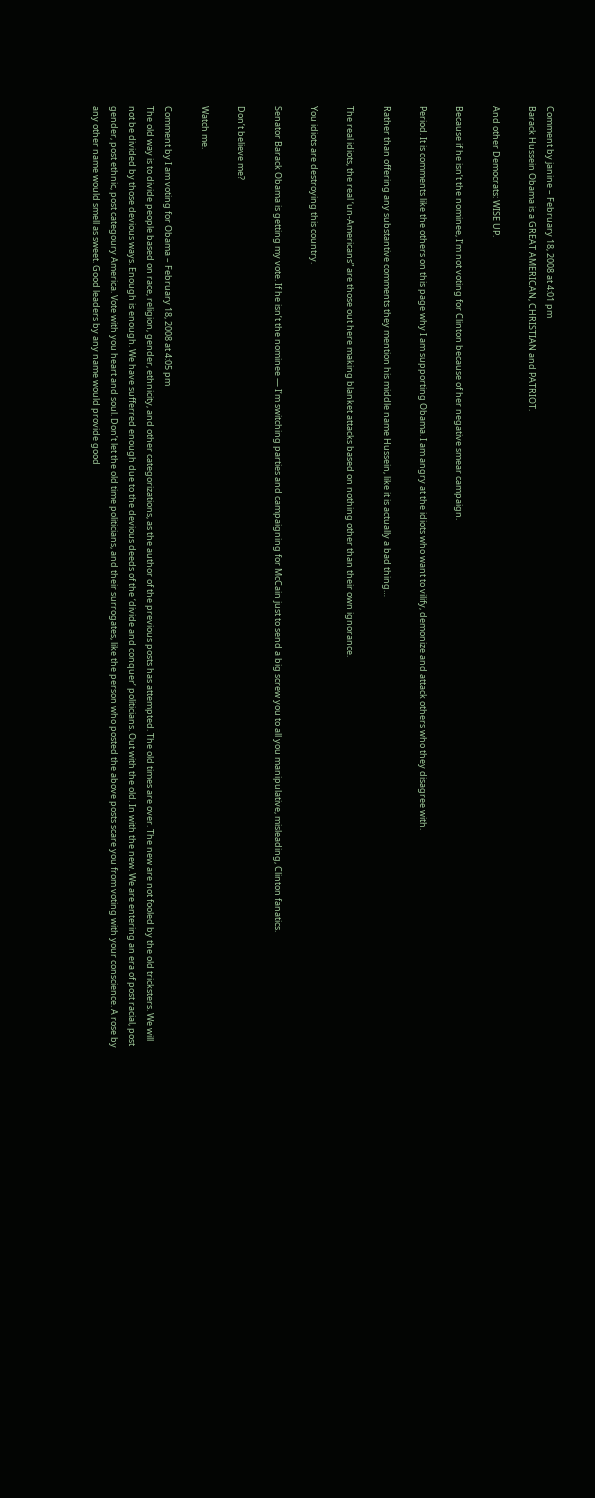Comment by janine – February 18, 2008 at 4:01 pm
Barack Hussein Obama is a GREAT AMERICAN, CHRISTIAN and PATRIOT.

And other Democrats: WISE UP.

Because if he isn’t the nominee, I’m not voting for Clinton because of her negative smear campaign.

Period. It is comments like the others on this page why I am supporting Obama. I am angry at the idiots who want to vilify, demonize and attack others who they disagree with.

Rather than offering any substantive comments they mention his middle name Hussein, like it is actually a bad thing…

The real idiots, the real ‘un-Americans” are those out here making blanket attacks based on nothing other than their own ignorance.

You idiots are destroying this country.

Senator Barack Obama is getting my vote. If he isn’t the nominee — I’m switching parties and campaigning for McCain just to send a big screw you to all you manipulative, misleading, Clinton fanatics.

Don’t believe me?

Watch me.

Comment by I am voting for Obama – February 18, 2008 at 4:05 pm
The old way is to divide people based on race, religion, gender, ethnicity, and other categorizations, as the author of the previous posts has attempted. The old times are over. The new are not fooled by the old tricksters. We will not be divided by those devious ways. Enough is enough. We have sufferred enough due to the devious deeds of the ‘divide and conquer’ politicians. Out with the old. In with the new. We are entering an era of post racial, post gender, post ethnic, post categoury America. Vote with you heart and soul. Don’t let the old time politicians, and their surrogates, like the person who posted the above posts scare you from voting with your conscience. A rose by any other name would smell as sweet. Good leaders by any name would provide good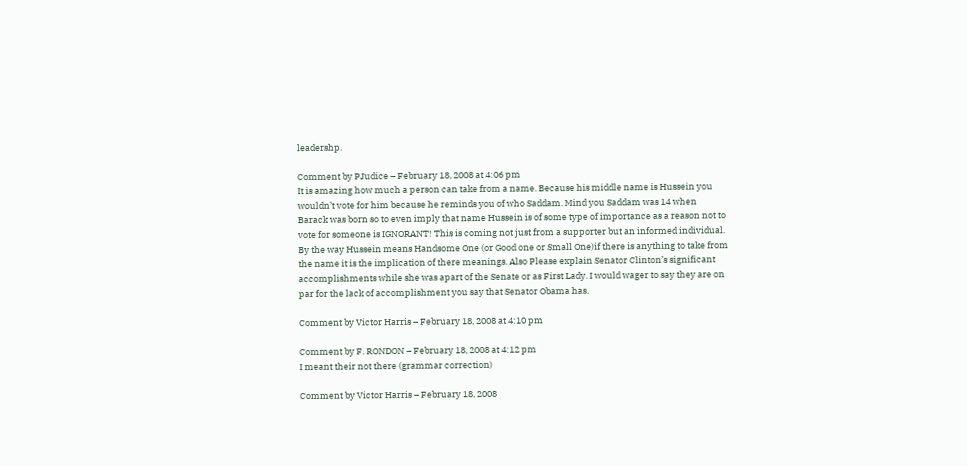leadershp.

Comment by PJudice – February 18, 2008 at 4:06 pm
It is amazing how much a person can take from a name. Because his middle name is Hussein you wouldn’t vote for him because he reminds you of who Saddam. Mind you Saddam was 14 when Barack was born so to even imply that name Hussein is of some type of importance as a reason not to vote for someone is IGNORANT! This is coming not just from a supporter but an informed individual. By the way Hussein means Handsome One (or Good one or Small One)if there is anything to take from the name it is the implication of there meanings. Also Please explain Senator Clinton’s significant accomplishments while she was apart of the Senate or as First Lady. I would wager to say they are on par for the lack of accomplishment you say that Senator Obama has.

Comment by Victor Harris – February 18, 2008 at 4:10 pm

Comment by F. RONDON – February 18, 2008 at 4:12 pm
I meant their not there (grammar correction)

Comment by Victor Harris – February 18, 2008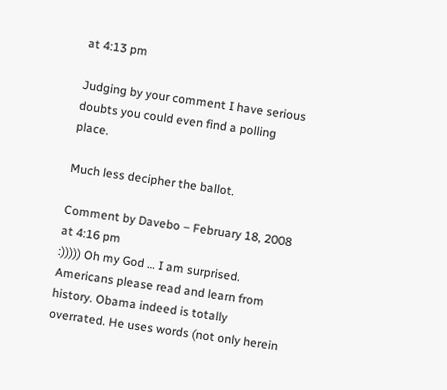at 4:13 pm

Judging by your comment I have serious doubts you could even find a polling place.

Much less decipher the ballot.

Comment by Davebo – February 18, 2008 at 4:16 pm
:))))) Oh my God … I am surprised. Americans please read and learn from history. Obama indeed is totally overrated. He uses words (not only herein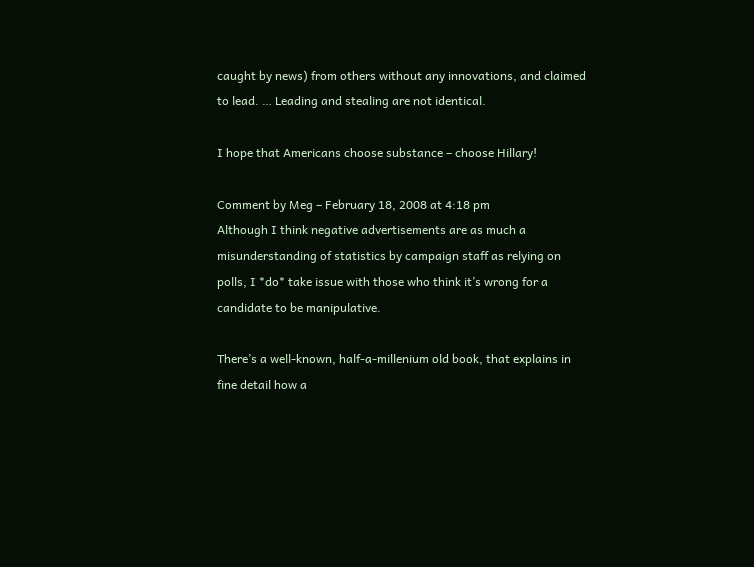caught by news) from others without any innovations, and claimed to lead. … Leading and stealing are not identical.

I hope that Americans choose substance – choose Hillary!

Comment by Meg – February 18, 2008 at 4:18 pm
Although I think negative advertisements are as much a misunderstanding of statistics by campaign staff as relying on polls, I *do* take issue with those who think it’s wrong for a candidate to be manipulative.

There’s a well-known, half-a-millenium old book, that explains in fine detail how a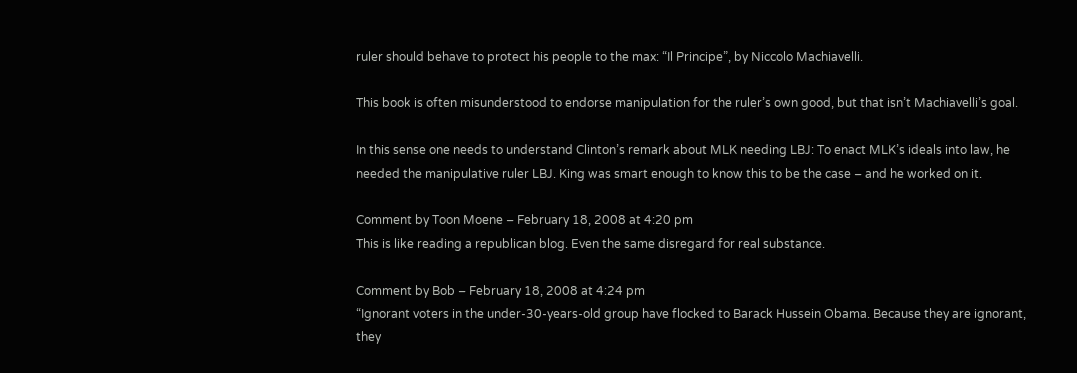ruler should behave to protect his people to the max: “Il Principe”, by Niccolo Machiavelli.

This book is often misunderstood to endorse manipulation for the ruler’s own good, but that isn’t Machiavelli’s goal.

In this sense one needs to understand Clinton’s remark about MLK needing LBJ: To enact MLK’s ideals into law, he needed the manipulative ruler LBJ. King was smart enough to know this to be the case – and he worked on it.

Comment by Toon Moene – February 18, 2008 at 4:20 pm
This is like reading a republican blog. Even the same disregard for real substance.

Comment by Bob – February 18, 2008 at 4:24 pm
“Ignorant voters in the under-30-years-old group have flocked to Barack Hussein Obama. Because they are ignorant, they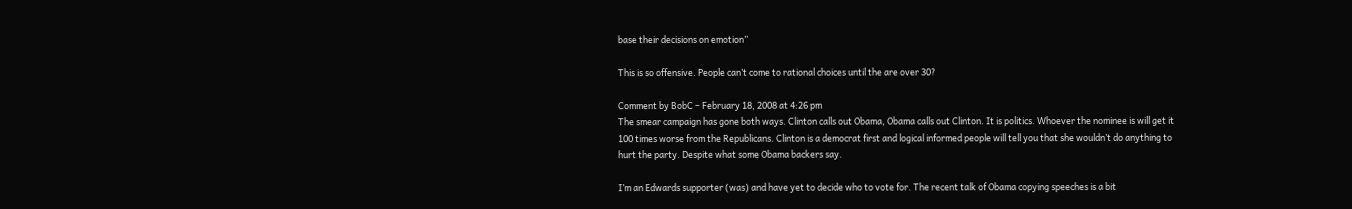base their decisions on emotion”

This is so offensive. People can’t come to rational choices until the are over 30?

Comment by BobC – February 18, 2008 at 4:26 pm
The smear campaign has gone both ways. Clinton calls out Obama, Obama calls out Clinton. It is politics. Whoever the nominee is will get it 100 times worse from the Republicans. Clinton is a democrat first and logical informed people will tell you that she wouldn’t do anything to hurt the party. Despite what some Obama backers say.

I’m an Edwards supporter (was) and have yet to decide who to vote for. The recent talk of Obama copying speeches is a bit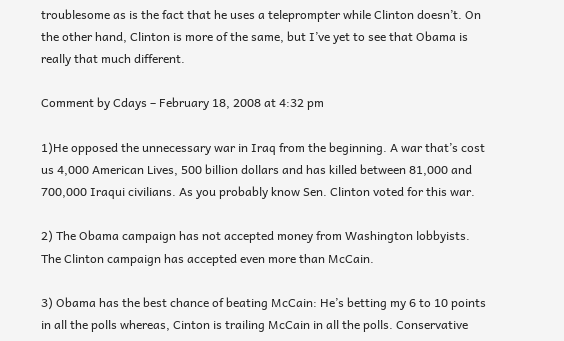troublesome as is the fact that he uses a teleprompter while Clinton doesn’t. On the other hand, Clinton is more of the same, but I’ve yet to see that Obama is really that much different.

Comment by Cdays – February 18, 2008 at 4:32 pm

1)He opposed the unnecessary war in Iraq from the beginning. A war that’s cost us 4,000 American Lives, 500 billion dollars and has killed between 81,000 and 700,000 Iraqui civilians. As you probably know Sen. Clinton voted for this war.

2) The Obama campaign has not accepted money from Washington lobbyists. The Clinton campaign has accepted even more than McCain.

3) Obama has the best chance of beating McCain: He’s betting my 6 to 10 points in all the polls whereas, Cinton is trailing McCain in all the polls. Conservative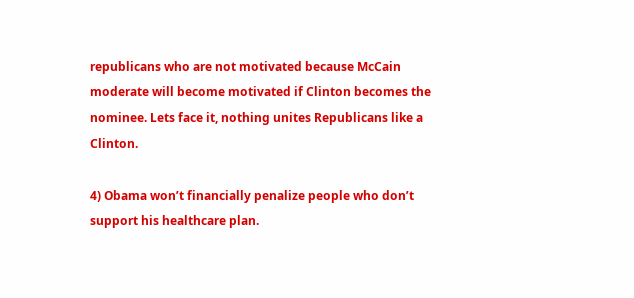republicans who are not motivated because McCain moderate will become motivated if Clinton becomes the nominee. Lets face it, nothing unites Republicans like a Clinton.

4) Obama won’t financially penalize people who don’t support his healthcare plan.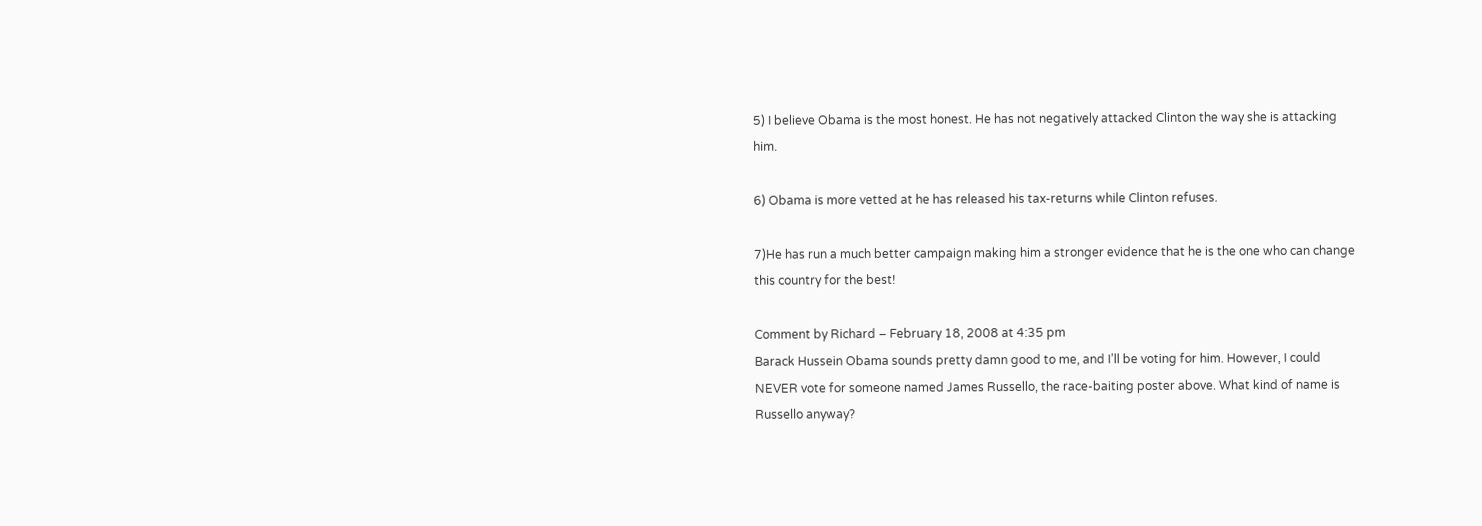5) I believe Obama is the most honest. He has not negatively attacked Clinton the way she is attacking him.

6) Obama is more vetted at he has released his tax-returns while Clinton refuses.

7)He has run a much better campaign making him a stronger evidence that he is the one who can change this country for the best!

Comment by Richard – February 18, 2008 at 4:35 pm
Barack Hussein Obama sounds pretty damn good to me, and I’ll be voting for him. However, I could NEVER vote for someone named James Russello, the race-baiting poster above. What kind of name is Russello anyway?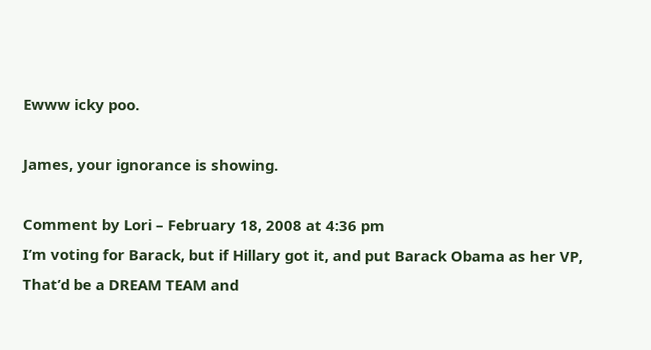Ewww icky poo.

James, your ignorance is showing.

Comment by Lori – February 18, 2008 at 4:36 pm
I’m voting for Barack, but if Hillary got it, and put Barack Obama as her VP, That’d be a DREAM TEAM and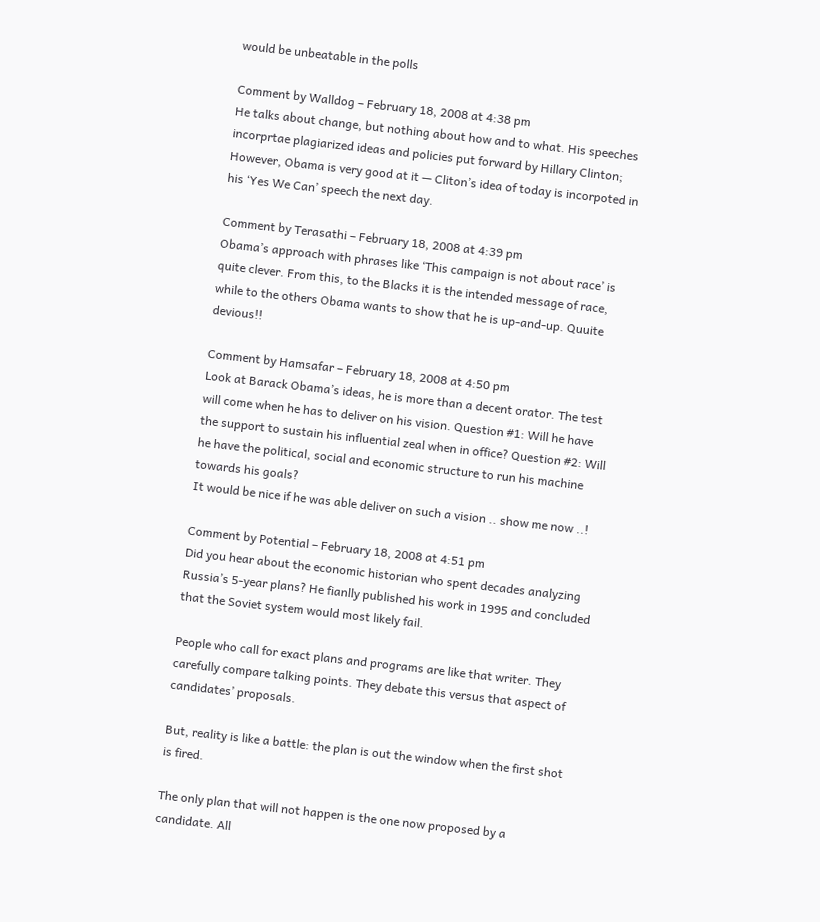would be unbeatable in the polls

Comment by Walldog – February 18, 2008 at 4:38 pm
He talks about change, but nothing about how and to what. His speeches incorprtae plagiarized ideas and policies put forward by Hillary Clinton; However, Obama is very good at it — Cliton’s idea of today is incorpoted in his ‘Yes We Can’ speech the next day.

Comment by Terasathi – February 18, 2008 at 4:39 pm
Obama’s approach with phrases like ‘This campaign is not about race’ is quite clever. From this, to the Blacks it is the intended message of race, while to the others Obama wants to show that he is up-and-up. Quuite devious!!

Comment by Hamsafar – February 18, 2008 at 4:50 pm
Look at Barack Obama’s ideas, he is more than a decent orator. The test will come when he has to deliver on his vision. Question #1: Will he have the support to sustain his influential zeal when in office? Question #2: Will he have the political, social and economic structure to run his machine towards his goals?
It would be nice if he was able deliver on such a vision .. show me now ..!

Comment by Potential – February 18, 2008 at 4:51 pm
Did you hear about the economic historian who spent decades analyzing Russia’s 5-year plans? He fianlly published his work in 1995 and concluded that the Soviet system would most likely fail.

People who call for exact plans and programs are like that writer. They carefully compare talking points. They debate this versus that aspect of candidates’ proposals.

But, reality is like a battle: the plan is out the window when the first shot is fired.

The only plan that will not happen is the one now proposed by a candidate. All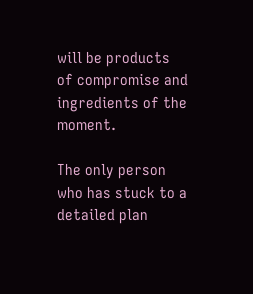will be products of compromise and ingredients of the moment.

The only person who has stuck to a detailed plan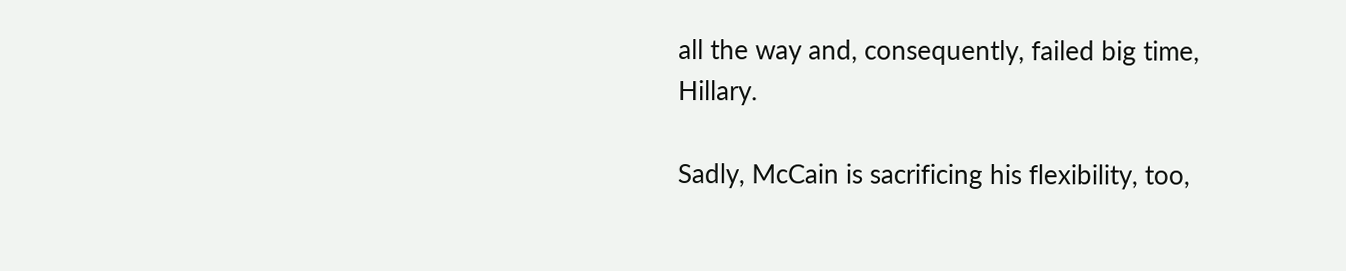all the way and, consequently, failed big time, Hillary.

Sadly, McCain is sacrificing his flexibility, too,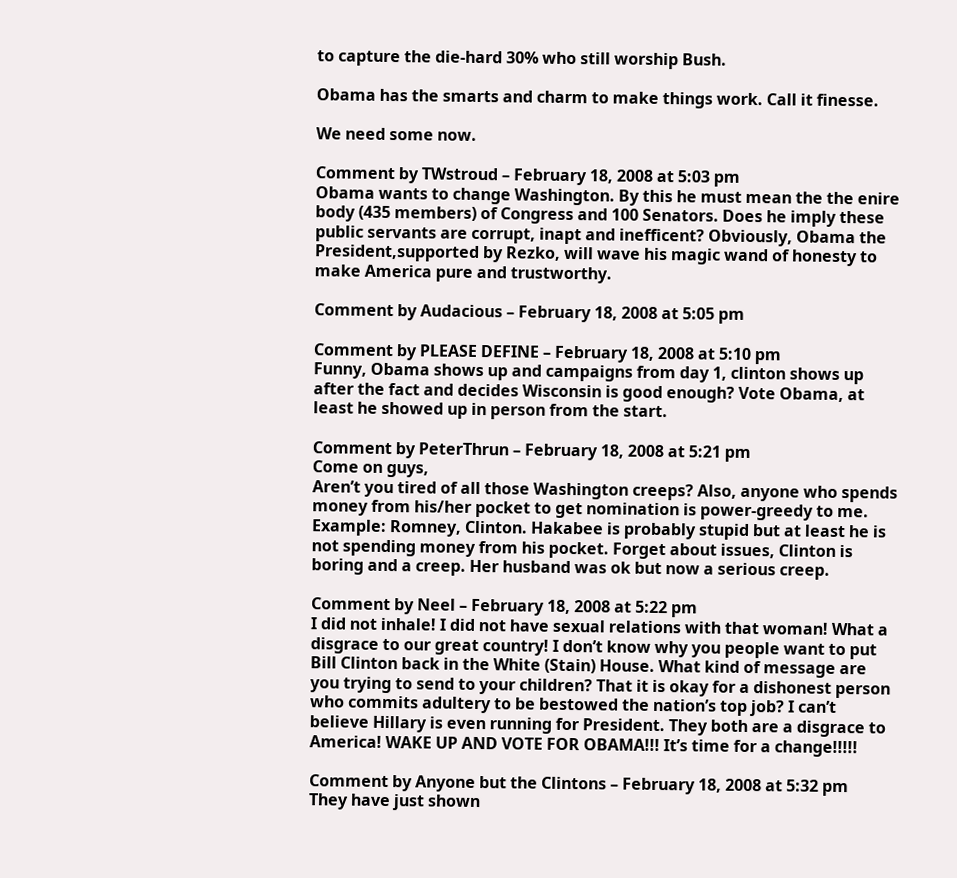to capture the die-hard 30% who still worship Bush.

Obama has the smarts and charm to make things work. Call it finesse.

We need some now.

Comment by TWstroud – February 18, 2008 at 5:03 pm
Obama wants to change Washington. By this he must mean the the enire body (435 members) of Congress and 100 Senators. Does he imply these public servants are corrupt, inapt and inefficent? Obviously, Obama the President,supported by Rezko, will wave his magic wand of honesty to make America pure and trustworthy.

Comment by Audacious – February 18, 2008 at 5:05 pm

Comment by PLEASE DEFINE – February 18, 2008 at 5:10 pm
Funny, Obama shows up and campaigns from day 1, clinton shows up after the fact and decides Wisconsin is good enough? Vote Obama, at least he showed up in person from the start.

Comment by PeterThrun – February 18, 2008 at 5:21 pm
Come on guys,
Aren’t you tired of all those Washington creeps? Also, anyone who spends money from his/her pocket to get nomination is power-greedy to me. Example: Romney, Clinton. Hakabee is probably stupid but at least he is not spending money from his pocket. Forget about issues, Clinton is boring and a creep. Her husband was ok but now a serious creep.

Comment by Neel – February 18, 2008 at 5:22 pm
I did not inhale! I did not have sexual relations with that woman! What a disgrace to our great country! I don’t know why you people want to put Bill Clinton back in the White (Stain) House. What kind of message are you trying to send to your children? That it is okay for a dishonest person who commits adultery to be bestowed the nation’s top job? I can’t believe Hillary is even running for President. They both are a disgrace to America! WAKE UP AND VOTE FOR OBAMA!!! It’s time for a change!!!!!

Comment by Anyone but the Clintons – February 18, 2008 at 5:32 pm
They have just shown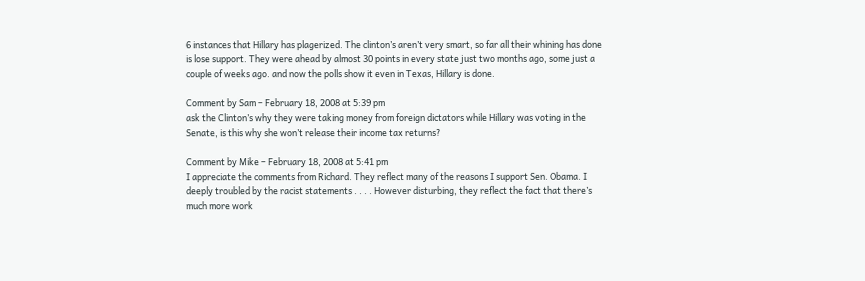6 instances that Hillary has plagerized. The clinton’s aren’t very smart, so far all their whining has done is lose support. They were ahead by almost 30 points in every state just two months ago, some just a couple of weeks ago. and now the polls show it even in Texas, Hillary is done.

Comment by Sam – February 18, 2008 at 5:39 pm
ask the Clinton’s why they were taking money from foreign dictators while Hillary was voting in the Senate, is this why she won’t release their income tax returns?

Comment by Mike – February 18, 2008 at 5:41 pm
I appreciate the comments from Richard. They reflect many of the reasons I support Sen. Obama. I deeply troubled by the racist statements . . . . However disturbing, they reflect the fact that there’s much more work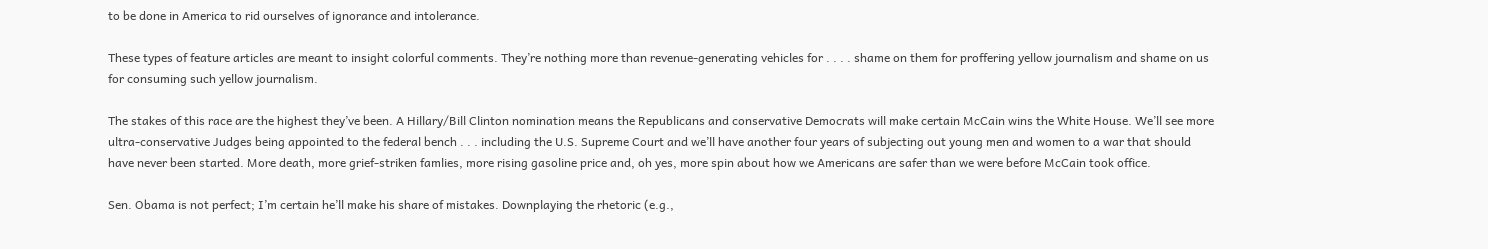to be done in America to rid ourselves of ignorance and intolerance.

These types of feature articles are meant to insight colorful comments. They’re nothing more than revenue-generating vehicles for . . . . shame on them for proffering yellow journalism and shame on us for consuming such yellow journalism.

The stakes of this race are the highest they’ve been. A Hillary/Bill Clinton nomination means the Republicans and conservative Democrats will make certain McCain wins the White House. We’ll see more ultra-conservative Judges being appointed to the federal bench . . . including the U.S. Supreme Court and we’ll have another four years of subjecting out young men and women to a war that should have never been started. More death, more grief-striken famlies, more rising gasoline price and, oh yes, more spin about how we Americans are safer than we were before McCain took office.

Sen. Obama is not perfect; I’m certain he’ll make his share of mistakes. Downplaying the rhetoric (e.g.,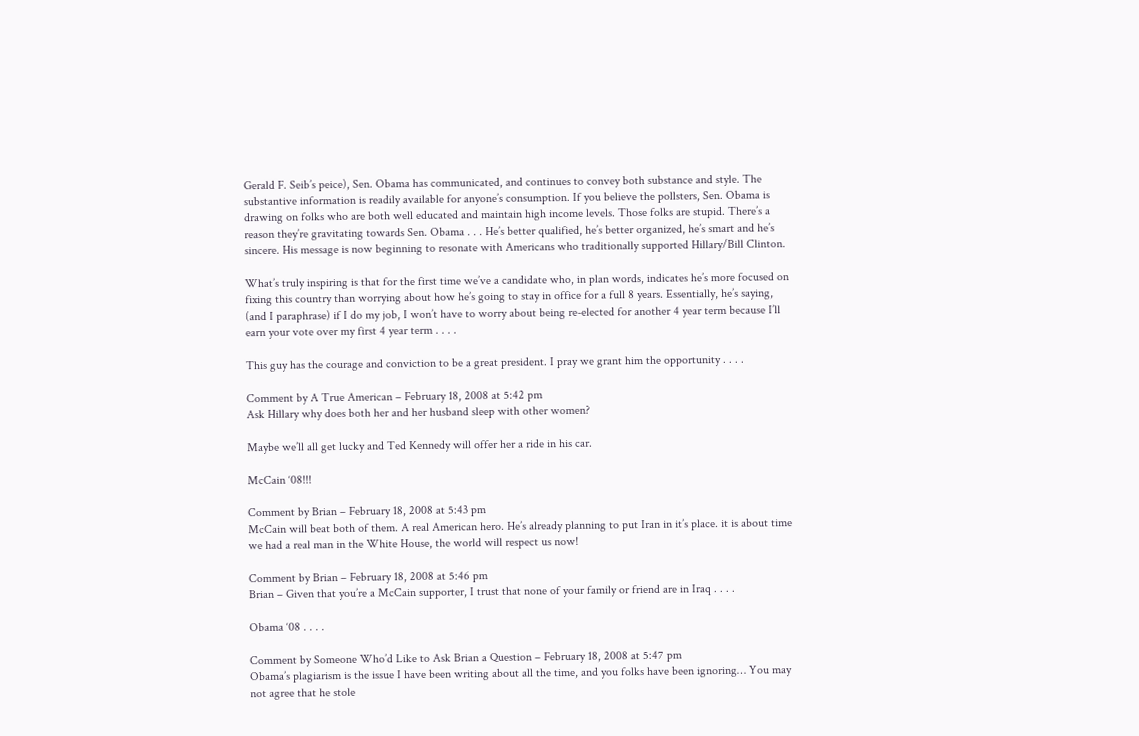Gerald F. Seib’s peice), Sen. Obama has communicated, and continues to convey both substance and style. The substantive information is readily available for anyone’s consumption. If you believe the pollsters, Sen. Obama is drawing on folks who are both well educated and maintain high income levels. Those folks are stupid. There’s a reason they’re gravitating towards Sen. Obama . . . He’s better qualified, he’s better organized, he’s smart and he’s sincere. His message is now beginning to resonate with Americans who traditionally supported Hillary/Bill Clinton.

What’s truly inspiring is that for the first time we’ve a candidate who, in plan words, indicates he’s more focused on fixing this country than worrying about how he’s going to stay in office for a full 8 years. Essentially, he’s saying, (and I paraphrase) if I do my job, I won’t have to worry about being re-elected for another 4 year term because I’ll earn your vote over my first 4 year term . . . .

This guy has the courage and conviction to be a great president. I pray we grant him the opportunity . . . .

Comment by A True American – February 18, 2008 at 5:42 pm
Ask Hillary why does both her and her husband sleep with other women?

Maybe we’ll all get lucky and Ted Kennedy will offer her a ride in his car.

McCain ‘08!!!

Comment by Brian – February 18, 2008 at 5:43 pm
McCain will beat both of them. A real American hero. He’s already planning to put Iran in it’s place. it is about time we had a real man in the White House, the world will respect us now!

Comment by Brian – February 18, 2008 at 5:46 pm
Brian – Given that you’re a McCain supporter, I trust that none of your family or friend are in Iraq . . . .

Obama ‘08 . . . .

Comment by Someone Who’d Like to Ask Brian a Question – February 18, 2008 at 5:47 pm
Obama’s plagiarism is the issue I have been writing about all the time, and you folks have been ignoring… You may not agree that he stole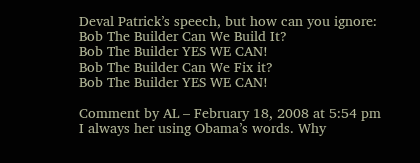Deval Patrick’s speech, but how can you ignore:
Bob The Builder Can We Build It?
Bob The Builder YES WE CAN!
Bob The Builder Can We Fix it?
Bob The Builder YES WE CAN!

Comment by AL – February 18, 2008 at 5:54 pm
I always her using Obama’s words. Why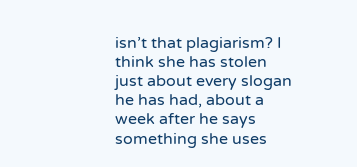isn’t that plagiarism? I think she has stolen just about every slogan he has had, about a week after he says something she uses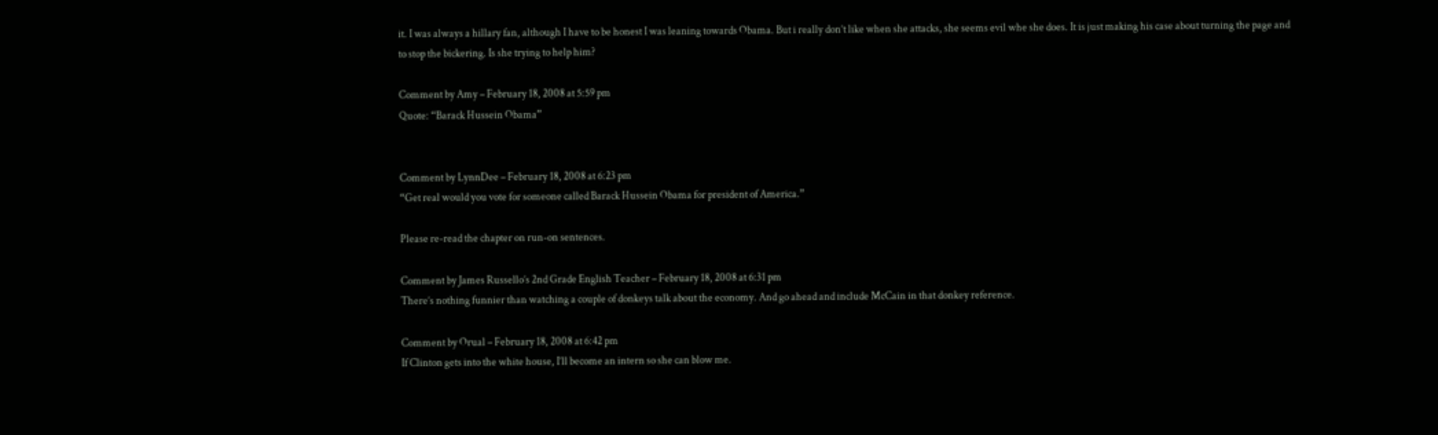it. I was always a hillary fan, although I have to be honest I was leaning towards Obama. But i really don’t like when she attacks, she seems evil whe she does. It is just making his case about turning the page and to stop the bickering. Is she trying to help him?

Comment by Amy – February 18, 2008 at 5:59 pm
Quote: “Barack Hussein Obama”


Comment by LynnDee – February 18, 2008 at 6:23 pm
“Get real would you vote for someone called Barack Hussein Obama for president of America.”

Please re-read the chapter on run-on sentences.

Comment by James Russello’s 2nd Grade English Teacher – February 18, 2008 at 6:31 pm
There’s nothing funnier than watching a couple of donkeys talk about the economy. And go ahead and include McCain in that donkey reference.

Comment by Orual – February 18, 2008 at 6:42 pm
If Clinton gets into the white house, I’ll become an intern so she can blow me.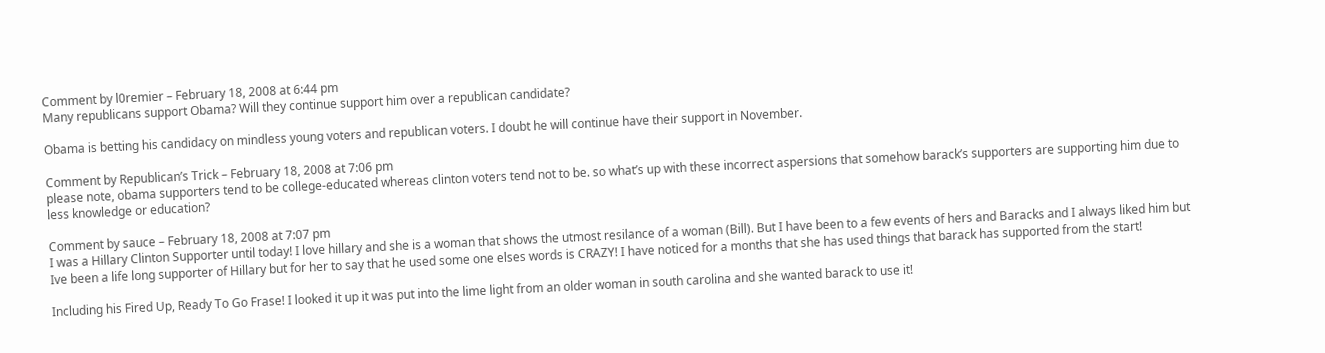Comment by l0remier – February 18, 2008 at 6:44 pm
Many republicans support Obama? Will they continue support him over a republican candidate?

Obama is betting his candidacy on mindless young voters and republican voters. I doubt he will continue have their support in November.

Comment by Republican’s Trick – February 18, 2008 at 7:06 pm
please note, obama supporters tend to be college-educated whereas clinton voters tend not to be. so what’s up with these incorrect aspersions that somehow barack’s supporters are supporting him due to less knowledge or education?

Comment by sauce – February 18, 2008 at 7:07 pm
I was a Hillary Clinton Supporter until today! I love hillary and she is a woman that shows the utmost resilance of a woman (Bill). But I have been to a few events of hers and Baracks and I always liked him but Ive been a life long supporter of Hillary but for her to say that he used some one elses words is CRAZY! I have noticed for a months that she has used things that barack has supported from the start!

Including his Fired Up, Ready To Go Frase! I looked it up it was put into the lime light from an older woman in south carolina and she wanted barack to use it!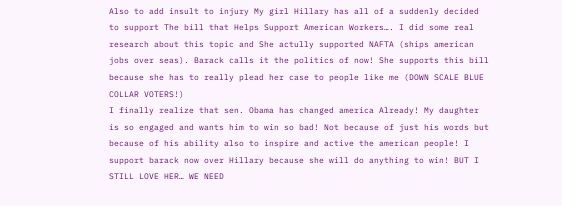Also to add insult to injury My girl Hillary has all of a suddenly decided to support The bill that Helps Support American Workers…. I did some real research about this topic and She actully supported NAFTA (ships american jobs over seas). Barack calls it the politics of now! She supports this bill because she has to really plead her case to people like me (DOWN SCALE BLUE COLLAR VOTERS!)
I finally realize that sen. Obama has changed america Already! My daughter is so engaged and wants him to win so bad! Not because of just his words but because of his ability also to inspire and active the american people! I support barack now over Hillary because she will do anything to win! BUT I STILL LOVE HER… WE NEED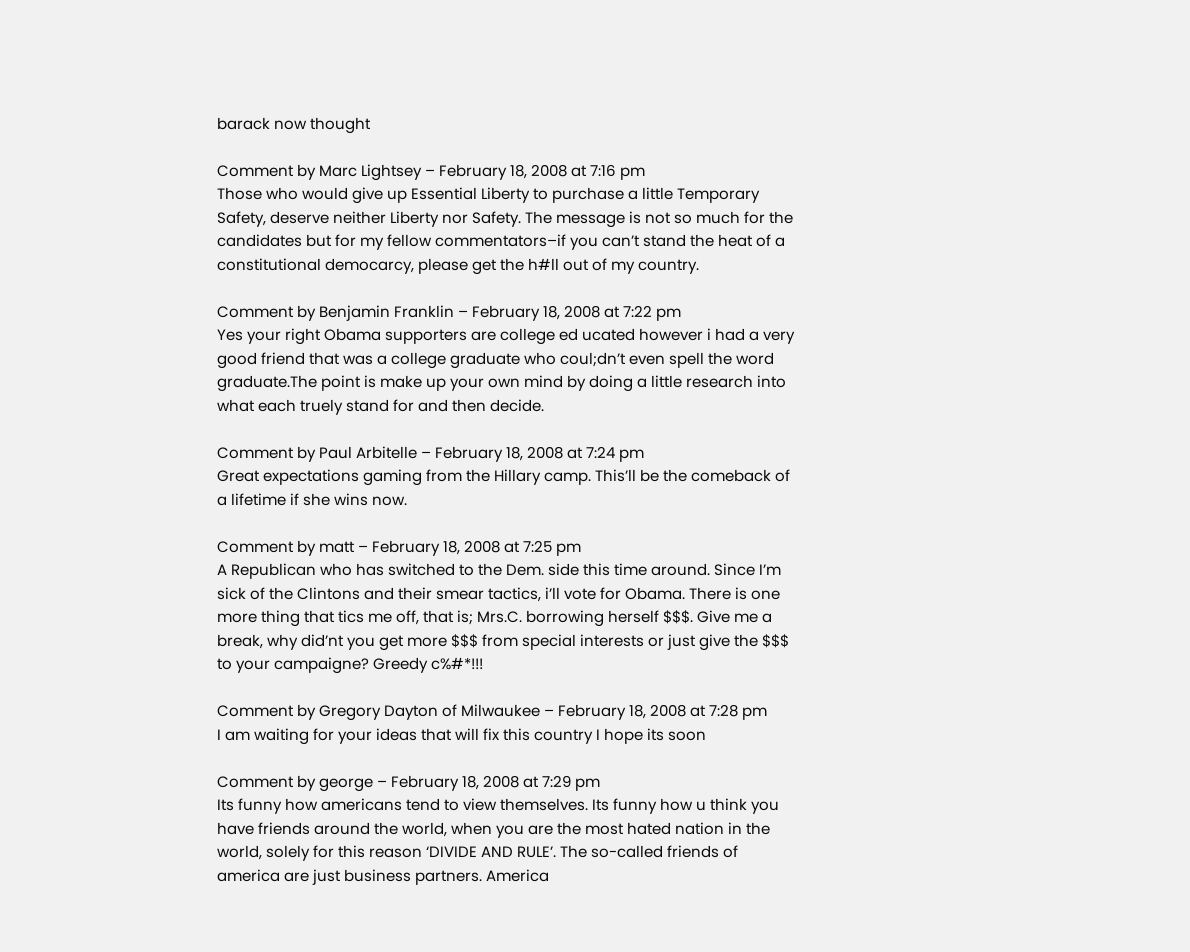barack now thought

Comment by Marc Lightsey – February 18, 2008 at 7:16 pm
Those who would give up Essential Liberty to purchase a little Temporary Safety, deserve neither Liberty nor Safety. The message is not so much for the candidates but for my fellow commentators–if you can’t stand the heat of a constitutional democarcy, please get the h#ll out of my country.

Comment by Benjamin Franklin – February 18, 2008 at 7:22 pm
Yes your right Obama supporters are college ed ucated however i had a very good friend that was a college graduate who coul;dn’t even spell the word graduate.The point is make up your own mind by doing a little research into what each truely stand for and then decide.

Comment by Paul Arbitelle – February 18, 2008 at 7:24 pm
Great expectations gaming from the Hillary camp. This’ll be the comeback of a lifetime if she wins now.

Comment by matt – February 18, 2008 at 7:25 pm
A Republican who has switched to the Dem. side this time around. Since I’m sick of the Clintons and their smear tactics, i’ll vote for Obama. There is one more thing that tics me off, that is; Mrs.C. borrowing herself $$$. Give me a break, why did’nt you get more $$$ from special interests or just give the $$$ to your campaigne? Greedy c%#*!!!

Comment by Gregory Dayton of Milwaukee – February 18, 2008 at 7:28 pm
I am waiting for your ideas that will fix this country I hope its soon

Comment by george – February 18, 2008 at 7:29 pm
Its funny how americans tend to view themselves. Its funny how u think you have friends around the world, when you are the most hated nation in the world, solely for this reason ‘DIVIDE AND RULE’. The so-called friends of america are just business partners. America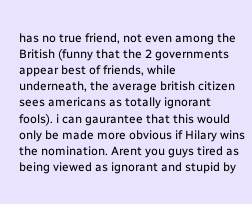has no true friend, not even among the British (funny that the 2 governments appear best of friends, while underneath, the average british citizen sees americans as totally ignorant fools). i can gaurantee that this would only be made more obvious if Hilary wins the nomination. Arent you guys tired as being viewed as ignorant and stupid by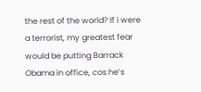the rest of the world? If i were a terrorist, my greatest fear would be putting Barrack Obama in office, cos he’s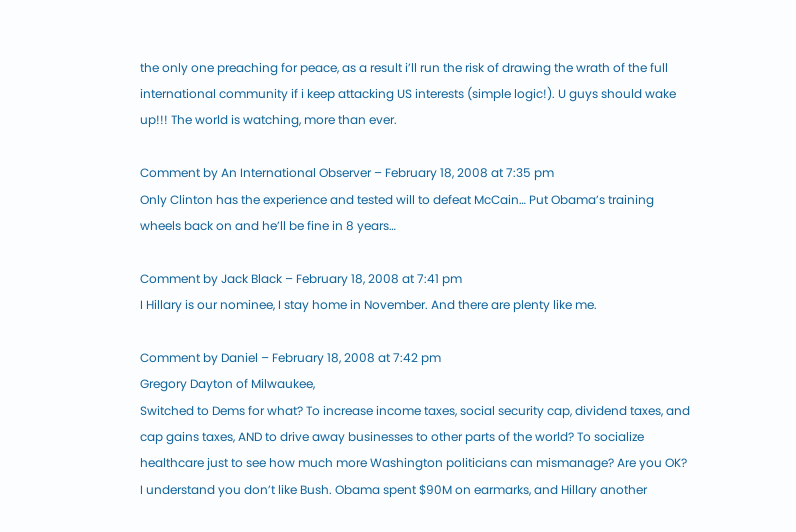the only one preaching for peace, as a result i’ll run the risk of drawing the wrath of the full international community if i keep attacking US interests (simple logic!). U guys should wake up!!! The world is watching, more than ever.

Comment by An International Observer – February 18, 2008 at 7:35 pm
Only Clinton has the experience and tested will to defeat McCain… Put Obama’s training wheels back on and he’ll be fine in 8 years…

Comment by Jack Black – February 18, 2008 at 7:41 pm
I Hillary is our nominee, I stay home in November. And there are plenty like me.

Comment by Daniel – February 18, 2008 at 7:42 pm
Gregory Dayton of Milwaukee,
Switched to Dems for what? To increase income taxes, social security cap, dividend taxes, and cap gains taxes, AND to drive away businesses to other parts of the world? To socialize healthcare just to see how much more Washington politicians can mismanage? Are you OK? I understand you don’t like Bush. Obama spent $90M on earmarks, and Hillary another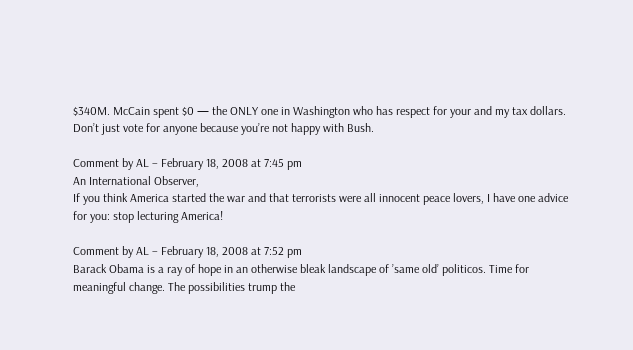$340M. McCain spent $0 — the ONLY one in Washington who has respect for your and my tax dollars. Don’t just vote for anyone because you’re not happy with Bush.

Comment by AL – February 18, 2008 at 7:45 pm
An International Observer,
If you think America started the war and that terrorists were all innocent peace lovers, I have one advice for you: stop lecturing America!

Comment by AL – February 18, 2008 at 7:52 pm
Barack Obama is a ray of hope in an otherwise bleak landscape of ’same old’ politicos. Time for meaningful change. The possibilities trump the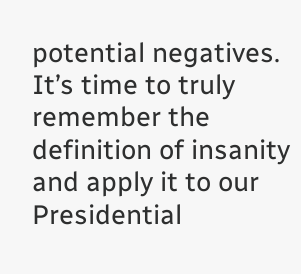potential negatives. It’s time to truly remember the definition of insanity and apply it to our Presidential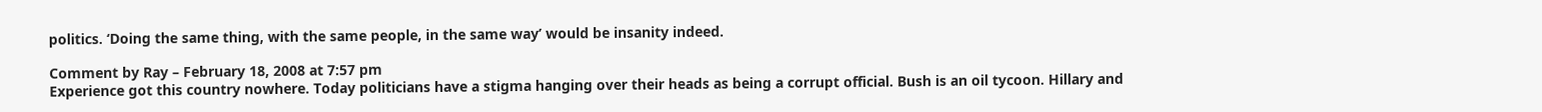politics. ‘Doing the same thing, with the same people, in the same way’ would be insanity indeed.

Comment by Ray – February 18, 2008 at 7:57 pm
Experience got this country nowhere. Today politicians have a stigma hanging over their heads as being a corrupt official. Bush is an oil tycoon. Hillary and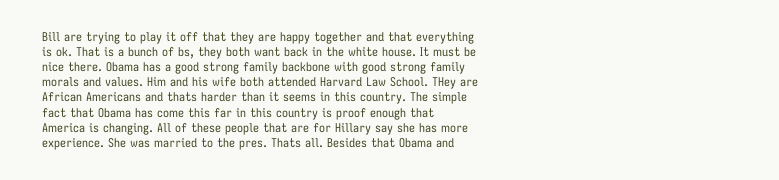Bill are trying to play it off that they are happy together and that everything is ok. That is a bunch of bs, they both want back in the white house. It must be nice there. Obama has a good strong family backbone with good strong family morals and values. Him and his wife both attended Harvard Law School. THey are African Americans and thats harder than it seems in this country. The simple fact that Obama has come this far in this country is proof enough that America is changing. All of these people that are for Hillary say she has more experience. She was married to the pres. Thats all. Besides that Obama and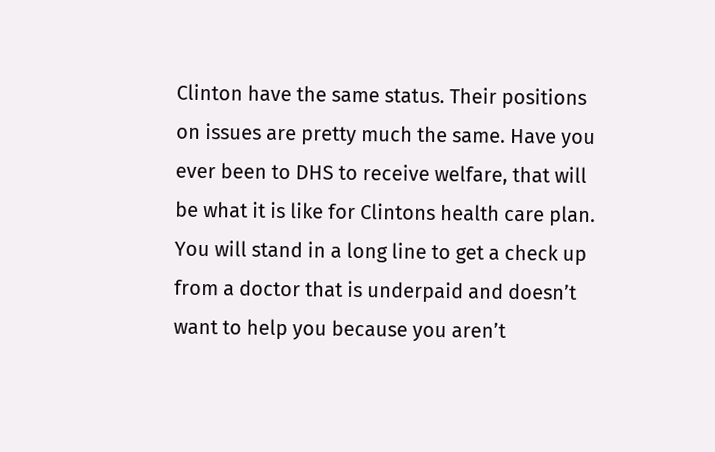Clinton have the same status. Their positions on issues are pretty much the same. Have you ever been to DHS to receive welfare, that will be what it is like for Clintons health care plan. You will stand in a long line to get a check up from a doctor that is underpaid and doesn’t want to help you because you aren’t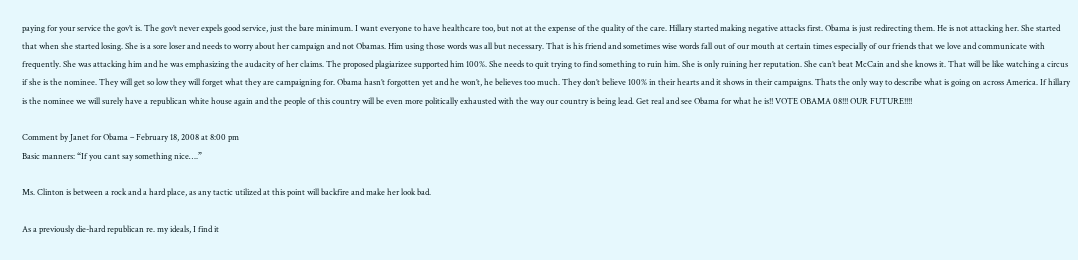paying for your service the gov’t is. The gov’t never expels good service, just the bare minimum. I want everyone to have healthcare too, but not at the expense of the quality of the care. Hillary started making negative attacks first. Obama is just redirecting them. He is not attacking her. She started that when she started losing. She is a sore loser and needs to worry about her campaign and not Obamas. Him using those words was all but necessary. That is his friend and sometimes wise words fall out of our mouth at certain times especially of our friends that we love and communicate with frequently. She was attacking him and he was emphasizing the audacity of her claims. The proposed plagiarizee supported him 100%. She needs to quit trying to find something to ruin him. She is only ruining her reputation. She can’t beat McCain and she knows it. That will be like watching a circus if she is the nominee. They will get so low they will forget what they are campaigning for. Obama hasn’t forgotten yet and he won’t, he believes too much. They don’t believe 100% in their hearts and it shows in their campaigns. Thats the only way to describe what is going on across America. If hillary is the nominee we will surely have a republican white house again and the people of this country will be even more politically exhausted with the way our country is being lead. Get real and see Obama for what he is!! VOTE OBAMA 08!!! OUR FUTURE!!!!

Comment by Janet for Obama – February 18, 2008 at 8:00 pm
Basic manners: “If you cant say something nice….”

Ms. Clinton is between a rock and a hard place, as any tactic utilized at this point will backfire and make her look bad.

As a previously die-hard republican re. my ideals, I find it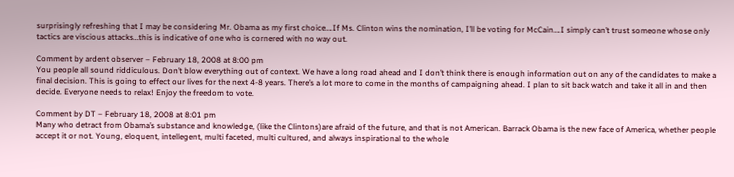surprisingly refreshing that I may be considering Mr. Obama as my first choice….If Ms. Clinton wins the nomination, I’ll be voting for McCain….I simply can’t trust someone whose only tactics are viscious attacks…this is indicative of one who is cornered with no way out.

Comment by ardent observer – February 18, 2008 at 8:00 pm
You people all sound riddiculous. Don’t blow everything out of context. We have a long road ahead and I don’t think there is enough information out on any of the candidates to make a final decision. This is going to effect our lives for the next 4-8 years. There’s a lot more to come in the months of campaigning ahead. I plan to sit back watch and take it all in and then decide. Everyone needs to relax! Enjoy the freedom to vote.

Comment by DT – February 18, 2008 at 8:01 pm
Many who detract from Obama’s substance and knowledge, (like the Clintons)are afraid of the future, and that is not American. Barrack Obama is the new face of America, whether people accept it or not. Young, eloquent, intellegent, multi faceted, multi cultured, and always inspirational to the whole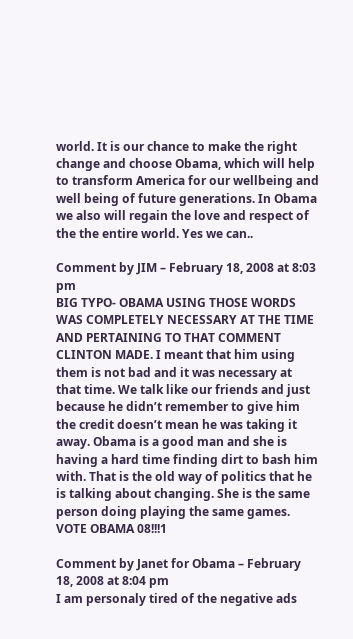world. It is our chance to make the right change and choose Obama, which will help to transform America for our wellbeing and well being of future generations. In Obama we also will regain the love and respect of the the entire world. Yes we can..

Comment by JIM – February 18, 2008 at 8:03 pm
BIG TYPO- OBAMA USING THOSE WORDS WAS COMPLETELY NECESSARY AT THE TIME AND PERTAINING TO THAT COMMENT CLINTON MADE. I meant that him using them is not bad and it was necessary at that time. We talk like our friends and just because he didn’t remember to give him the credit doesn’t mean he was taking it away. Obama is a good man and she is having a hard time finding dirt to bash him with. That is the old way of politics that he is talking about changing. She is the same person doing playing the same games. VOTE OBAMA 08!!!1

Comment by Janet for Obama – February 18, 2008 at 8:04 pm
I am personaly tired of the negative ads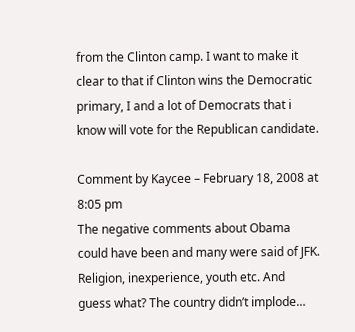from the Clinton camp. I want to make it clear to that if Clinton wins the Democratic primary, I and a lot of Democrats that i know will vote for the Republican candidate.

Comment by Kaycee – February 18, 2008 at 8:05 pm
The negative comments about Obama could have been and many were said of JFK. Religion, inexperience, youth etc. And guess what? The country didn’t implode…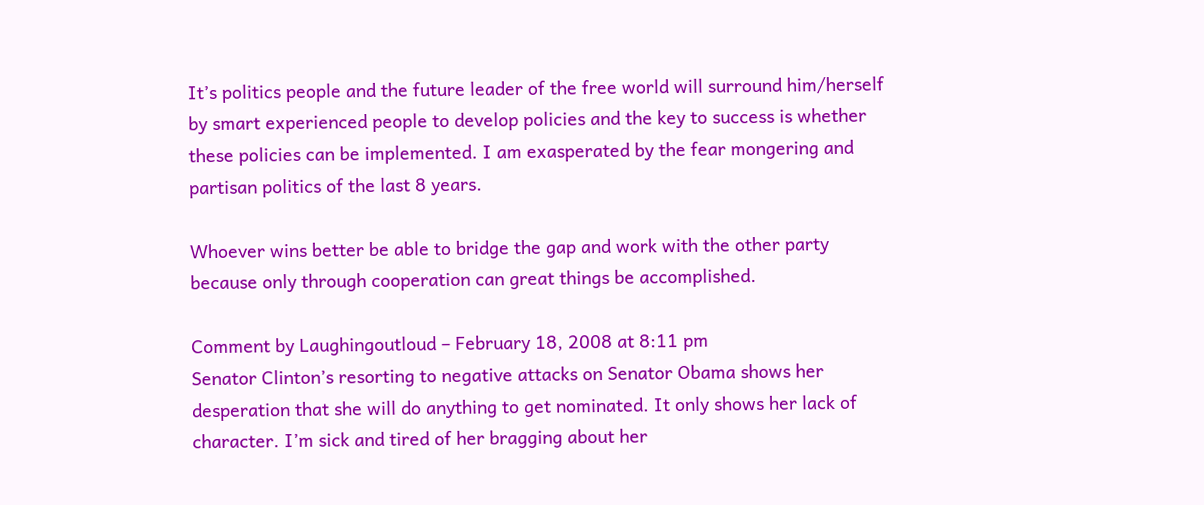It’s politics people and the future leader of the free world will surround him/herself by smart experienced people to develop policies and the key to success is whether these policies can be implemented. I am exasperated by the fear mongering and partisan politics of the last 8 years.

Whoever wins better be able to bridge the gap and work with the other party because only through cooperation can great things be accomplished.

Comment by Laughingoutloud – February 18, 2008 at 8:11 pm
Senator Clinton’s resorting to negative attacks on Senator Obama shows her desperation that she will do anything to get nominated. It only shows her lack of character. I’m sick and tired of her bragging about her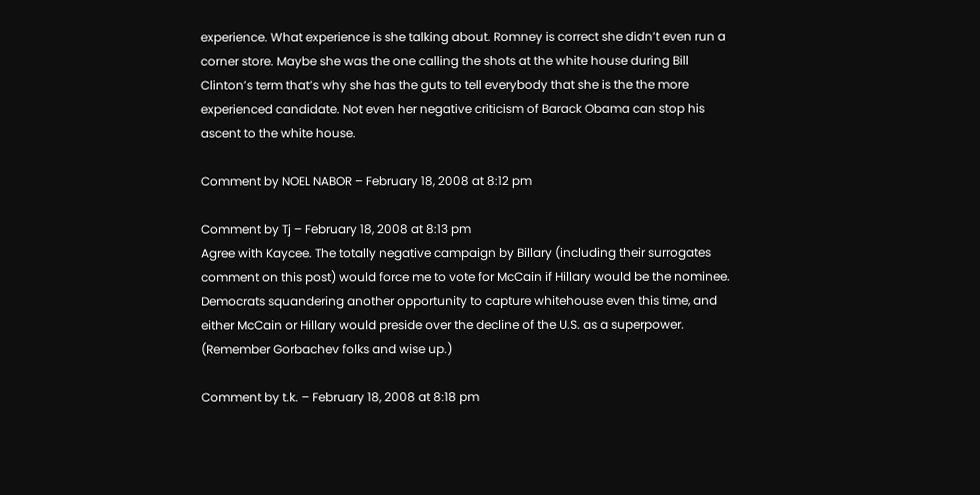experience. What experience is she talking about. Romney is correct she didn’t even run a corner store. Maybe she was the one calling the shots at the white house during Bill Clinton’s term that’s why she has the guts to tell everybody that she is the the more experienced candidate. Not even her negative criticism of Barack Obama can stop his ascent to the white house.

Comment by NOEL NABOR – February 18, 2008 at 8:12 pm

Comment by Tj – February 18, 2008 at 8:13 pm
Agree with Kaycee. The totally negative campaign by Billary (including their surrogates comment on this post) would force me to vote for McCain if Hillary would be the nominee. Democrats squandering another opportunity to capture whitehouse even this time, and either McCain or Hillary would preside over the decline of the U.S. as a superpower. (Remember Gorbachev folks and wise up.)

Comment by t.k. – February 18, 2008 at 8:18 pm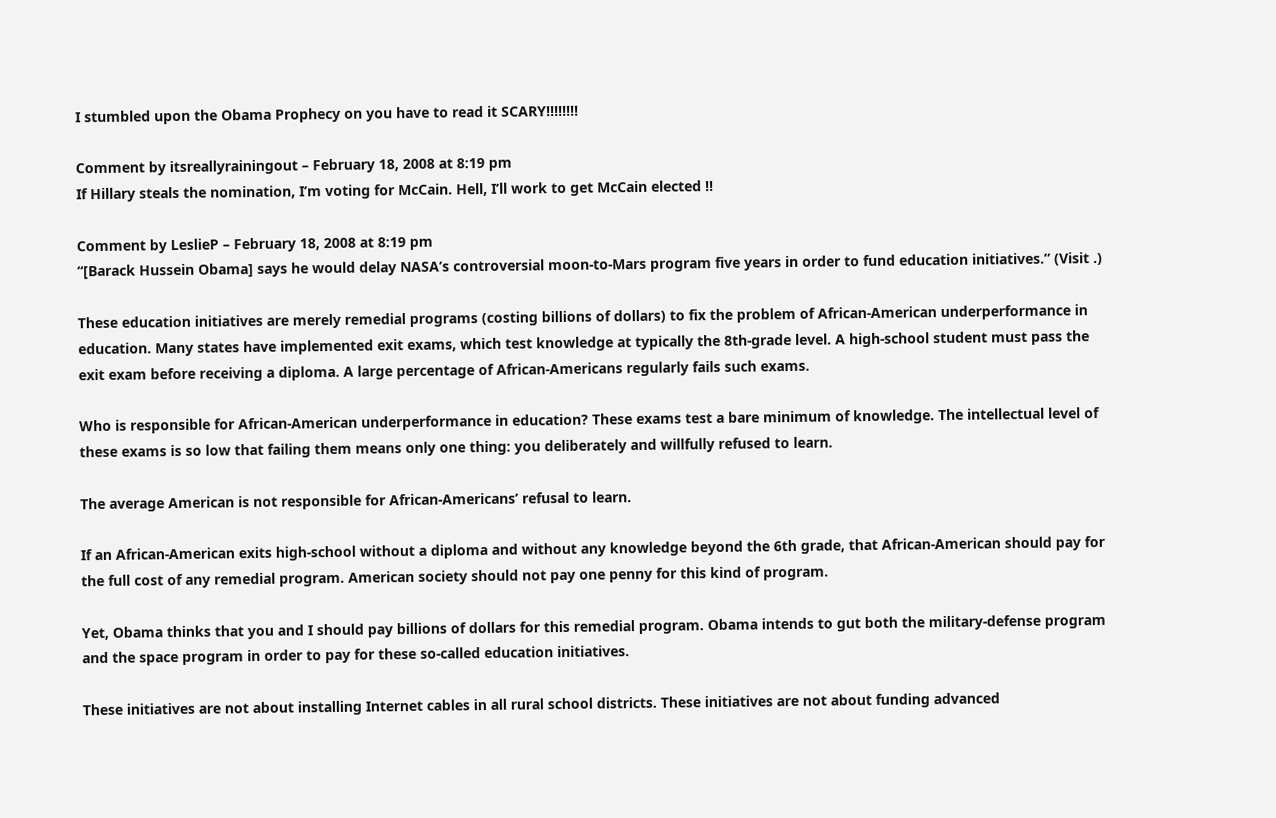I stumbled upon the Obama Prophecy on you have to read it SCARY!!!!!!!!

Comment by itsreallyrainingout – February 18, 2008 at 8:19 pm
If Hillary steals the nomination, I’m voting for McCain. Hell, I’ll work to get McCain elected !!

Comment by LeslieP – February 18, 2008 at 8:19 pm
“[Barack Hussein Obama] says he would delay NASA’s controversial moon-to-Mars program five years in order to fund education initiatives.” (Visit .)

These education initiatives are merely remedial programs (costing billions of dollars) to fix the problem of African-American underperformance in education. Many states have implemented exit exams, which test knowledge at typically the 8th-grade level. A high-school student must pass the exit exam before receiving a diploma. A large percentage of African-Americans regularly fails such exams.

Who is responsible for African-American underperformance in education? These exams test a bare minimum of knowledge. The intellectual level of these exams is so low that failing them means only one thing: you deliberately and willfully refused to learn.

The average American is not responsible for African-Americans’ refusal to learn.

If an African-American exits high-school without a diploma and without any knowledge beyond the 6th grade, that African-American should pay for the full cost of any remedial program. American society should not pay one penny for this kind of program.

Yet, Obama thinks that you and I should pay billions of dollars for this remedial program. Obama intends to gut both the military-defense program and the space program in order to pay for these so-called education initiatives.

These initiatives are not about installing Internet cables in all rural school districts. These initiatives are not about funding advanced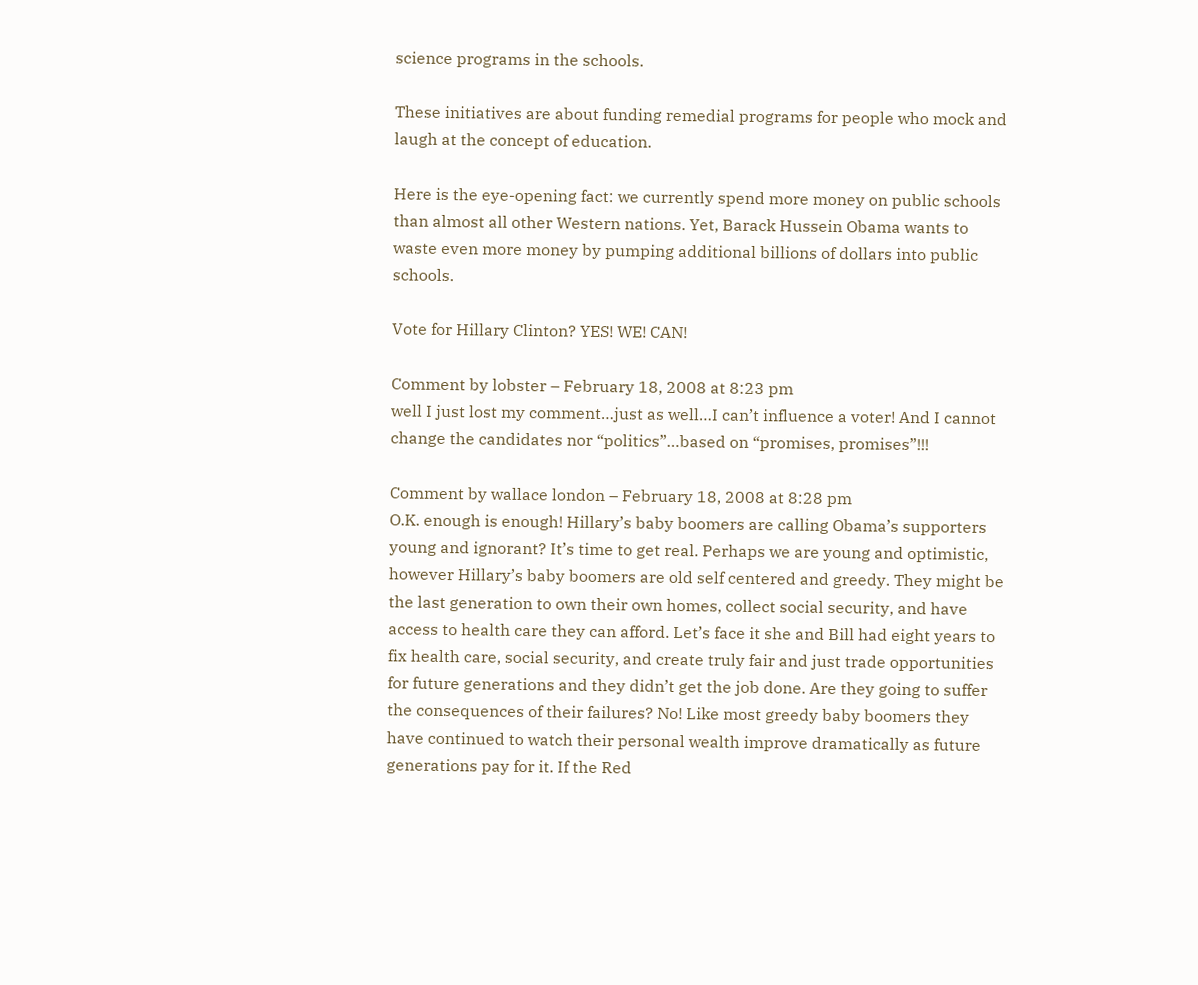science programs in the schools.

These initiatives are about funding remedial programs for people who mock and laugh at the concept of education.

Here is the eye-opening fact: we currently spend more money on public schools than almost all other Western nations. Yet, Barack Hussein Obama wants to waste even more money by pumping additional billions of dollars into public schools.

Vote for Hillary Clinton? YES! WE! CAN!

Comment by lobster – February 18, 2008 at 8:23 pm
well I just lost my comment…just as well…I can’t influence a voter! And I cannot change the candidates nor “politics”…based on “promises, promises”!!!

Comment by wallace london – February 18, 2008 at 8:28 pm
O.K. enough is enough! Hillary’s baby boomers are calling Obama’s supporters young and ignorant? It’s time to get real. Perhaps we are young and optimistic, however Hillary’s baby boomers are old self centered and greedy. They might be the last generation to own their own homes, collect social security, and have access to health care they can afford. Let’s face it she and Bill had eight years to fix health care, social security, and create truly fair and just trade opportunities for future generations and they didn’t get the job done. Are they going to suffer the consequences of their failures? No! Like most greedy baby boomers they have continued to watch their personal wealth improve dramatically as future generations pay for it. If the Red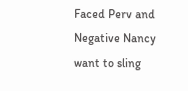Faced Perv and Negative Nancy want to sling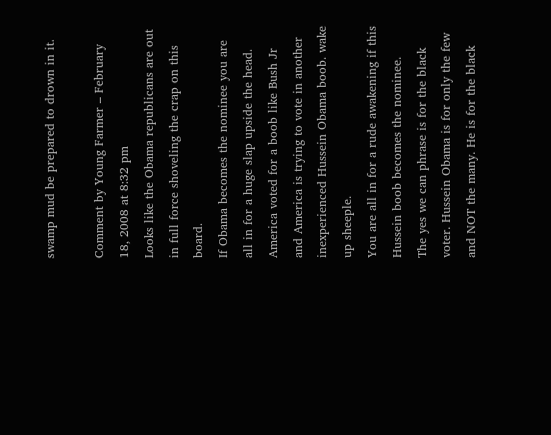swamp mud be prepared to drown in it.

Comment by Young Farmer – February 18, 2008 at 8:32 pm
Looks like the Obama republicans are out in full force shoveling the crap on this board.
If Obama becomes the nominee you are all in for a huge slap upside the head.
America voted for a boob like Bush Jr and America is trying to vote in another inexperienced Hussein Obama boob. wake up sheeple.
You are all in for a rude awakening if this Hussein boob becomes the nominee.
The yes we can phrase is for the black voter. Hussein Obama is for only the few and NOT the many. He is for the black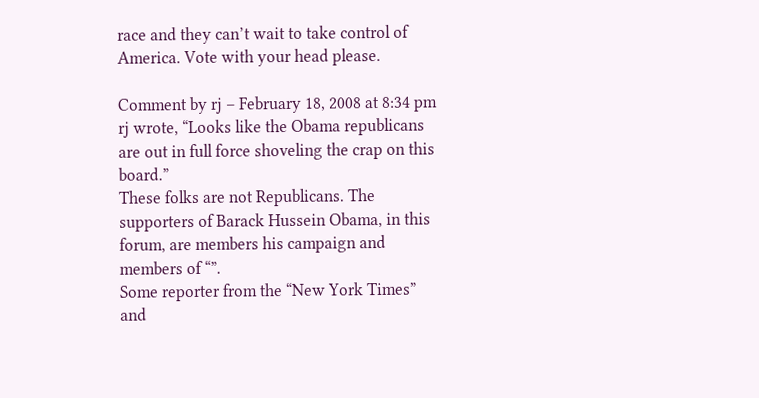race and they can’t wait to take control of America. Vote with your head please.

Comment by rj – February 18, 2008 at 8:34 pm
rj wrote, “Looks like the Obama republicans are out in full force shoveling the crap on this board.”
These folks are not Republicans. The supporters of Barack Hussein Obama, in this forum, are members his campaign and members of “”.
Some reporter from the “New York Times” and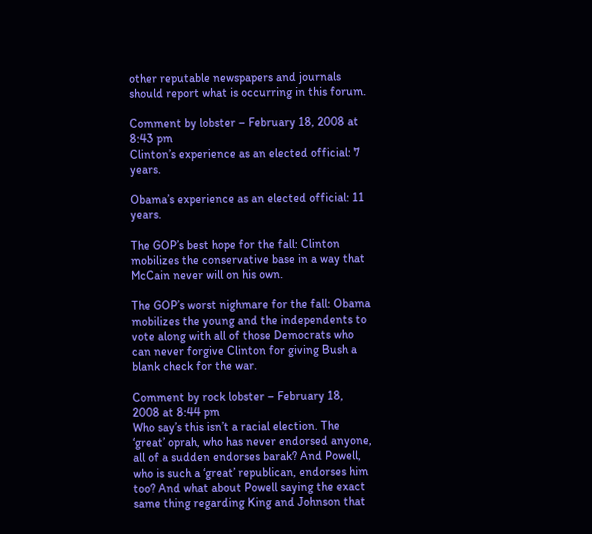other reputable newspapers and journals should report what is occurring in this forum.

Comment by lobster – February 18, 2008 at 8:43 pm
Clinton’s experience as an elected official: 7 years.

Obama’s experience as an elected official: 11 years.

The GOP’s best hope for the fall: Clinton mobilizes the conservative base in a way that McCain never will on his own.

The GOP’s worst nighmare for the fall: Obama mobilizes the young and the independents to vote along with all of those Democrats who can never forgive Clinton for giving Bush a blank check for the war.

Comment by rock lobster – February 18, 2008 at 8:44 pm
Who say’s this isn’t a racial election. The ‘great’ oprah, who has never endorsed anyone, all of a sudden endorses barak? And Powell, who is such a ‘great’ republican, endorses him too? And what about Powell saying the exact same thing regarding King and Johnson that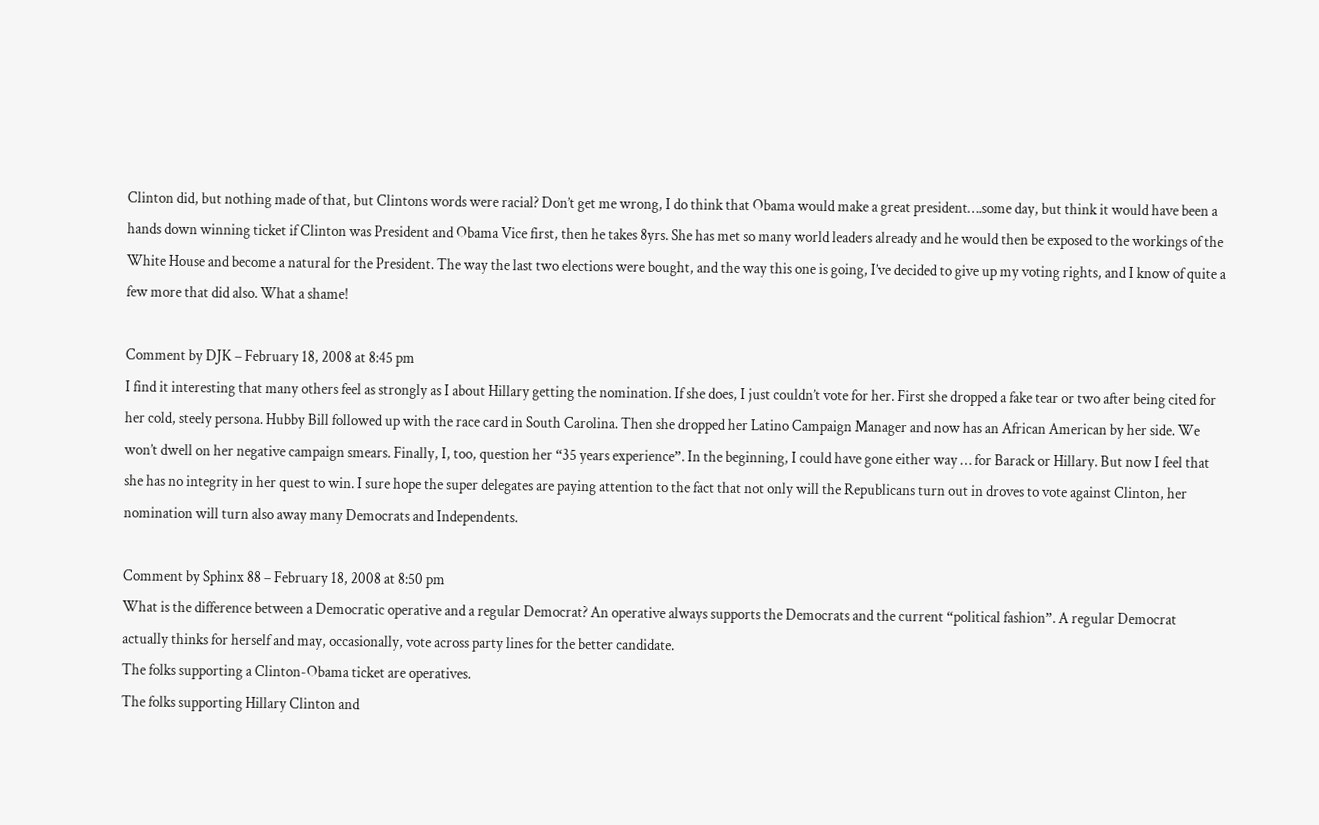Clinton did, but nothing made of that, but Clintons words were racial? Don’t get me wrong, I do think that Obama would make a great president….some day, but think it would have been a hands down winning ticket if Clinton was President and Obama Vice first, then he takes 8yrs. She has met so many world leaders already and he would then be exposed to the workings of the White House and become a natural for the President. The way the last two elections were bought, and the way this one is going, I’ve decided to give up my voting rights, and I know of quite a few more that did also. What a shame!

Comment by DJK – February 18, 2008 at 8:45 pm
I find it interesting that many others feel as strongly as I about Hillary getting the nomination. If she does, I just couldn’t vote for her. First she dropped a fake tear or two after being cited for her cold, steely persona. Hubby Bill followed up with the race card in South Carolina. Then she dropped her Latino Campaign Manager and now has an African American by her side. We won’t dwell on her negative campaign smears. Finally, I, too, question her “35 years experience”. In the beginning, I could have gone either way … for Barack or Hillary. But now I feel that she has no integrity in her quest to win. I sure hope the super delegates are paying attention to the fact that not only will the Republicans turn out in droves to vote against Clinton, her nomination will turn also away many Democrats and Independents.

Comment by Sphinx 88 – February 18, 2008 at 8:50 pm
What is the difference between a Democratic operative and a regular Democrat? An operative always supports the Democrats and the current “political fashion”. A regular Democrat actually thinks for herself and may, occasionally, vote across party lines for the better candidate.
The folks supporting a Clinton-Obama ticket are operatives.
The folks supporting Hillary Clinton and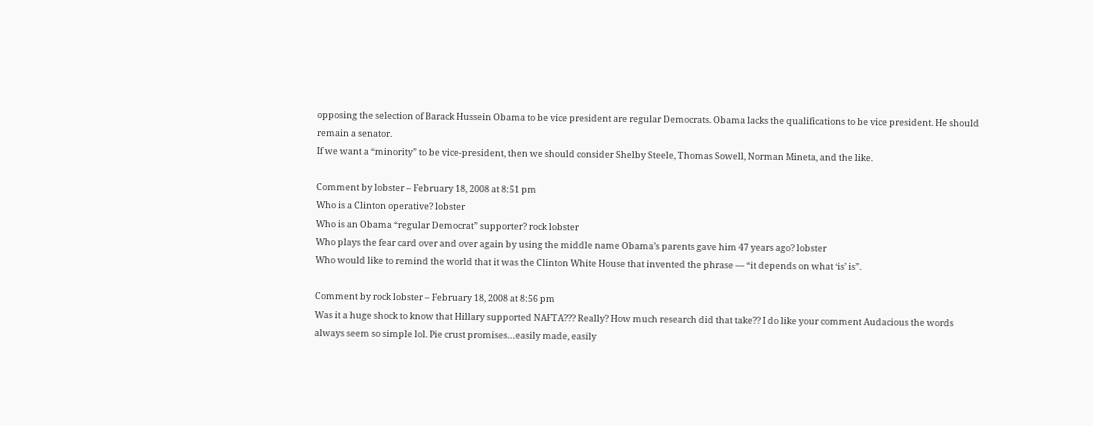opposing the selection of Barack Hussein Obama to be vice president are regular Democrats. Obama lacks the qualifications to be vice president. He should remain a senator.
If we want a “minority” to be vice-president, then we should consider Shelby Steele, Thomas Sowell, Norman Mineta, and the like.

Comment by lobster – February 18, 2008 at 8:51 pm
Who is a Clinton operative? lobster
Who is an Obama “regular Democrat” supporter? rock lobster
Who plays the fear card over and over again by using the middle name Obama’s parents gave him 47 years ago? lobster
Who would like to remind the world that it was the Clinton White House that invented the phrase — “it depends on what ‘is’ is”.

Comment by rock lobster – February 18, 2008 at 8:56 pm
Was it a huge shock to know that Hillary supported NAFTA??? Really? How much research did that take?? I do like your comment Audacious the words always seem so simple lol. Pie crust promises…easily made, easily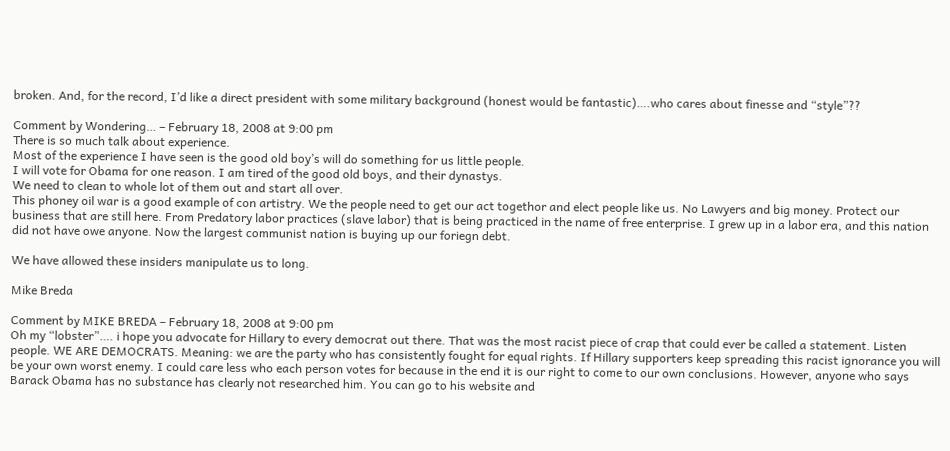broken. And, for the record, I’d like a direct president with some military background (honest would be fantastic)….who cares about finesse and “style”??

Comment by Wondering… – February 18, 2008 at 9:00 pm
There is so much talk about experience.
Most of the experience I have seen is the good old boy’s will do something for us little people.
I will vote for Obama for one reason. I am tired of the good old boys, and their dynastys.
We need to clean to whole lot of them out and start all over.
This phoney oil war is a good example of con artistry. We the people need to get our act togethor and elect people like us. No Lawyers and big money. Protect our business that are still here. From Predatory labor practices (slave labor) that is being practiced in the name of free enterprise. I grew up in a labor era, and this nation did not have owe anyone. Now the largest communist nation is buying up our foriegn debt.

We have allowed these insiders manipulate us to long.

Mike Breda

Comment by MIKE BREDA – February 18, 2008 at 9:00 pm
Oh my “lobster”…. i hope you advocate for Hillary to every democrat out there. That was the most racist piece of crap that could ever be called a statement. Listen people. WE ARE DEMOCRATS. Meaning: we are the party who has consistently fought for equal rights. If Hillary supporters keep spreading this racist ignorance you will be your own worst enemy. I could care less who each person votes for because in the end it is our right to come to our own conclusions. However, anyone who says Barack Obama has no substance has clearly not researched him. You can go to his website and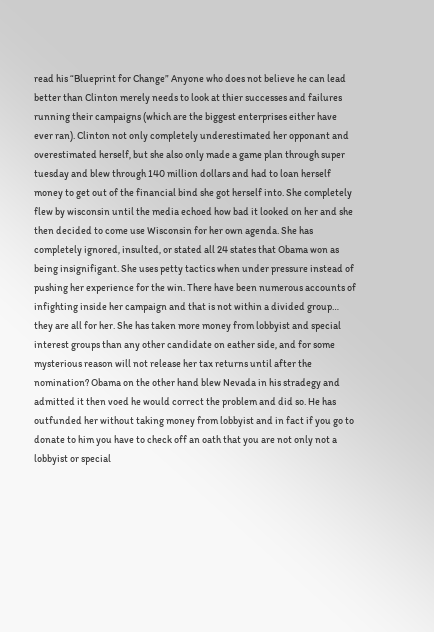read his “Blueprint for Change” Anyone who does not believe he can lead better than Clinton merely needs to look at thier successes and failures running their campaigns (which are the biggest enterprises either have ever ran). Clinton not only completely underestimated her opponant and overestimated herself, but she also only made a game plan through super tuesday and blew through 140 million dollars and had to loan herself money to get out of the financial bind she got herself into. She completely flew by wisconsin until the media echoed how bad it looked on her and she then decided to come use Wisconsin for her own agenda. She has completely ignored, insulted, or stated all 24 states that Obama won as being insignifigant. She uses petty tactics when under pressure instead of pushing her experience for the win. There have been numerous accounts of infighting inside her campaign and that is not within a divided group… they are all for her. She has taken more money from lobbyist and special interest groups than any other candidate on eather side, and for some mysterious reason will not release her tax returns until after the nomination? Obama on the other hand blew Nevada in his stradegy and admitted it then voed he would correct the problem and did so. He has outfunded her without taking money from lobbyist and in fact if you go to donate to him you have to check off an oath that you are not only not a lobbyist or special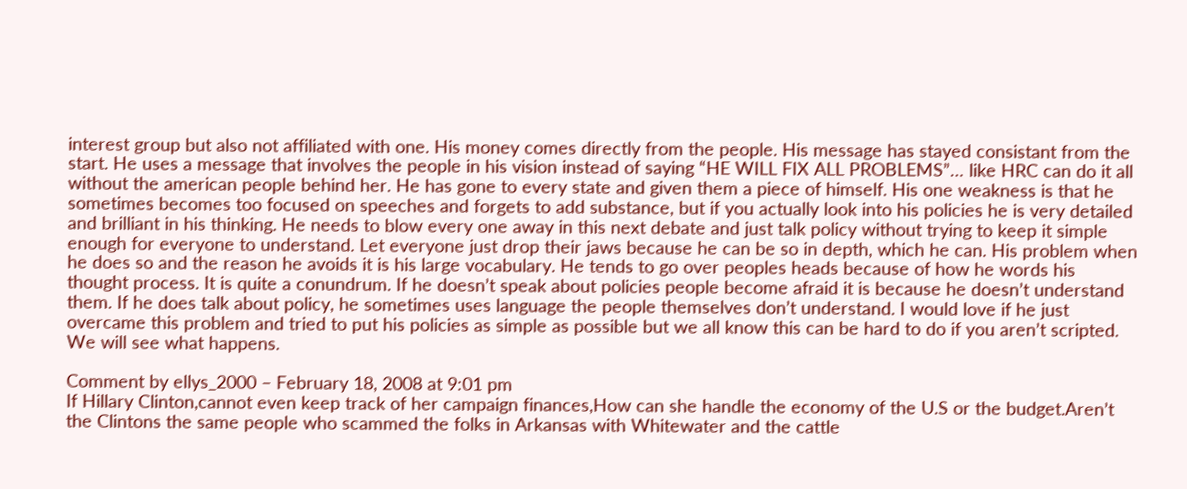interest group but also not affiliated with one. His money comes directly from the people. His message has stayed consistant from the start. He uses a message that involves the people in his vision instead of saying “HE WILL FIX ALL PROBLEMS”… like HRC can do it all without the american people behind her. He has gone to every state and given them a piece of himself. His one weakness is that he sometimes becomes too focused on speeches and forgets to add substance, but if you actually look into his policies he is very detailed and brilliant in his thinking. He needs to blow every one away in this next debate and just talk policy without trying to keep it simple enough for everyone to understand. Let everyone just drop their jaws because he can be so in depth, which he can. His problem when he does so and the reason he avoids it is his large vocabulary. He tends to go over peoples heads because of how he words his thought process. It is quite a conundrum. If he doesn’t speak about policies people become afraid it is because he doesn’t understand them. If he does talk about policy, he sometimes uses language the people themselves don’t understand. I would love if he just overcame this problem and tried to put his policies as simple as possible but we all know this can be hard to do if you aren’t scripted. We will see what happens.

Comment by ellys_2000 – February 18, 2008 at 9:01 pm
If Hillary Clinton,cannot even keep track of her campaign finances,How can she handle the economy of the U.S or the budget.Aren’t the Clintons the same people who scammed the folks in Arkansas with Whitewater and the cattle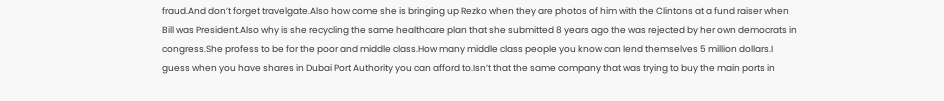fraud.And don’t forget travelgate.Also how come she is bringing up Rezko when they are photos of him with the Clintons at a fund raiser when Bill was President.Also why is she recycling the same healthcare plan that she submitted 8 years ago the was rejected by her own democrats in congress.She profess to be for the poor and middle class.How many middle class people you know can lend themselves 5 million dollars.I guess when you have shares in Dubai Port Authority you can afford to.Isn’t that the same company that was trying to buy the main ports in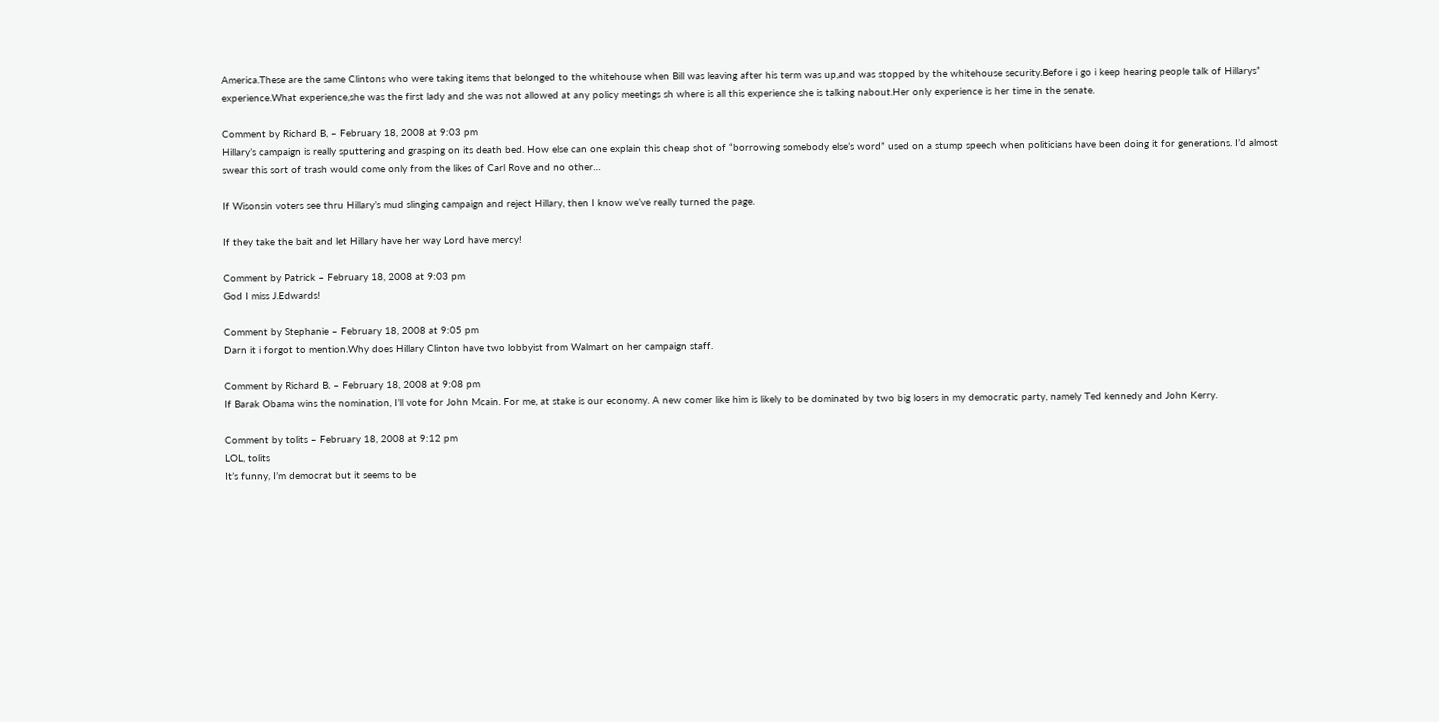America.These are the same Clintons who were taking items that belonged to the whitehouse when Bill was leaving after his term was up,and was stopped by the whitehouse security.Before i go i keep hearing people talk of Hillarys” experience.What experience,she was the first lady and she was not allowed at any policy meetings sh where is all this experience she is talking nabout.Her only experience is her time in the senate.

Comment by Richard B, – February 18, 2008 at 9:03 pm
Hillary’s campaign is really sputtering and grasping on its death bed. How else can one explain this cheap shot of “borrowing somebody else’s word” used on a stump speech when politicians have been doing it for generations. I’d almost swear this sort of trash would come only from the likes of Carl Rove and no other…

If Wisonsin voters see thru Hillary’s mud slinging campaign and reject Hillary, then I know we’ve really turned the page.

If they take the bait and let Hillary have her way Lord have mercy!

Comment by Patrick – February 18, 2008 at 9:03 pm
God I miss J.Edwards!

Comment by Stephanie – February 18, 2008 at 9:05 pm
Darn it i forgot to mention.Why does Hillary Clinton have two lobbyist from Walmart on her campaign staff.

Comment by Richard B. – February 18, 2008 at 9:08 pm
If Barak Obama wins the nomination, I’ll vote for John Mcain. For me, at stake is our economy. A new comer like him is likely to be dominated by two big losers in my democratic party, namely Ted kennedy and John Kerry.

Comment by tolits – February 18, 2008 at 9:12 pm
LOL, tolits
It’s funny, I’m democrat but it seems to be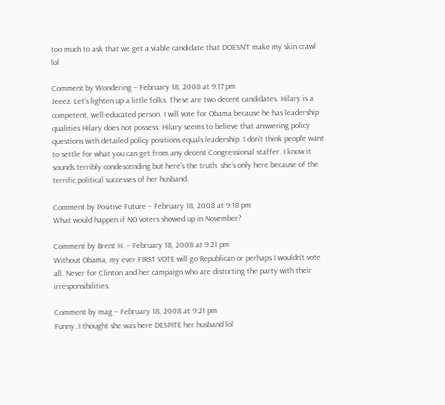too much to ask that we get a viable candidate that DOESN’T make my skin crawl lol

Comment by Wondering – February 18, 2008 at 9:17 pm
Jeeez. Let’s lighten up a little folks. These are two decent candidates. Hilary is a competent, well-educated person. I will vote for Obama because he has leadership qualities Hilary does not possess. Hilary seems to believe that answering policy questions with detailed policy positions equals leadership. I don’t think people want to settle for what you can get from any decent Congressional staffer. I know it sounds terribly condescending but here’s the truth: she’s only here because of the terrific political successes of her husband.

Comment by Positive Future – February 18, 2008 at 9:18 pm
What would happen if NO voters showed up in November?

Comment by Brent H. – February 18, 2008 at 9:21 pm
Without Obama, my ever FIRST VOTE will go Republican or perhaps I wouldn’t vote all. Never for Clinton and her campaign who are distorting the party with their irresponsibilities.

Comment by mag – February 18, 2008 at 9:21 pm
Funny..I thought she was here DESPITE her husband lol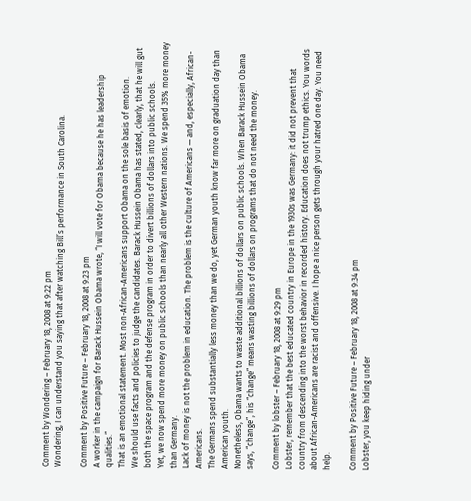Comment by Wondering – February 18, 2008 at 9:22 pm
Wondering, I can understand you saying that after watching Bill’s performance in South Carolina.

Comment by Positive Future – February 18, 2008 at 9:23 pm
A worker in the campaign for Barack Hussein Obama wrote, “I will vote for Obama because he has leadership qualities.”
That is an emotional statement. Most non-African-Americans support Obama on the sole basis of emotion.
We should use facts and policies to judge the candidates. Barack Hussein Obama has stated, clearly, that he will gut both the space program and the defense program in order to divert billions of dollars into public schools.
Yet, we now spend more money on public schools than nearly all other Western nations. We spend 35% more money than Germany.
Lack of money is not the problem in education. The problem is the culture of Americans — and, especially, African-Americans.
The Germans spend substantially less money than we do, yet German youth know far more on graduation day than American youth.
Nonetheless, Obama wants to waste additional billions of dollars on public schools. When Barack Hussein Obama says, “change”, his “change” means wasting billions of dollars on programs that do not need the money.

Comment by lobster – February 18, 2008 at 9:29 pm
Lobster, remember that the best educated country in Europe in the 1930s was Germany: it did not prevent that country from descending into the worst behavior in recorded history. Education does not trump ethics. You words about African-Americans are racist and offensive. I hope a nice person gets through your hatred one day. You need help.

Comment by Positive Future – February 18, 2008 at 9:34 pm
Lobster, you keep hiding under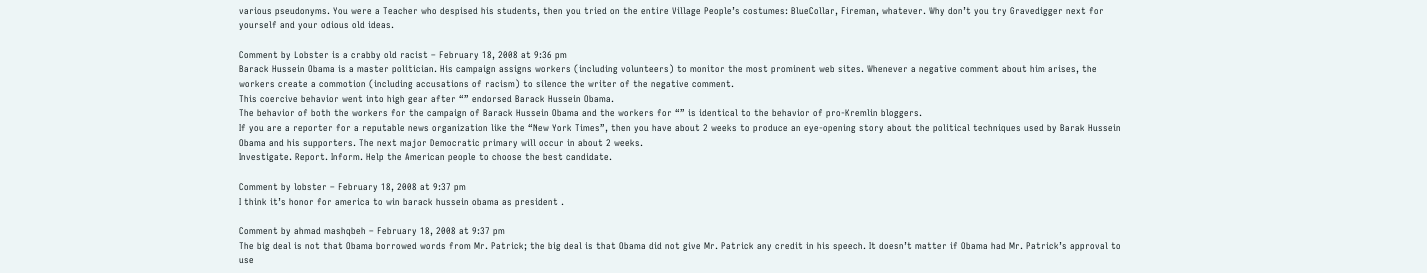various pseudonyms. You were a Teacher who despised his students, then you tried on the entire Village People’s costumes: BlueCollar, Fireman, whatever. Why don’t you try Gravedigger next for yourself and your odious old ideas.

Comment by Lobster is a crabby old racist – February 18, 2008 at 9:36 pm
Barack Hussein Obama is a master politician. His campaign assigns workers (including volunteers) to monitor the most prominent web sites. Whenever a negative comment about him arises, the workers create a commotion (including accusations of racism) to silence the writer of the negative comment.
This coercive behavior went into high gear after “” endorsed Barack Hussein Obama.
The behavior of both the workers for the campaign of Barack Hussein Obama and the workers for “” is identical to the behavior of pro-Kremlin bloggers.
If you are a reporter for a reputable news organization like the “New York Times”, then you have about 2 weeks to produce an eye-opening story about the political techniques used by Barak Hussein Obama and his supporters. The next major Democratic primary will occur in about 2 weeks.
Investigate. Report. Inform. Help the American people to choose the best candidate.

Comment by lobster – February 18, 2008 at 9:37 pm
I think it’s honor for america to win barack hussein obama as president .

Comment by ahmad mashqbeh – February 18, 2008 at 9:37 pm
The big deal is not that Obama borrowed words from Mr. Patrick; the big deal is that Obama did not give Mr. Patrick any credit in his speech. It doesn’t matter if Obama had Mr. Patrick’s approval to use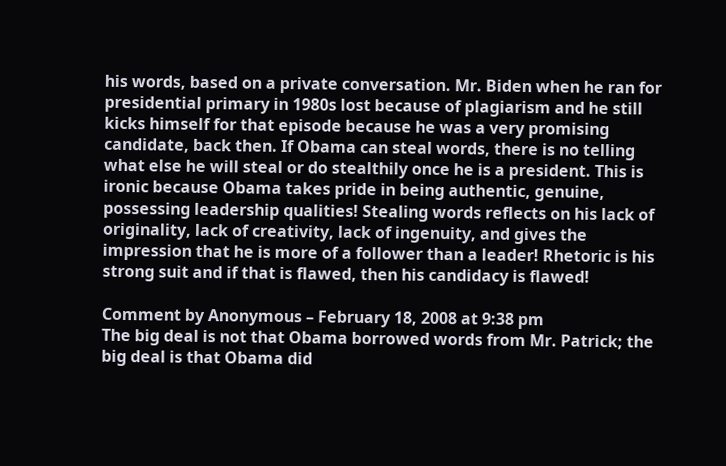his words, based on a private conversation. Mr. Biden when he ran for presidential primary in 1980s lost because of plagiarism and he still kicks himself for that episode because he was a very promising candidate, back then. If Obama can steal words, there is no telling what else he will steal or do stealthily once he is a president. This is ironic because Obama takes pride in being authentic, genuine, possessing leadership qualities! Stealing words reflects on his lack of originality, lack of creativity, lack of ingenuity, and gives the impression that he is more of a follower than a leader! Rhetoric is his strong suit and if that is flawed, then his candidacy is flawed!

Comment by Anonymous – February 18, 2008 at 9:38 pm
The big deal is not that Obama borrowed words from Mr. Patrick; the big deal is that Obama did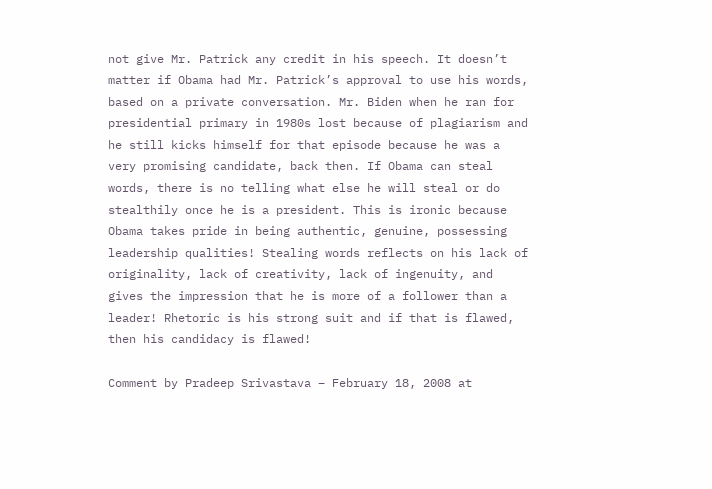not give Mr. Patrick any credit in his speech. It doesn’t matter if Obama had Mr. Patrick’s approval to use his words, based on a private conversation. Mr. Biden when he ran for presidential primary in 1980s lost because of plagiarism and he still kicks himself for that episode because he was a very promising candidate, back then. If Obama can steal words, there is no telling what else he will steal or do stealthily once he is a president. This is ironic because Obama takes pride in being authentic, genuine, possessing leadership qualities! Stealing words reflects on his lack of originality, lack of creativity, lack of ingenuity, and gives the impression that he is more of a follower than a leader! Rhetoric is his strong suit and if that is flawed, then his candidacy is flawed!

Comment by Pradeep Srivastava – February 18, 2008 at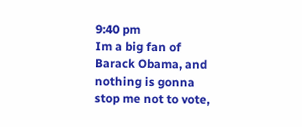9:40 pm
Im a big fan of Barack Obama, and nothing is gonna stop me not to vote,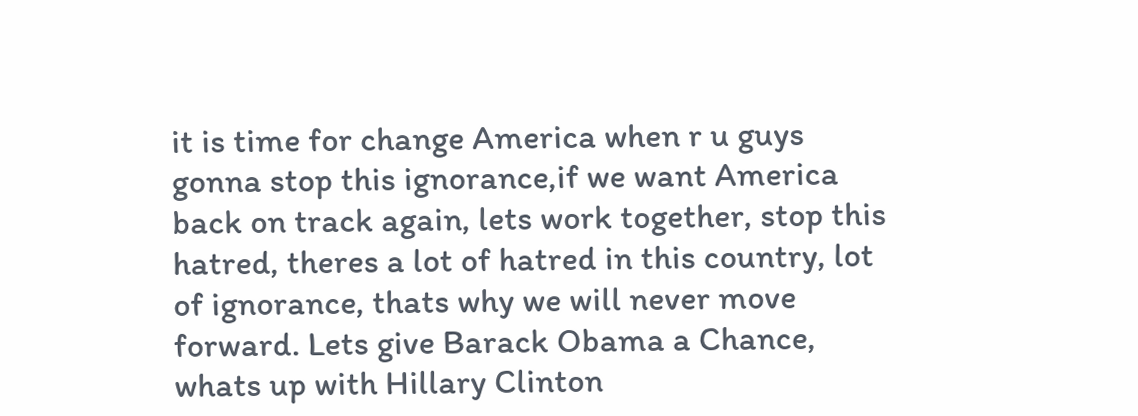it is time for change America when r u guys gonna stop this ignorance,if we want America back on track again, lets work together, stop this hatred, theres a lot of hatred in this country, lot of ignorance, thats why we will never move forward. Lets give Barack Obama a Chance, whats up with Hillary Clinton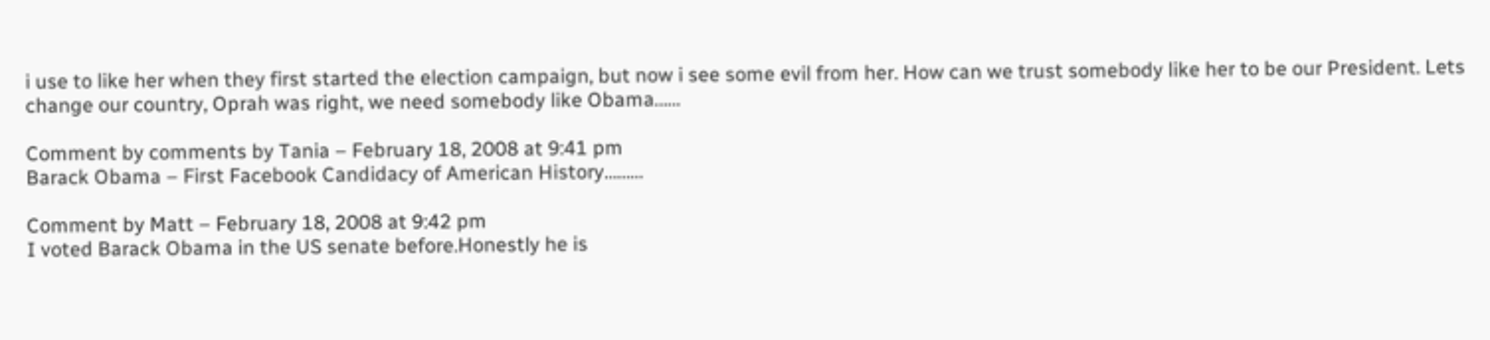i use to like her when they first started the election campaign, but now i see some evil from her. How can we trust somebody like her to be our President. Lets change our country, Oprah was right, we need somebody like Obama……

Comment by comments by Tania – February 18, 2008 at 9:41 pm
Barack Obama – First Facebook Candidacy of American History………

Comment by Matt – February 18, 2008 at 9:42 pm
I voted Barack Obama in the US senate before.Honestly he is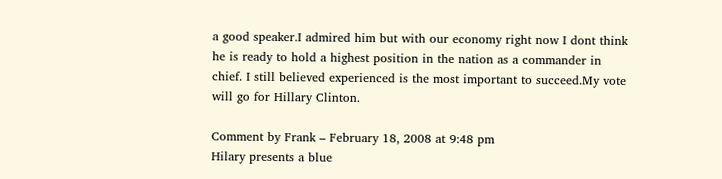a good speaker.I admired him but with our economy right now I dont think he is ready to hold a highest position in the nation as a commander in chief. I still believed experienced is the most important to succeed.My vote will go for Hillary Clinton.

Comment by Frank – February 18, 2008 at 9:48 pm
Hilary presents a blue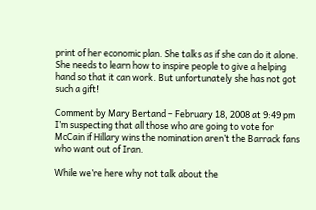print of her economic plan. She talks as if she can do it alone. She needs to learn how to inspire people to give a helping hand so that it can work. But unfortunately she has not got such a gift!

Comment by Mary Bertand – February 18, 2008 at 9:49 pm
I’m suspecting that all those who are going to vote for McCain if Hillary wins the nomination aren’t the Barrack fans who want out of Iran.

While we’re here why not talk about the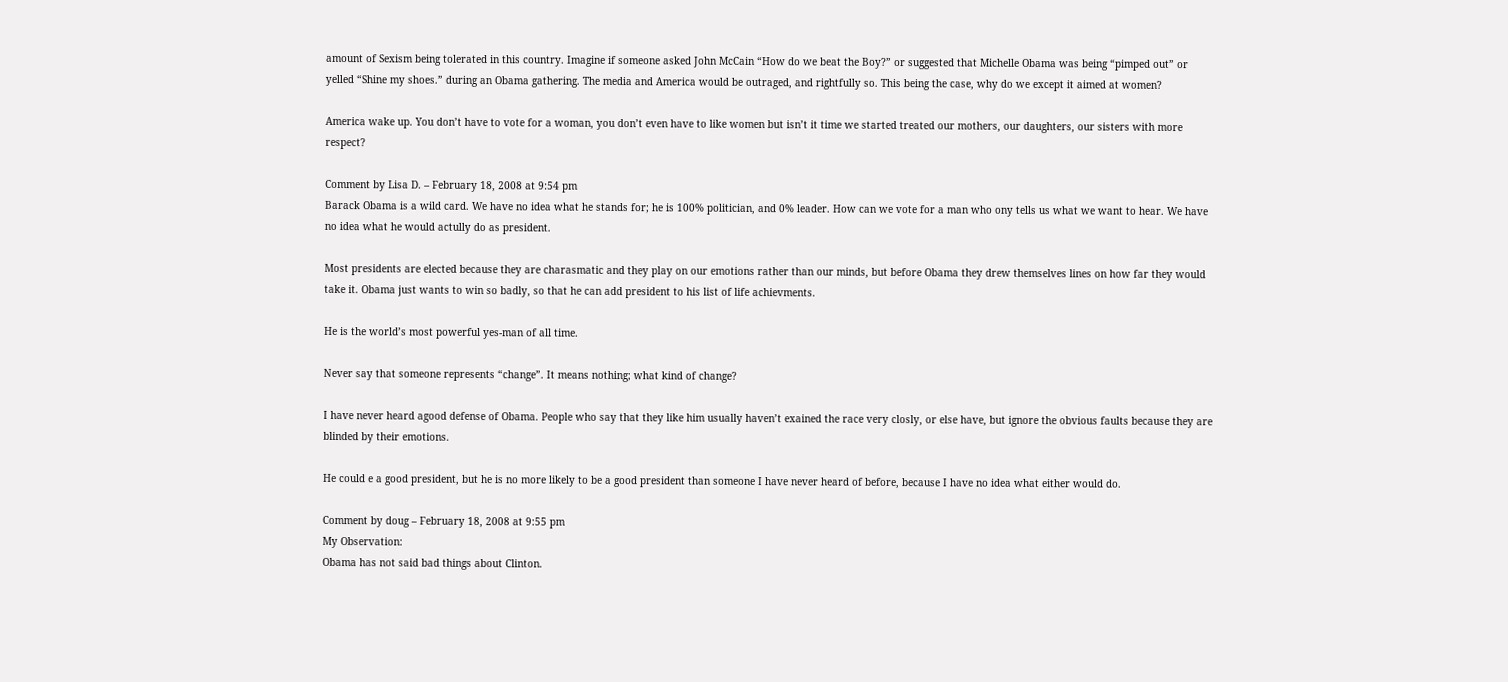amount of Sexism being tolerated in this country. Imagine if someone asked John McCain “How do we beat the Boy?” or suggested that Michelle Obama was being “pimped out” or yelled “Shine my shoes.” during an Obama gathering. The media and America would be outraged, and rightfully so. This being the case, why do we except it aimed at women?

America wake up. You don’t have to vote for a woman, you don’t even have to like women but isn’t it time we started treated our mothers, our daughters, our sisters with more respect?

Comment by Lisa D. – February 18, 2008 at 9:54 pm
Barack Obama is a wild card. We have no idea what he stands for; he is 100% politician, and 0% leader. How can we vote for a man who ony tells us what we want to hear. We have no idea what he would actully do as president.

Most presidents are elected because they are charasmatic and they play on our emotions rather than our minds, but before Obama they drew themselves lines on how far they would take it. Obama just wants to win so badly, so that he can add president to his list of life achievments.

He is the world’s most powerful yes-man of all time.

Never say that someone represents “change”. It means nothing; what kind of change?

I have never heard agood defense of Obama. People who say that they like him usually haven’t exained the race very closly, or else have, but ignore the obvious faults because they are blinded by their emotions.

He could e a good president, but he is no more likely to be a good president than someone I have never heard of before, because I have no idea what either would do.

Comment by doug – February 18, 2008 at 9:55 pm
My Observation:
Obama has not said bad things about Clinton.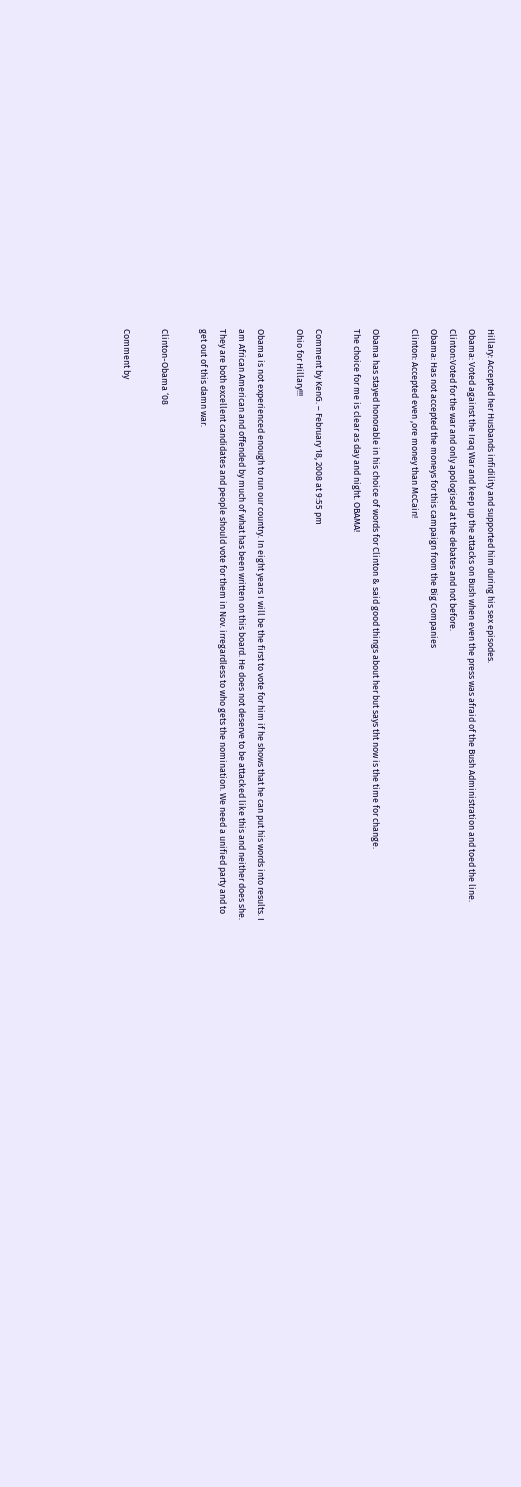Hillary: Accepted her Husbands infidility and supported him during his sex episodes.
Obama: Voted against the Iraq War and keep up the attacks on Bush when even the press was afraid of the Bush Administration and toed the line.
Clinton:Voted for the war and only apologised at the debates and not before.
Obama: Has not accepted the moneys for this campaign from the Big Companies
Clinton: Accepted even ,ore money than McCain!

Obama has stayed honorable in his choice of words for Clinton & said good things about her but says tht now is the time for change.
The choice for me is clear as day and night. OBAMA!

Comment by KenG. – February 18, 2008 at 9:55 pm
Ohio for Hillary!!!

Obama is not experienced enough to run our country. In eight years I will be the first to vote for him if he shows that he can put his words into results. I am African American and offended by much of what has been written on this board. He does not deserve to be attacked like this and neither does she. They are both excellent candidates and people should vote for them in Nov. irregardless to who gets the nomination. We need a unified party and to get out of this damn war.

Clinton-Obama ‘08

Comment by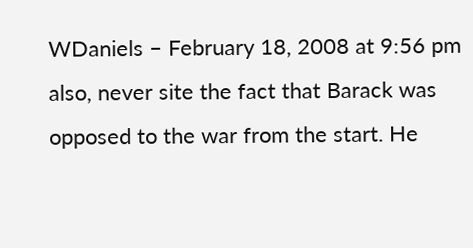WDaniels – February 18, 2008 at 9:56 pm
also, never site the fact that Barack was opposed to the war from the start. He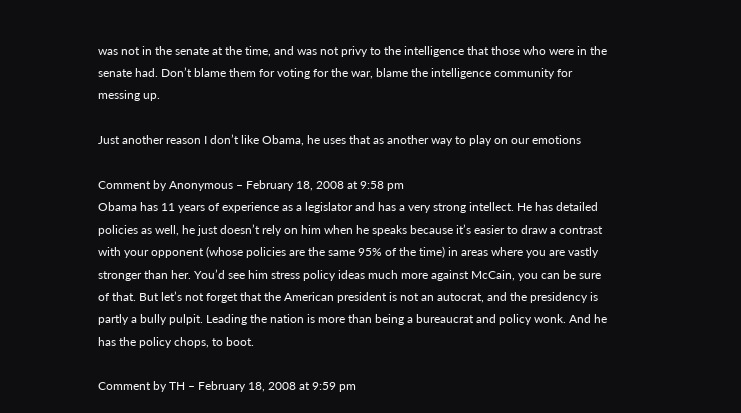was not in the senate at the time, and was not privy to the intelligence that those who were in the senate had. Don’t blame them for voting for the war, blame the intelligence community for messing up.

Just another reason I don’t like Obama, he uses that as another way to play on our emotions

Comment by Anonymous – February 18, 2008 at 9:58 pm
Obama has 11 years of experience as a legislator and has a very strong intellect. He has detailed policies as well, he just doesn’t rely on him when he speaks because it’s easier to draw a contrast with your opponent (whose policies are the same 95% of the time) in areas where you are vastly stronger than her. You’d see him stress policy ideas much more against McCain, you can be sure of that. But let’s not forget that the American president is not an autocrat, and the presidency is partly a bully pulpit. Leading the nation is more than being a bureaucrat and policy wonk. And he has the policy chops, to boot.

Comment by TH – February 18, 2008 at 9:59 pm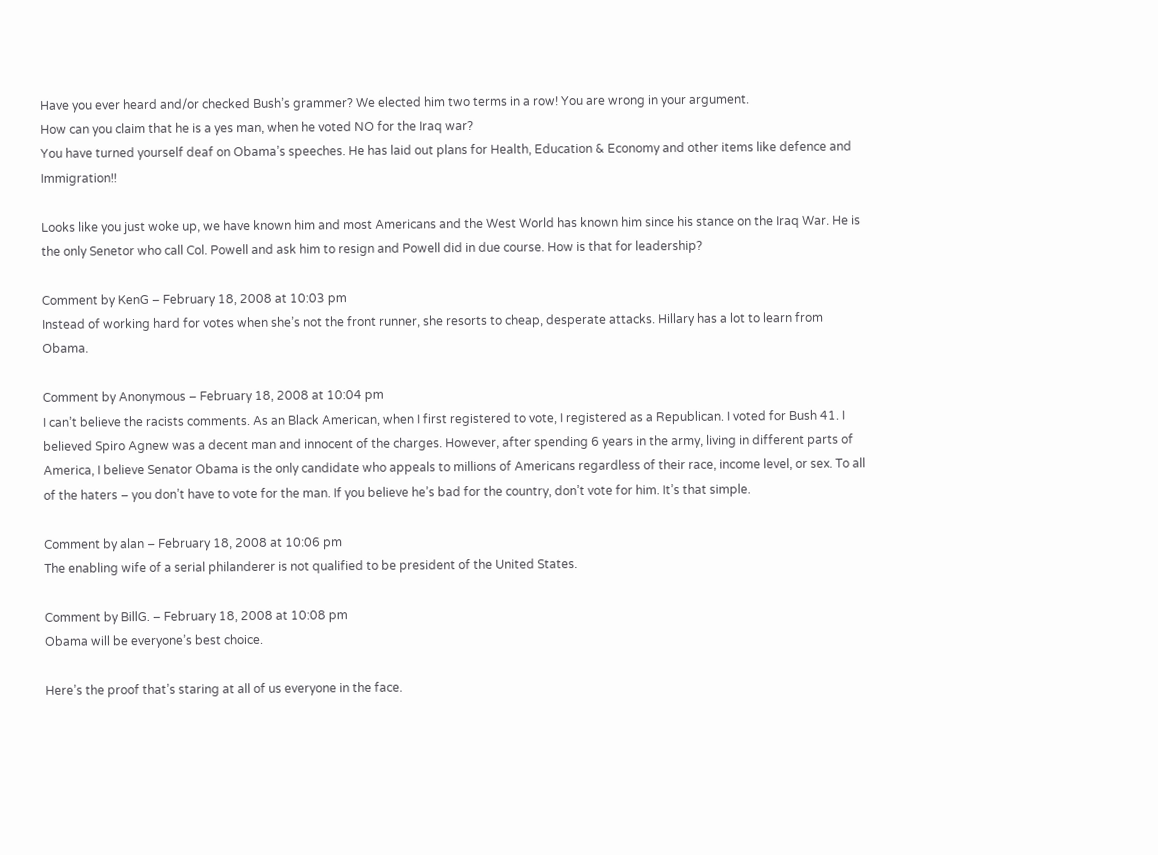Have you ever heard and/or checked Bush’s grammer? We elected him two terms in a row! You are wrong in your argument.
How can you claim that he is a yes man, when he voted NO for the Iraq war?
You have turned yourself deaf on Obama’s speeches. He has laid out plans for Health, Education & Economy and other items like defence and Immigration!!

Looks like you just woke up, we have known him and most Americans and the West World has known him since his stance on the Iraq War. He is the only Senetor who call Col. Powell and ask him to resign and Powell did in due course. How is that for leadership?

Comment by KenG – February 18, 2008 at 10:03 pm
Instead of working hard for votes when she’s not the front runner, she resorts to cheap, desperate attacks. Hillary has a lot to learn from Obama.

Comment by Anonymous – February 18, 2008 at 10:04 pm
I can’t believe the racists comments. As an Black American, when I first registered to vote, I registered as a Republican. I voted for Bush 41. I believed Spiro Agnew was a decent man and innocent of the charges. However, after spending 6 years in the army, living in different parts of America, I believe Senator Obama is the only candidate who appeals to millions of Americans regardless of their race, income level, or sex. To all of the haters – you don’t have to vote for the man. If you believe he’s bad for the country, don’t vote for him. It’s that simple.

Comment by alan – February 18, 2008 at 10:06 pm
The enabling wife of a serial philanderer is not qualified to be president of the United States.

Comment by BillG. – February 18, 2008 at 10:08 pm
Obama will be everyone’s best choice.

Here’s the proof that’s staring at all of us everyone in the face.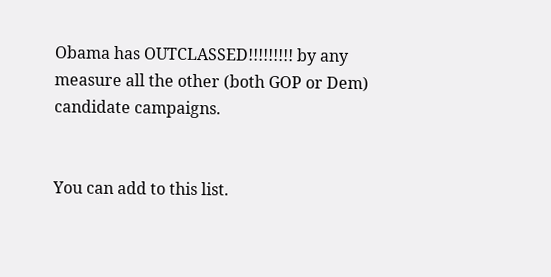Obama has OUTCLASSED!!!!!!!!! by any measure all the other (both GOP or Dem) candidate campaigns.


You can add to this list.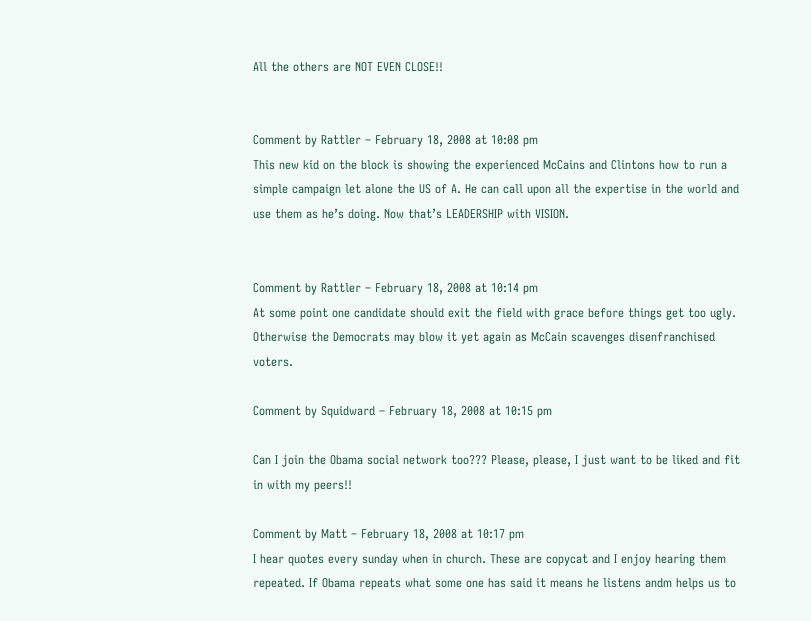All the others are NOT EVEN CLOSE!!


Comment by Rattler – February 18, 2008 at 10:08 pm
This new kid on the block is showing the experienced McCains and Clintons how to run a simple campaign let alone the US of A. He can call upon all the expertise in the world and use them as he’s doing. Now that’s LEADERSHIP with VISION.


Comment by Rattler – February 18, 2008 at 10:14 pm
At some point one candidate should exit the field with grace before things get too ugly. Otherwise the Democrats may blow it yet again as McCain scavenges disenfranchised voters.

Comment by Squidward – February 18, 2008 at 10:15 pm

Can I join the Obama social network too??? Please, please, I just want to be liked and fit in with my peers!!

Comment by Matt – February 18, 2008 at 10:17 pm
I hear quotes every sunday when in church. These are copycat and I enjoy hearing them repeated. If Obama repeats what some one has said it means he listens andm helps us to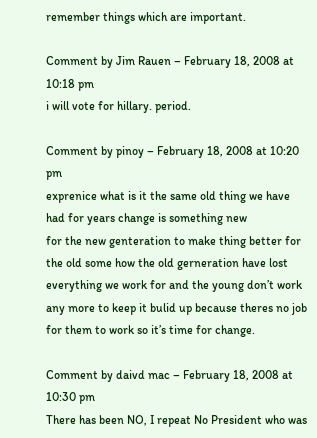remember things which are important.

Comment by Jim Rauen – February 18, 2008 at 10:18 pm
i will vote for hillary. period.

Comment by pinoy – February 18, 2008 at 10:20 pm
exprenice what is it the same old thing we have had for years change is something new
for the new genteration to make thing better for the old some how the old gerneration have lost everything we work for and the young don’t work any more to keep it bulid up because theres no job for them to work so it’s time for change.

Comment by daivd mac – February 18, 2008 at 10:30 pm
There has been NO, I repeat No President who was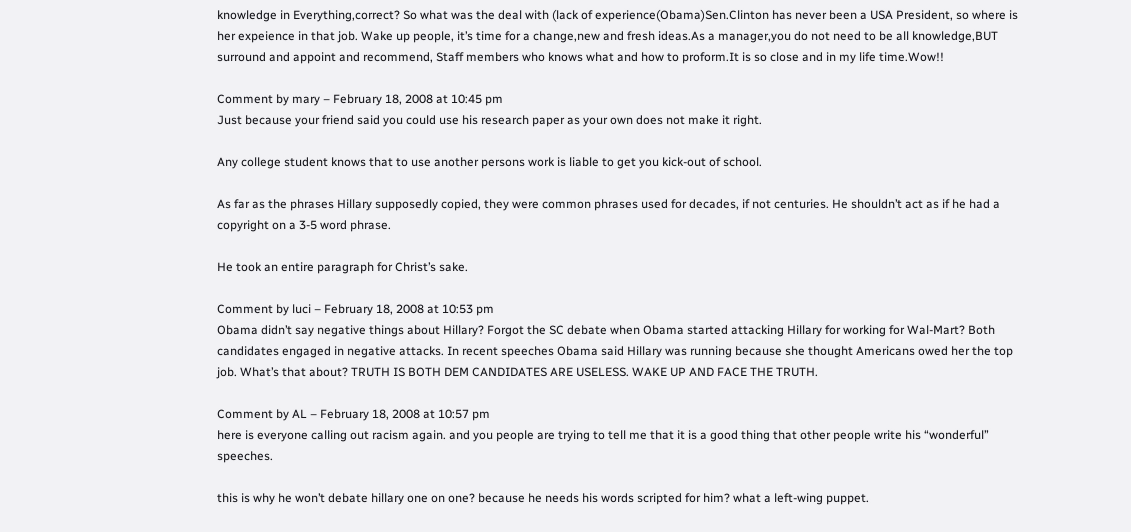knowledge in Everything,correct? So what was the deal with (lack of experience(Obama)Sen.Clinton has never been a USA President, so where is her expeience in that job. Wake up people, it’s time for a change,new and fresh ideas.As a manager,you do not need to be all knowledge,BUT surround and appoint and recommend, Staff members who knows what and how to proform.It is so close and in my life time.Wow!!

Comment by mary – February 18, 2008 at 10:45 pm
Just because your friend said you could use his research paper as your own does not make it right.

Any college student knows that to use another persons work is liable to get you kick-out of school.

As far as the phrases Hillary supposedly copied, they were common phrases used for decades, if not centuries. He shouldn’t act as if he had a copyright on a 3-5 word phrase.

He took an entire paragraph for Christ’s sake.

Comment by luci – February 18, 2008 at 10:53 pm
Obama didn’t say negative things about Hillary? Forgot the SC debate when Obama started attacking Hillary for working for Wal-Mart? Both candidates engaged in negative attacks. In recent speeches Obama said Hillary was running because she thought Americans owed her the top job. What’s that about? TRUTH IS BOTH DEM CANDIDATES ARE USELESS. WAKE UP AND FACE THE TRUTH.

Comment by AL – February 18, 2008 at 10:57 pm
here is everyone calling out racism again. and you people are trying to tell me that it is a good thing that other people write his “wonderful” speeches.

this is why he won’t debate hillary one on one? because he needs his words scripted for him? what a left-wing puppet.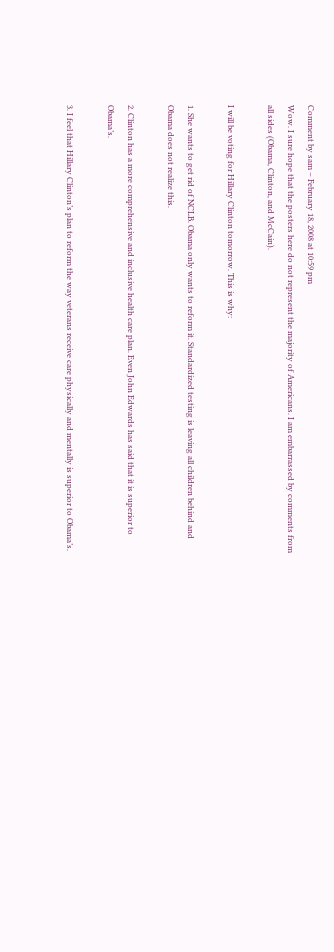Comment by sam – February 18, 2008 at 10:59 pm
Wow. I sure hope that the posters here do not represent the majority of Americans. I am embarrassed by comments from all sides (Obama, Clinton, and McCain).

I will be voting for Hillary Clinton tomorrow. This is why:

1. She wants to get rid of NCLB. Obama only wants to reform it. Standardized testing is leaving all children behind and Obama does not realize this.

2. Clinton has a more comprehensive and inclusive health care plan. Even John Edwards has said that it is superior to Obama’s.

3. I feel that Hillary Clinton’s plan to reform the way veterans receive care physically and mentally is superior to Obama’s.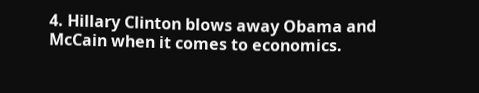4. Hillary Clinton blows away Obama and McCain when it comes to economics.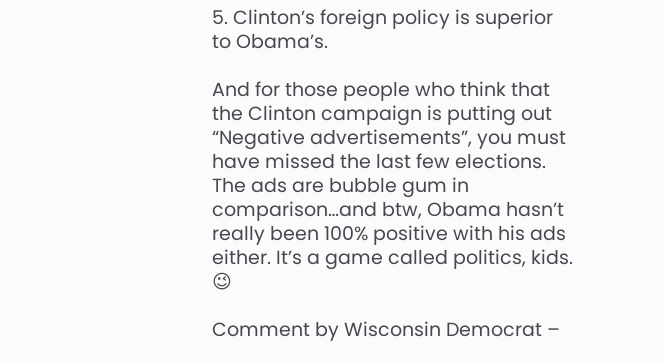5. Clinton’s foreign policy is superior to Obama’s.

And for those people who think that the Clinton campaign is putting out “Negative advertisements”, you must have missed the last few elections. The ads are bubble gum in comparison…and btw, Obama hasn’t really been 100% positive with his ads either. It’s a game called politics, kids. 😉

Comment by Wisconsin Democrat –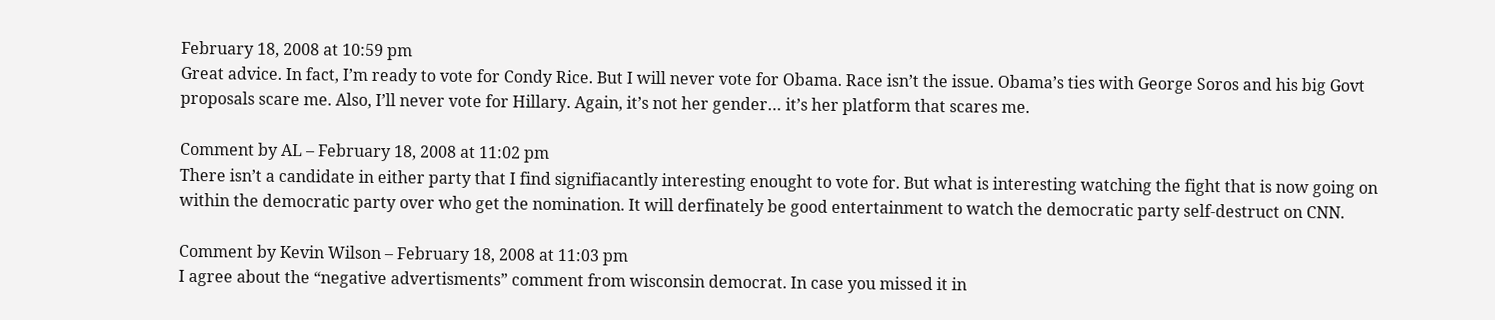February 18, 2008 at 10:59 pm
Great advice. In fact, I’m ready to vote for Condy Rice. But I will never vote for Obama. Race isn’t the issue. Obama’s ties with George Soros and his big Govt proposals scare me. Also, I’ll never vote for Hillary. Again, it’s not her gender… it’s her platform that scares me.

Comment by AL – February 18, 2008 at 11:02 pm
There isn’t a candidate in either party that I find signifiacantly interesting enought to vote for. But what is interesting watching the fight that is now going on within the democratic party over who get the nomination. It will derfinately be good entertainment to watch the democratic party self-destruct on CNN.

Comment by Kevin Wilson – February 18, 2008 at 11:03 pm
I agree about the “negative advertisments” comment from wisconsin democrat. In case you missed it in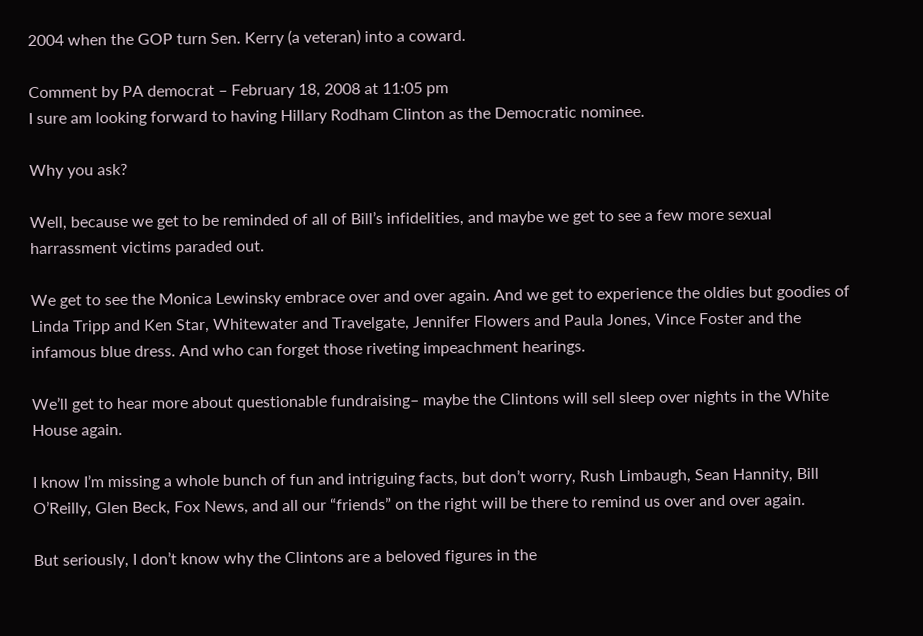2004 when the GOP turn Sen. Kerry (a veteran) into a coward.

Comment by PA democrat – February 18, 2008 at 11:05 pm
I sure am looking forward to having Hillary Rodham Clinton as the Democratic nominee.

Why you ask?

Well, because we get to be reminded of all of Bill’s infidelities, and maybe we get to see a few more sexual harrassment victims paraded out.

We get to see the Monica Lewinsky embrace over and over again. And we get to experience the oldies but goodies of Linda Tripp and Ken Star, Whitewater and Travelgate, Jennifer Flowers and Paula Jones, Vince Foster and the infamous blue dress. And who can forget those riveting impeachment hearings.

We’ll get to hear more about questionable fundraising– maybe the Clintons will sell sleep over nights in the White House again.

I know I’m missing a whole bunch of fun and intriguing facts, but don’t worry, Rush Limbaugh, Sean Hannity, Bill O’Reilly, Glen Beck, Fox News, and all our “friends” on the right will be there to remind us over and over again.

But seriously, I don’t know why the Clintons are a beloved figures in the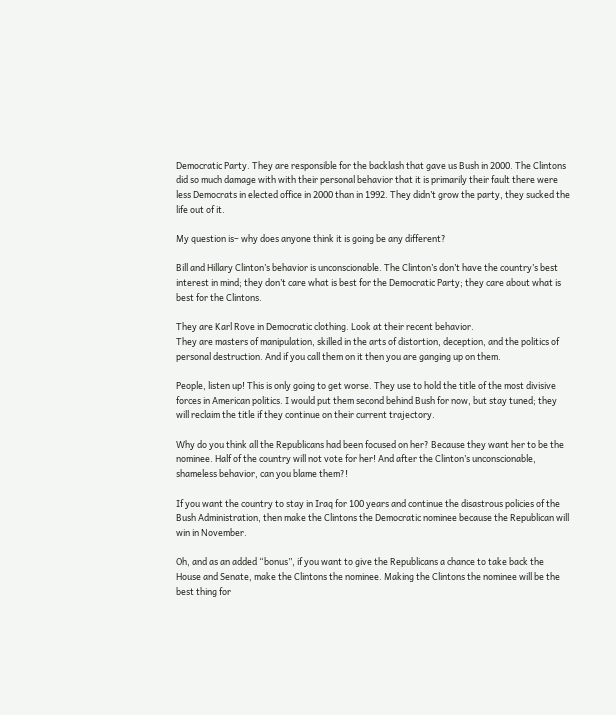Democratic Party. They are responsible for the backlash that gave us Bush in 2000. The Clintons did so much damage with with their personal behavior that it is primarily their fault there were less Democrats in elected office in 2000 than in 1992. They didn’t grow the party, they sucked the life out of it.

My question is– why does anyone think it is going be any different?

Bill and Hillary Clinton’s behavior is unconscionable. The Clinton’s don’t have the country’s best interest in mind; they don’t care what is best for the Democratic Party; they care about what is best for the Clintons.

They are Karl Rove in Democratic clothing. Look at their recent behavior.
They are masters of manipulation, skilled in the arts of distortion, deception, and the politics of personal destruction. And if you call them on it then you are ganging up on them.

People, listen up! This is only going to get worse. They use to hold the title of the most divisive forces in American politics. I would put them second behind Bush for now, but stay tuned; they will reclaim the title if they continue on their current trajectory.

Why do you think all the Republicans had been focused on her? Because they want her to be the nominee. Half of the country will not vote for her! And after the Clinton’s unconscionable, shameless behavior, can you blame them?!

If you want the country to stay in Iraq for 100 years and continue the disastrous policies of the Bush Administration, then make the Clintons the Democratic nominee because the Republican will win in November.

Oh, and as an added “bonus”, if you want to give the Republicans a chance to take back the House and Senate, make the Clintons the nominee. Making the Clintons the nominee will be the best thing for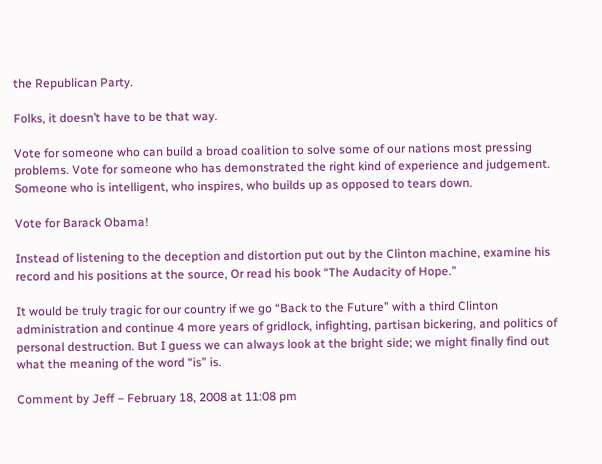the Republican Party.

Folks, it doesn’t have to be that way.

Vote for someone who can build a broad coalition to solve some of our nations most pressing problems. Vote for someone who has demonstrated the right kind of experience and judgement. Someone who is intelligent, who inspires, who builds up as opposed to tears down.

Vote for Barack Obama!

Instead of listening to the deception and distortion put out by the Clinton machine, examine his record and his positions at the source, Or read his book “The Audacity of Hope.”

It would be truly tragic for our country if we go “Back to the Future” with a third Clinton administration and continue 4 more years of gridlock, infighting, partisan bickering, and politics of personal destruction. But I guess we can always look at the bright side; we might finally find out what the meaning of the word “is” is.

Comment by Jeff – February 18, 2008 at 11:08 pm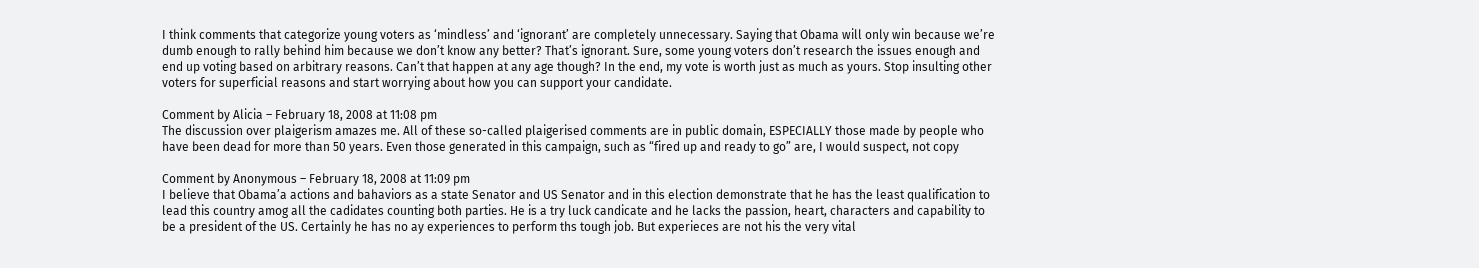I think comments that categorize young voters as ‘mindless’ and ‘ignorant’ are completely unnecessary. Saying that Obama will only win because we’re dumb enough to rally behind him because we don’t know any better? That’s ignorant. Sure, some young voters don’t research the issues enough and end up voting based on arbitrary reasons. Can’t that happen at any age though? In the end, my vote is worth just as much as yours. Stop insulting other voters for superficial reasons and start worrying about how you can support your candidate.

Comment by Alicia – February 18, 2008 at 11:08 pm
The discussion over plaigerism amazes me. All of these so-called plaigerised comments are in public domain, ESPECIALLY those made by people who have been dead for more than 50 years. Even those generated in this campaign, such as “fired up and ready to go” are, I would suspect, not copy

Comment by Anonymous – February 18, 2008 at 11:09 pm
I believe that Obama’a actions and bahaviors as a state Senator and US Senator and in this election demonstrate that he has the least qualification to lead this country amog all the cadidates counting both parties. He is a try luck candicate and he lacks the passion, heart, characters and capability to be a president of the US. Certainly he has no ay experiences to perform ths tough job. But experieces are not his the very vital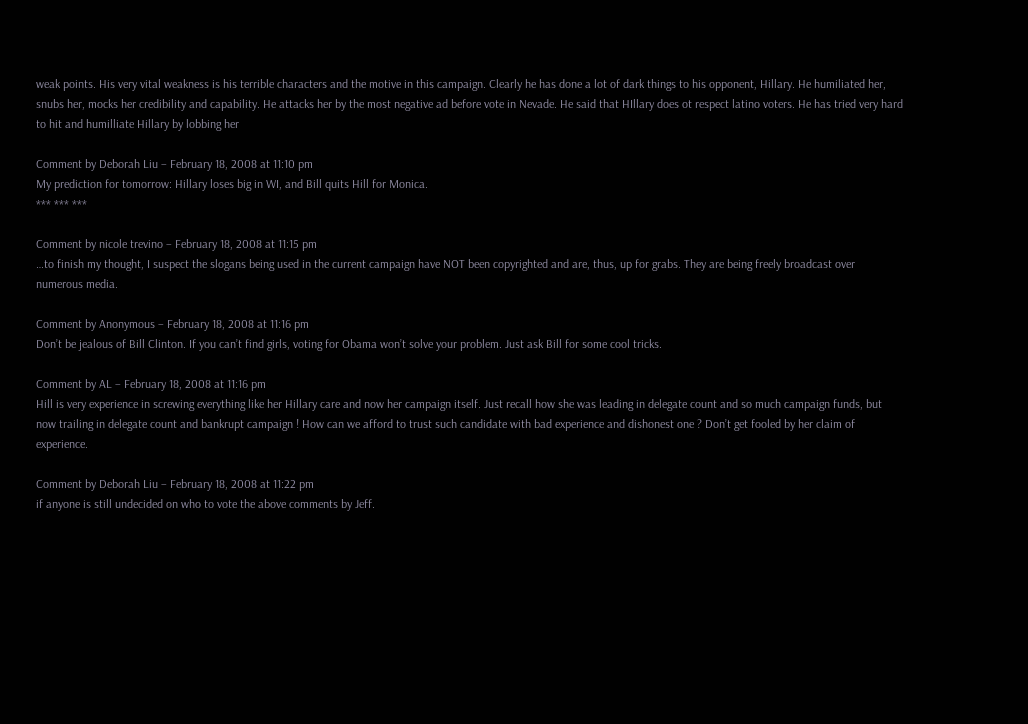weak points. His very vital weakness is his terrible characters and the motive in this campaign. Clearly he has done a lot of dark things to his opponent, Hillary. He humiliated her, snubs her, mocks her credibility and capability. He attacks her by the most negative ad before vote in Nevade. He said that HIllary does ot respect latino voters. He has tried very hard to hit and humilliate Hillary by lobbing her

Comment by Deborah Liu – February 18, 2008 at 11:10 pm
My prediction for tomorrow: Hillary loses big in WI, and Bill quits Hill for Monica.
*** *** ***

Comment by nicole trevino – February 18, 2008 at 11:15 pm
…to finish my thought, I suspect the slogans being used in the current campaign have NOT been copyrighted and are, thus, up for grabs. They are being freely broadcast over numerous media.

Comment by Anonymous – February 18, 2008 at 11:16 pm
Don’t be jealous of Bill Clinton. If you can’t find girls, voting for Obama won’t solve your problem. Just ask Bill for some cool tricks.

Comment by AL – February 18, 2008 at 11:16 pm
Hill is very experience in screwing everything like her Hillary care and now her campaign itself. Just recall how she was leading in delegate count and so much campaign funds, but now trailing in delegate count and bankrupt campaign ! How can we afford to trust such candidate with bad experience and dishonest one ? Don’t get fooled by her claim of experience.

Comment by Deborah Liu – February 18, 2008 at 11:22 pm
if anyone is still undecided on who to vote the above comments by Jeff.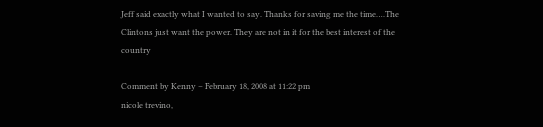Jeff said exactly what I wanted to say. Thanks for saving me the time….The Clintons just want the power. They are not in it for the best interest of the country

Comment by Kenny – February 18, 2008 at 11:22 pm
nicole trevino,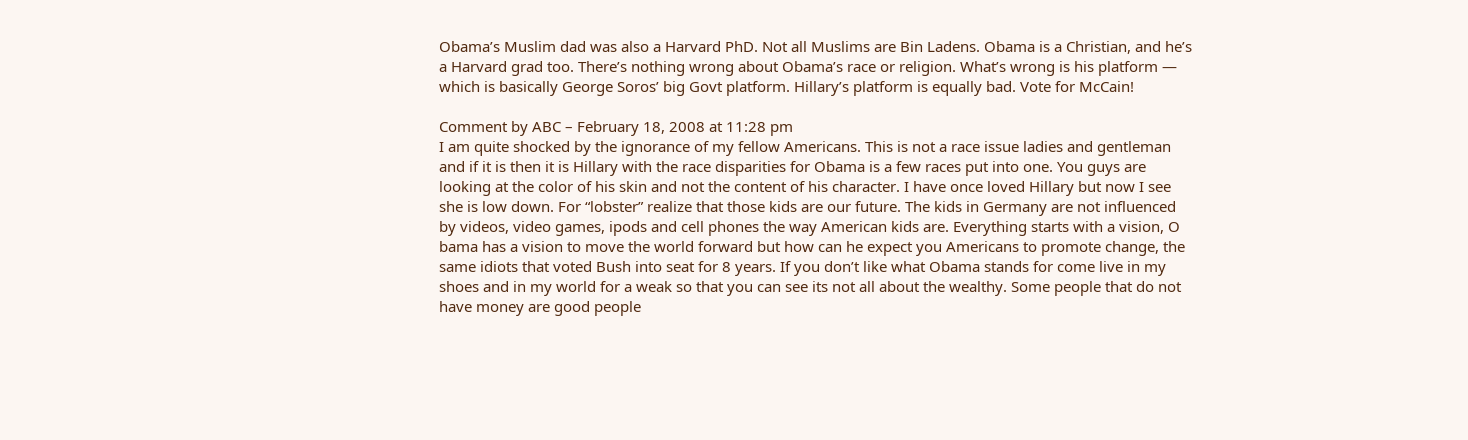Obama’s Muslim dad was also a Harvard PhD. Not all Muslims are Bin Ladens. Obama is a Christian, and he’s a Harvard grad too. There’s nothing wrong about Obama’s race or religion. What’s wrong is his platform — which is basically George Soros’ big Govt platform. Hillary’s platform is equally bad. Vote for McCain!

Comment by ABC – February 18, 2008 at 11:28 pm
I am quite shocked by the ignorance of my fellow Americans. This is not a race issue ladies and gentleman and if it is then it is Hillary with the race disparities for Obama is a few races put into one. You guys are looking at the color of his skin and not the content of his character. I have once loved Hillary but now I see she is low down. For “lobster” realize that those kids are our future. The kids in Germany are not influenced by videos, video games, ipods and cell phones the way American kids are. Everything starts with a vision, O bama has a vision to move the world forward but how can he expect you Americans to promote change, the same idiots that voted Bush into seat for 8 years. If you don’t like what Obama stands for come live in my shoes and in my world for a weak so that you can see its not all about the wealthy. Some people that do not have money are good people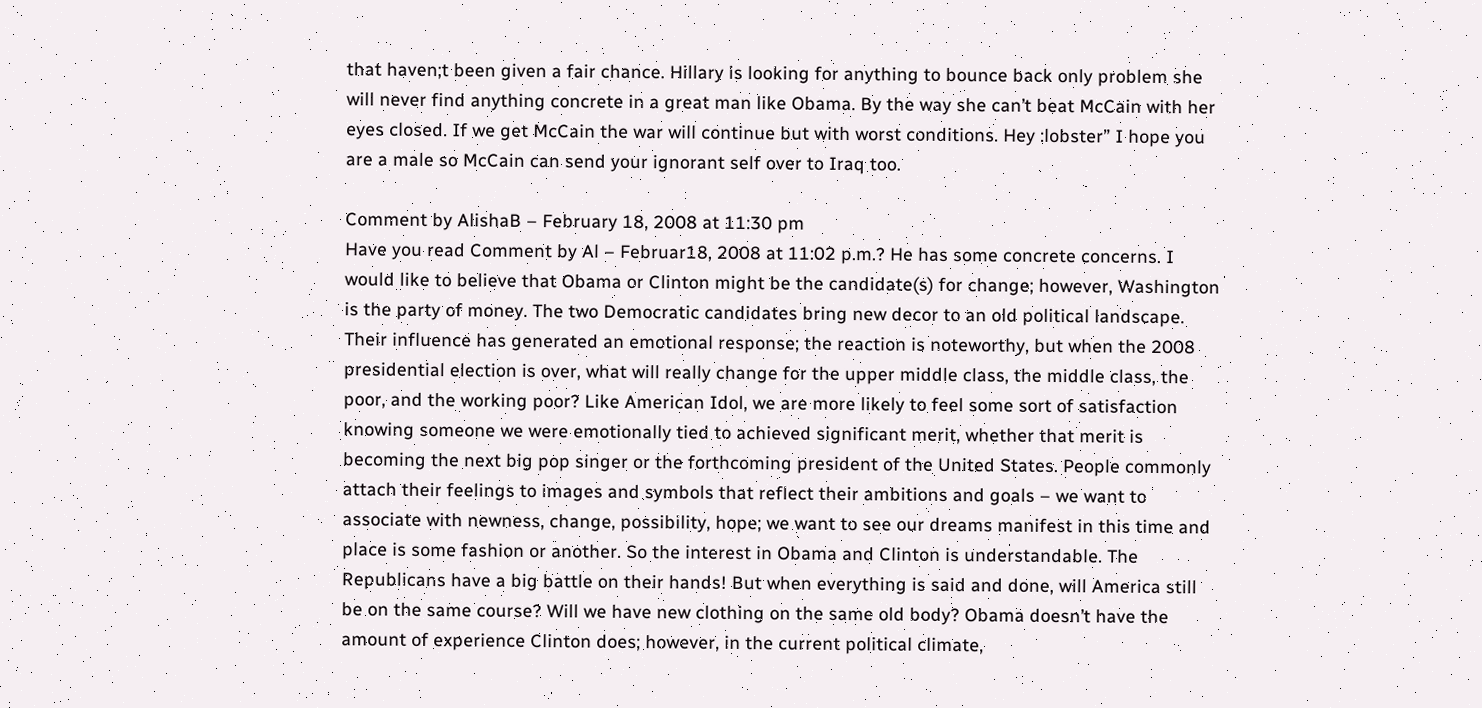that haven;t been given a fair chance. Hillary is looking for anything to bounce back only problem she will never find anything concrete in a great man like Obama. By the way she can’t beat McCain with her eyes closed. If we get McCain the war will continue but with worst conditions. Hey :lobster” I hope you are a male so McCain can send your ignorant self over to Iraq too.

Comment by AlishaB – February 18, 2008 at 11:30 pm
Have you read Comment by Al – Februar18, 2008 at 11:02 p.m.? He has some concrete concerns. I would like to believe that Obama or Clinton might be the candidate(s) for change; however, Washington is the party of money. The two Democratic candidates bring new decor to an old political landscape. Their influence has generated an emotional response; the reaction is noteworthy, but when the 2008 presidential election is over, what will really change for the upper middle class, the middle class, the poor, and the working poor? Like American Idol, we are more likely to feel some sort of satisfaction knowing someone we were emotionally tied to achieved significant merit, whether that merit is becoming the next big pop singer or the forthcoming president of the United States. People commonly attach their feelings to images and symbols that reflect their ambitions and goals – we want to associate with newness, change, possibility, hope; we want to see our dreams manifest in this time and place is some fashion or another. So the interest in Obama and Clinton is understandable. The Republicans have a big battle on their hands! But when everything is said and done, will America still be on the same course? Will we have new clothing on the same old body? Obama doesn’t have the amount of experience Clinton does; however, in the current political climate,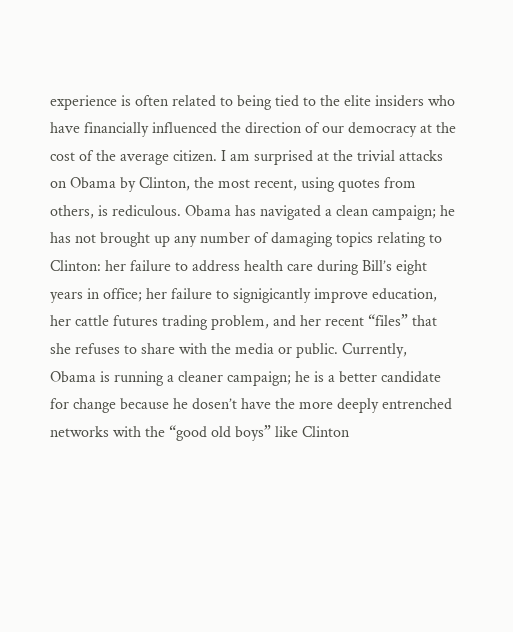experience is often related to being tied to the elite insiders who have financially influenced the direction of our democracy at the cost of the average citizen. I am surprised at the trivial attacks on Obama by Clinton, the most recent, using quotes from others, is rediculous. Obama has navigated a clean campaign; he has not brought up any number of damaging topics relating to Clinton: her failure to address health care during Bill’s eight years in office; her failure to signigicantly improve education, her cattle futures trading problem, and her recent “files” that she refuses to share with the media or public. Currently, Obama is running a cleaner campaign; he is a better candidate for change because he dosen’t have the more deeply entrenched networks with the “good old boys” like Clinton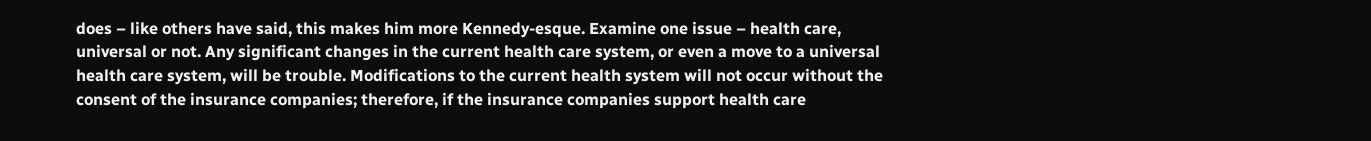does – like others have said, this makes him more Kennedy-esque. Examine one issue – health care, universal or not. Any significant changes in the current health care system, or even a move to a universal health care system, will be trouble. Modifications to the current health system will not occur without the consent of the insurance companies; therefore, if the insurance companies support health care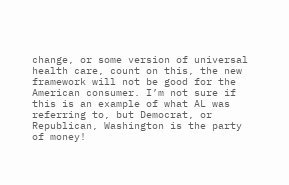change, or some version of universal health care, count on this, the new framework will not be good for the American consumer. I’m not sure if this is an example of what AL was referring to, but Democrat, or Republican, Washington is the party of money!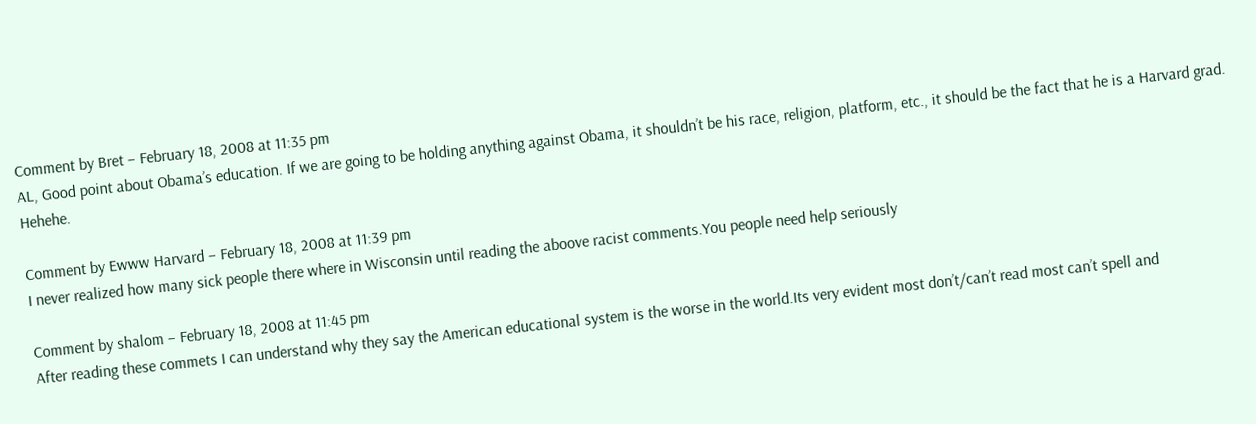Comment by Bret – February 18, 2008 at 11:35 pm
AL, Good point about Obama’s education. If we are going to be holding anything against Obama, it shouldn’t be his race, religion, platform, etc., it should be the fact that he is a Harvard grad. Hehehe.

Comment by Ewww Harvard – February 18, 2008 at 11:39 pm
I never realized how many sick people there where in Wisconsin until reading the aboove racist comments.You people need help seriously

Comment by shalom – February 18, 2008 at 11:45 pm
After reading these commets I can understand why they say the American educational system is the worse in the world.Its very evident most don’t/can’t read most can’t spell and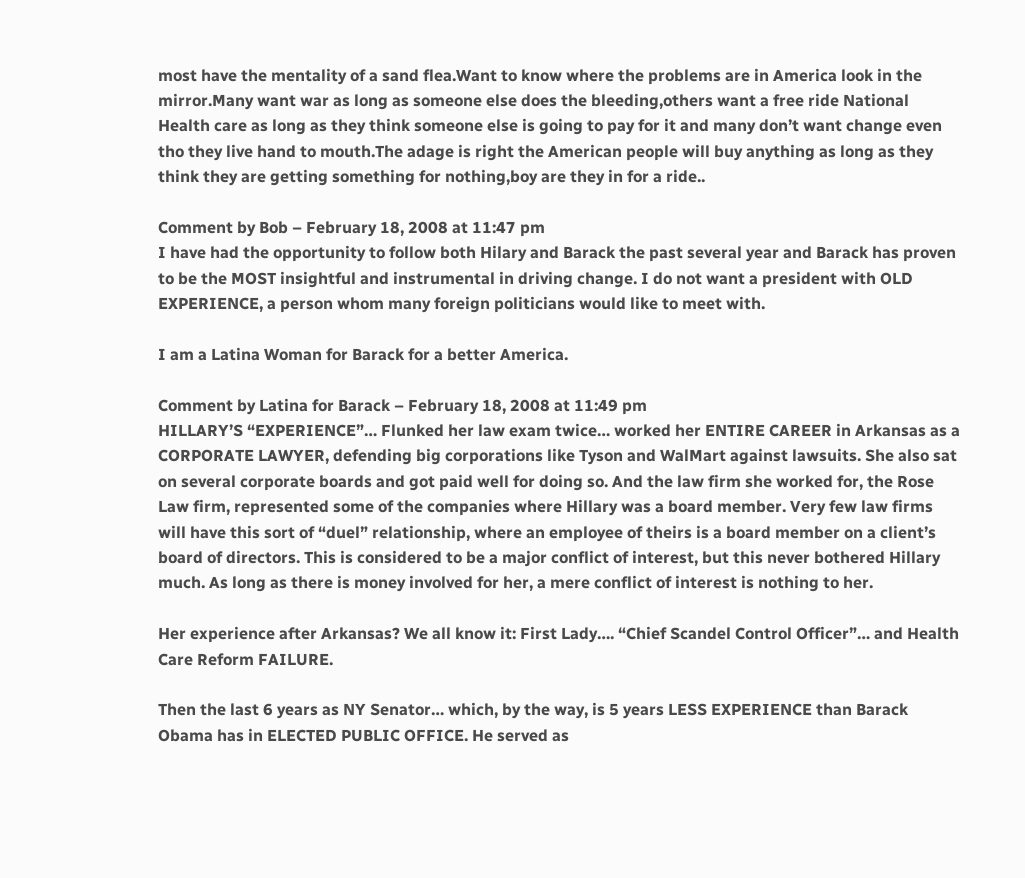most have the mentality of a sand flea.Want to know where the problems are in America look in the mirror.Many want war as long as someone else does the bleeding,others want a free ride National Health care as long as they think someone else is going to pay for it and many don’t want change even tho they live hand to mouth.The adage is right the American people will buy anything as long as they think they are getting something for nothing,boy are they in for a ride..

Comment by Bob – February 18, 2008 at 11:47 pm
I have had the opportunity to follow both Hilary and Barack the past several year and Barack has proven to be the MOST insightful and instrumental in driving change. I do not want a president with OLD EXPERIENCE, a person whom many foreign politicians would like to meet with.

I am a Latina Woman for Barack for a better America.

Comment by Latina for Barack – February 18, 2008 at 11:49 pm
HILLARY’S “EXPERIENCE”… Flunked her law exam twice… worked her ENTIRE CAREER in Arkansas as a CORPORATE LAWYER, defending big corporations like Tyson and WalMart against lawsuits. She also sat on several corporate boards and got paid well for doing so. And the law firm she worked for, the Rose Law firm, represented some of the companies where Hillary was a board member. Very few law firms will have this sort of “duel” relationship, where an employee of theirs is a board member on a client’s board of directors. This is considered to be a major conflict of interest, but this never bothered Hillary much. As long as there is money involved for her, a mere conflict of interest is nothing to her.

Her experience after Arkansas? We all know it: First Lady…. “Chief Scandel Control Officer”… and Health Care Reform FAILURE.

Then the last 6 years as NY Senator… which, by the way, is 5 years LESS EXPERIENCE than Barack Obama has in ELECTED PUBLIC OFFICE. He served as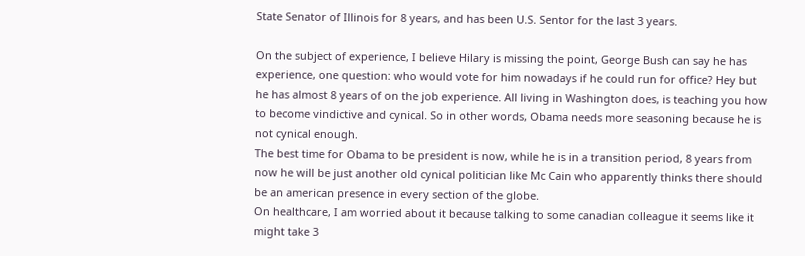State Senator of Illinois for 8 years, and has been U.S. Sentor for the last 3 years.

On the subject of experience, I believe Hilary is missing the point, George Bush can say he has experience, one question: who would vote for him nowadays if he could run for office? Hey but he has almost 8 years of on the job experience. All living in Washington does, is teaching you how to become vindictive and cynical. So in other words, Obama needs more seasoning because he is not cynical enough.
The best time for Obama to be president is now, while he is in a transition period, 8 years from now he will be just another old cynical politician like Mc Cain who apparently thinks there should be an american presence in every section of the globe.
On healthcare, I am worried about it because talking to some canadian colleague it seems like it might take 3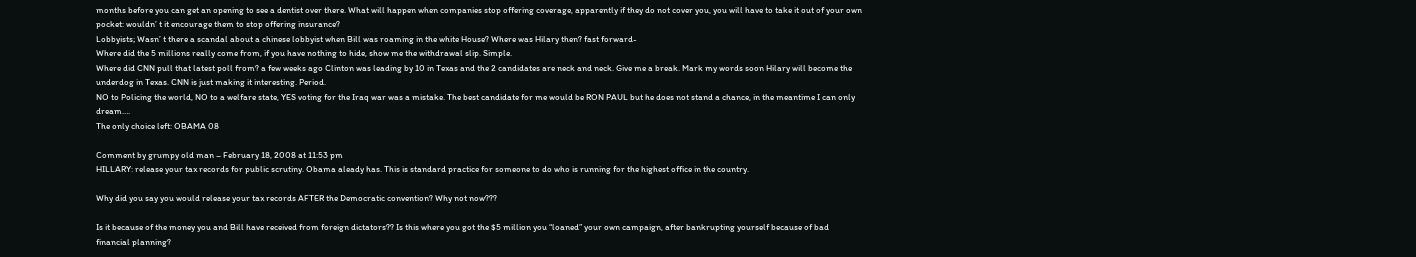months before you can get an opening to see a dentist over there. What will happen when companies stop offering coverage, apparently if they do not cover you, you will have to take it out of your own pocket: wouldn’ t it encourage them to stop offering insurance?
Lobbyists; Wasn’ t there a scandal about a chinese lobbyist when Bill was roaming in the white House? Where was Hilary then? fast forward-
Where did the 5 millions really come from, if you have nothing to hide, show me the withdrawal slip. Simple.
Where did CNN pull that latest poll from? a few weeks ago Clinton was leading by 10 in Texas and the 2 candidates are neck and neck. Give me a break. Mark my words soon Hilary will become the underdog in Texas. CNN is just making it interesting. Period.
NO to Policing the world, NO to a welfare state, YES voting for the Iraq war was a mistake. The best candidate for me would be RON PAUL but he does not stand a chance, in the meantime I can only dream….
The only choice left: OBAMA 08

Comment by grumpy old man – February 18, 2008 at 11:53 pm
HILLARY: release your tax records for public scrutiny. Obama aleady has. This is standard practice for someone to do who is running for the highest office in the country.

Why did you say you would release your tax records AFTER the Democratic convention? Why not now???

Is it because of the money you and Bill have received from foreign dictators?? Is this where you got the $5 million you “loaned” your own campaign, after bankrupting yourself because of bad financial planning?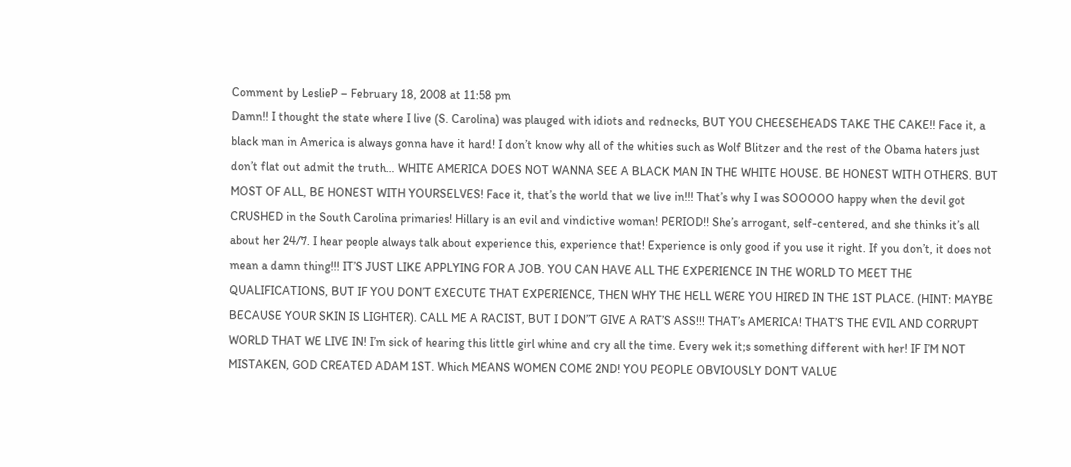Comment by LeslieP – February 18, 2008 at 11:58 pm
Damn!! I thought the state where I live (S. Carolina) was plauged with idiots and rednecks, BUT YOU CHEESEHEADS TAKE THE CAKE!! Face it, a black man in America is always gonna have it hard! I don’t know why all of the whities such as Wolf Blitzer and the rest of the Obama haters just don’t flat out admit the truth… WHITE AMERICA DOES NOT WANNA SEE A BLACK MAN IN THE WHITE HOUSE. BE HONEST WITH OTHERS. BUT MOST OF ALL, BE HONEST WITH YOURSELVES! Face it, that’s the world that we live in!!! That’s why I was SOOOOO happy when the devil got CRUSHED in the South Carolina primaries! Hillary is an evil and vindictive woman! PERIOD!! She’s arrogant, self-centered, and she thinks it’s all about her 24/7. I hear people always talk about experience this, experience that! Experience is only good if you use it right. If you don’t, it does not mean a damn thing!!! IT’S JUST LIKE APPLYING FOR A JOB. YOU CAN HAVE ALL THE EXPERIENCE IN THE WORLD TO MEET THE QUALIFICATIONS, BUT IF YOU DON’T EXECUTE THAT EXPERIENCE, THEN WHY THE HELL WERE YOU HIRED IN THE 1ST PLACE. (HINT: MAYBE BECAUSE YOUR SKIN IS LIGHTER). CALL ME A RACIST, BUT I DON”T GIVE A RAT’S ASS!!! THAT’s AMERICA! THAT’S THE EVIL AND CORRUPT WORLD THAT WE LIVE IN! I’m sick of hearing this little girl whine and cry all the time. Every wek it;s something different with her! IF I’M NOT MISTAKEN, GOD CREATED ADAM 1ST. Which MEANS WOMEN COME 2ND! YOU PEOPLE OBVIOUSLY DON’T VALUE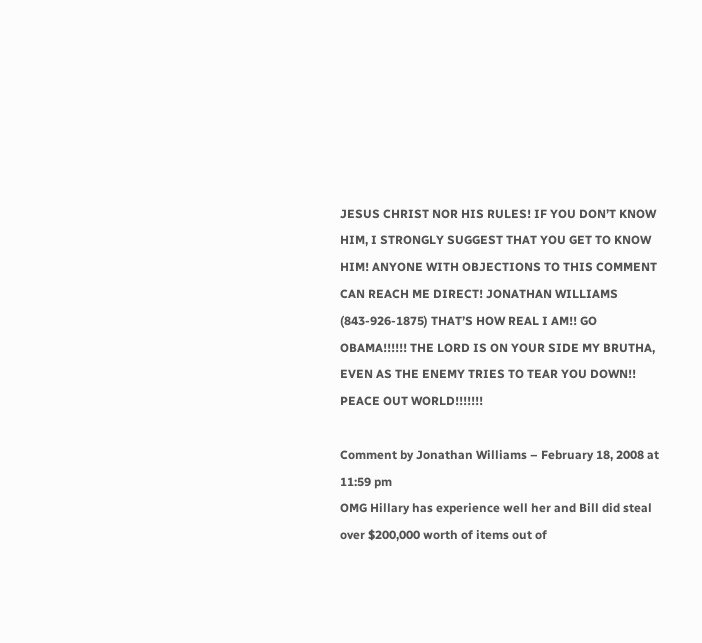JESUS CHRIST NOR HIS RULES! IF YOU DON’T KNOW HIM, I STRONGLY SUGGEST THAT YOU GET TO KNOW HIM! ANYONE WITH OBJECTIONS TO THIS COMMENT CAN REACH ME DIRECT! JONATHAN WILLIAMS (843-926-1875) THAT’S HOW REAL I AM!! GO OBAMA!!!!!! THE LORD IS ON YOUR SIDE MY BRUTHA, EVEN AS THE ENEMY TRIES TO TEAR YOU DOWN!! PEACE OUT WORLD!!!!!!!

Comment by Jonathan Williams – February 18, 2008 at 11:59 pm
OMG Hillary has experience well her and Bill did steal over $200,000 worth of items out of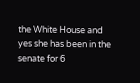the White House and yes she has been in the senate for 6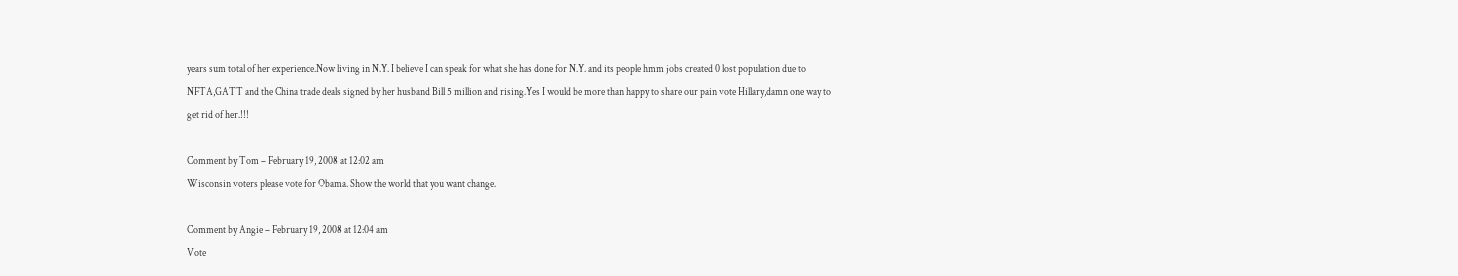years sum total of her experience.Now living in N.Y. I believe I can speak for what she has done for N.Y. and its people hmm jobs created 0 lost population due to NFTA,GATT and the China trade deals signed by her husband Bill 5 million and rising.Yes I would be more than happy to share our pain vote Hillary,damn one way to get rid of her.!!!

Comment by Tom – February 19, 2008 at 12:02 am
Wisconsin voters please vote for Obama. Show the world that you want change.

Comment by Angie – February 19, 2008 at 12:04 am
Vote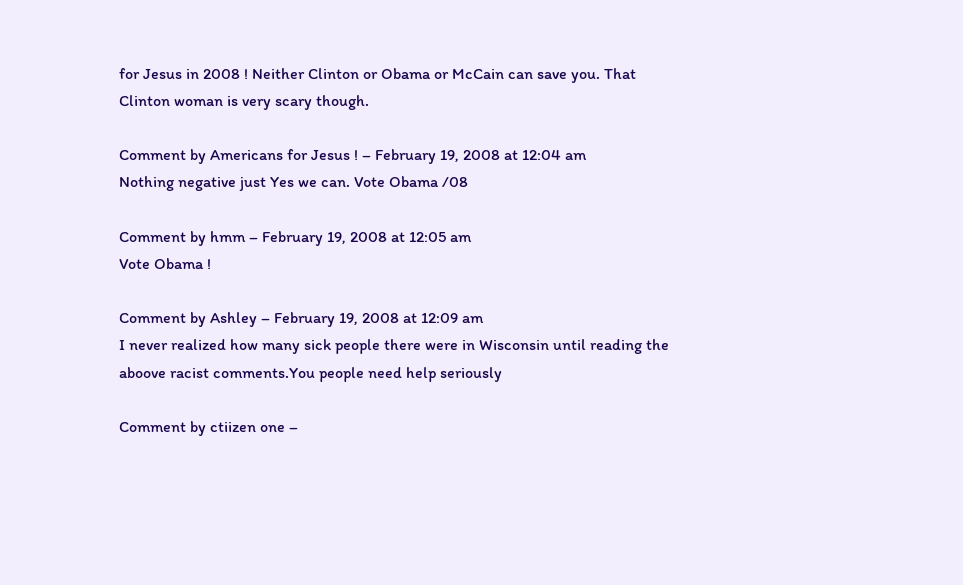for Jesus in 2008 ! Neither Clinton or Obama or McCain can save you. That Clinton woman is very scary though.

Comment by Americans for Jesus ! – February 19, 2008 at 12:04 am
Nothing negative just Yes we can. Vote Obama /08

Comment by hmm – February 19, 2008 at 12:05 am
Vote Obama !

Comment by Ashley – February 19, 2008 at 12:09 am
I never realized how many sick people there were in Wisconsin until reading the aboove racist comments.You people need help seriously

Comment by ctiizen one –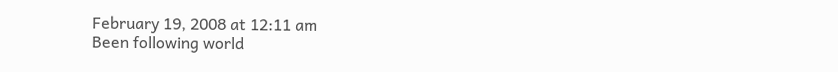February 19, 2008 at 12:11 am
Been following world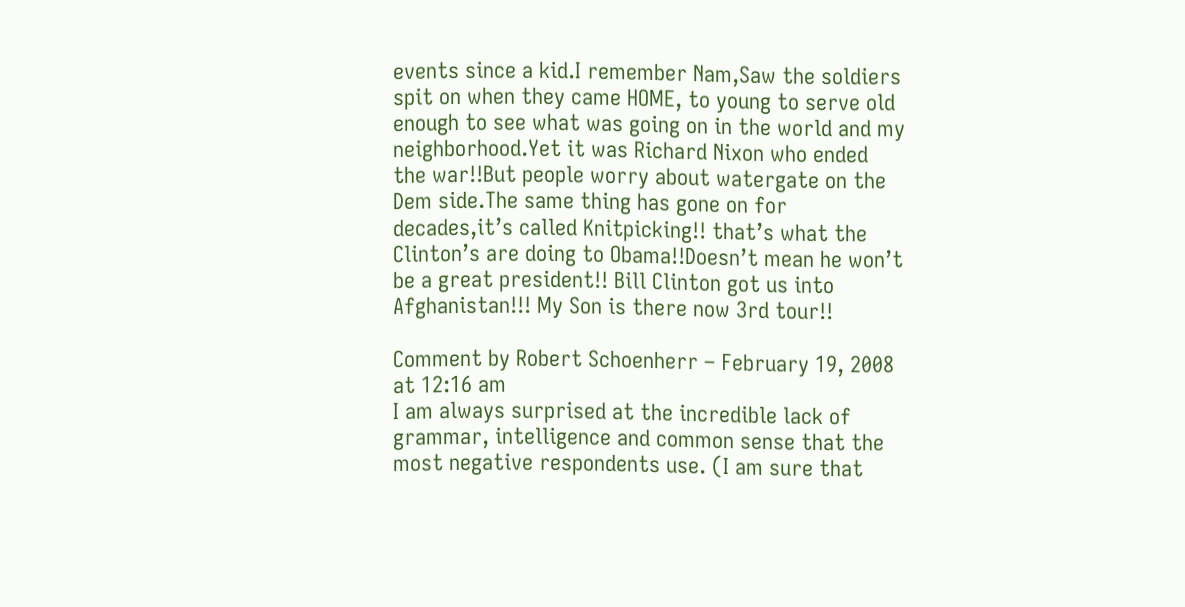events since a kid.I remember Nam,Saw the soldiers spit on when they came HOME, to young to serve old enough to see what was going on in the world and my neighborhood.Yet it was Richard Nixon who ended the war!!But people worry about watergate on the Dem side.The same thing has gone on for decades,it’s called Knitpicking!! that’s what the Clinton’s are doing to Obama!!Doesn’t mean he won’t be a great president!! Bill Clinton got us into Afghanistan!!! My Son is there now 3rd tour!!

Comment by Robert Schoenherr – February 19, 2008 at 12:16 am
I am always surprised at the incredible lack of grammar, intelligence and common sense that the most negative respondents use. (I am sure that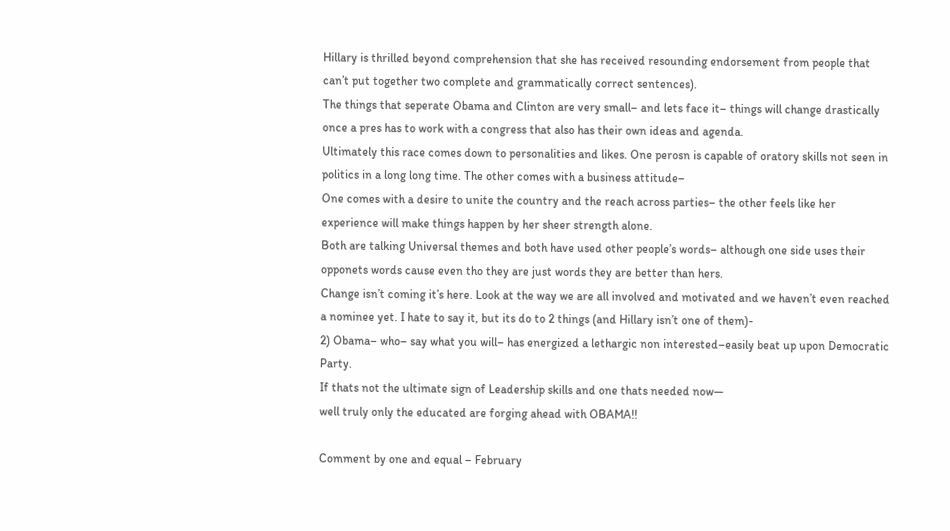Hillary is thrilled beyond comprehension that she has received resounding endorsement from people that can’t put together two complete and grammatically correct sentences).
The things that seperate Obama and Clinton are very small– and lets face it– things will change drastically once a pres has to work with a congress that also has their own ideas and agenda.
Ultimately this race comes down to personalities and likes. One perosn is capable of oratory skills not seen in politics in a long long time. The other comes with a business attitude–
One comes with a desire to unite the country and the reach across parties– the other feels like her experience will make things happen by her sheer strength alone.
Both are talking Universal themes and both have used other people’s words– although one side uses their opponets words cause even tho they are just words they are better than hers.
Change isn’t coming it’s here. Look at the way we are all involved and motivated and we haven’t even reached a nominee yet. I hate to say it, but its do to 2 things (and Hillary isn’t one of them)-
2) Obama– who– say what you will– has energized a lethargic non interested–easily beat up upon Democratic Party.
If thats not the ultimate sign of Leadership skills and one thats needed now—
well truly only the educated are forging ahead with OBAMA!!

Comment by one and equal – February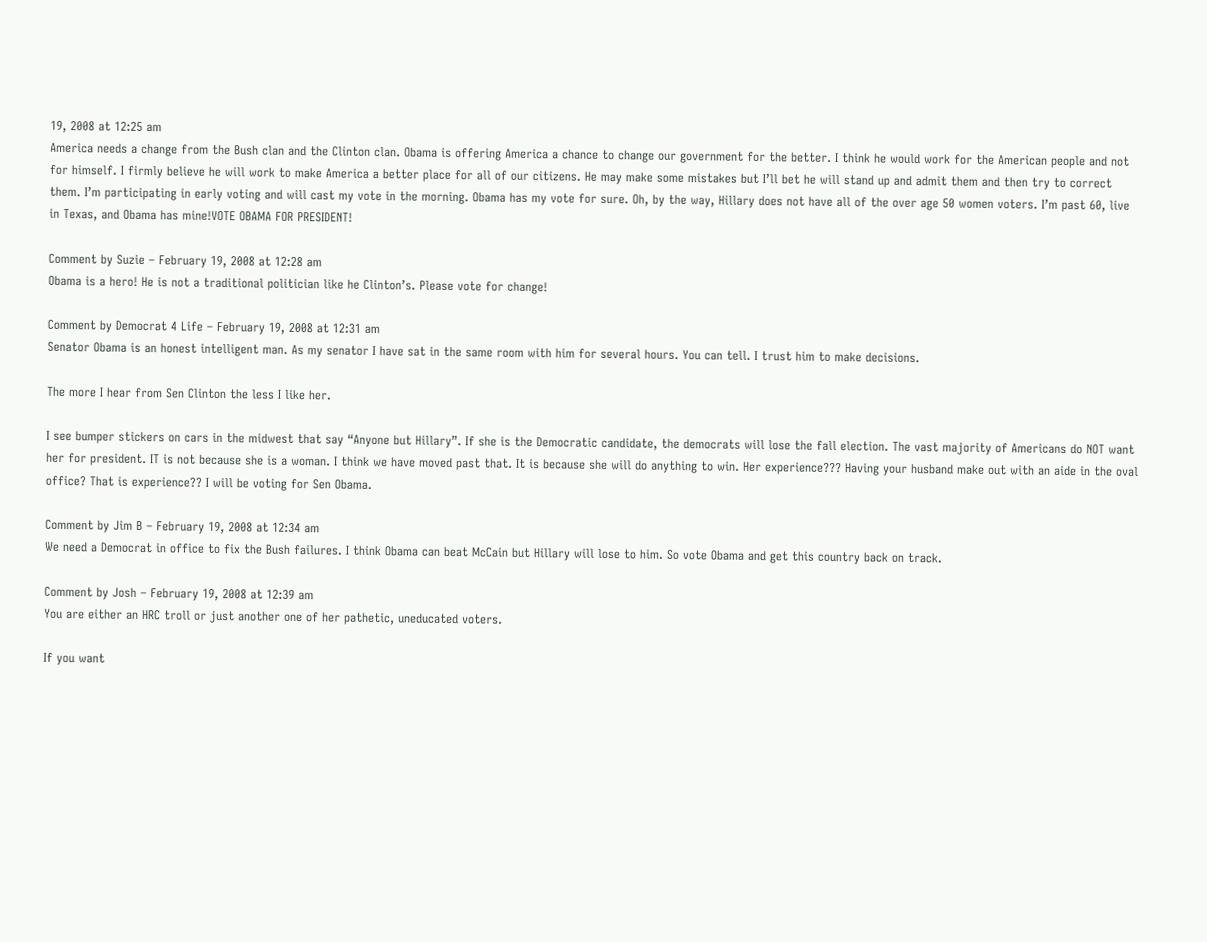19, 2008 at 12:25 am
America needs a change from the Bush clan and the Clinton clan. Obama is offering America a chance to change our government for the better. I think he would work for the American people and not for himself. I firmly believe he will work to make America a better place for all of our citizens. He may make some mistakes but I’ll bet he will stand up and admit them and then try to correct them. I’m participating in early voting and will cast my vote in the morning. Obama has my vote for sure. Oh, by the way, Hillary does not have all of the over age 50 women voters. I’m past 60, live in Texas, and Obama has mine!VOTE OBAMA FOR PRESIDENT!

Comment by Suzie – February 19, 2008 at 12:28 am
Obama is a hero! He is not a traditional politician like he Clinton’s. Please vote for change!

Comment by Democrat 4 Life – February 19, 2008 at 12:31 am
Senator Obama is an honest intelligent man. As my senator I have sat in the same room with him for several hours. You can tell. I trust him to make decisions.

The more I hear from Sen Clinton the less I like her.

I see bumper stickers on cars in the midwest that say “Anyone but Hillary”. If she is the Democratic candidate, the democrats will lose the fall election. The vast majority of Americans do NOT want her for president. IT is not because she is a woman. I think we have moved past that. It is because she will do anything to win. Her experience??? Having your husband make out with an aide in the oval office? That is experience?? I will be voting for Sen Obama.

Comment by Jim B – February 19, 2008 at 12:34 am
We need a Democrat in office to fix the Bush failures. I think Obama can beat McCain but Hillary will lose to him. So vote Obama and get this country back on track.

Comment by Josh – February 19, 2008 at 12:39 am
You are either an HRC troll or just another one of her pathetic, uneducated voters.

If you want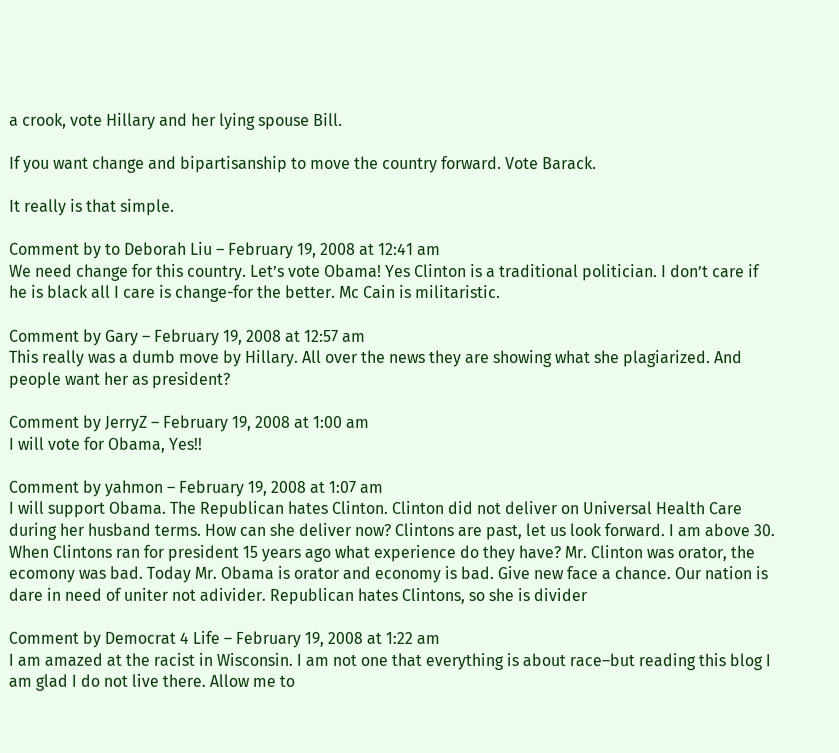a crook, vote Hillary and her lying spouse Bill.

If you want change and bipartisanship to move the country forward. Vote Barack.

It really is that simple.

Comment by to Deborah Liu – February 19, 2008 at 12:41 am
We need change for this country. Let’s vote Obama! Yes Clinton is a traditional politician. I don’t care if he is black all I care is change-for the better. Mc Cain is militaristic.

Comment by Gary – February 19, 2008 at 12:57 am
This really was a dumb move by Hillary. All over the news they are showing what she plagiarized. And people want her as president?

Comment by JerryZ – February 19, 2008 at 1:00 am
I will vote for Obama, Yes!!

Comment by yahmon – February 19, 2008 at 1:07 am
I will support Obama. The Republican hates Clinton. Clinton did not deliver on Universal Health Care during her husband terms. How can she deliver now? Clintons are past, let us look forward. I am above 30. When Clintons ran for president 15 years ago what experience do they have? Mr. Clinton was orator, the ecomony was bad. Today Mr. Obama is orator and economy is bad. Give new face a chance. Our nation is dare in need of uniter not adivider. Republican hates Clintons, so she is divider

Comment by Democrat 4 Life – February 19, 2008 at 1:22 am
I am amazed at the racist in Wisconsin. I am not one that everything is about race–but reading this blog I am glad I do not live there. Allow me to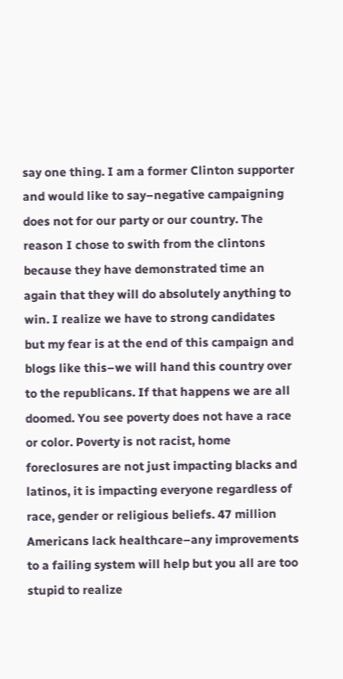say one thing. I am a former Clinton supporter and would like to say–negative campaigning does not for our party or our country. The reason I chose to swith from the clintons because they have demonstrated time an again that they will do absolutely anything to win. I realize we have to strong candidates but my fear is at the end of this campaign and blogs like this–we will hand this country over to the republicans. If that happens we are all doomed. You see poverty does not have a race or color. Poverty is not racist, home foreclosures are not just impacting blacks and latinos, it is impacting everyone regardless of race, gender or religious beliefs. 47 million Americans lack healthcare–any improvements to a failing system will help but you all are too stupid to realize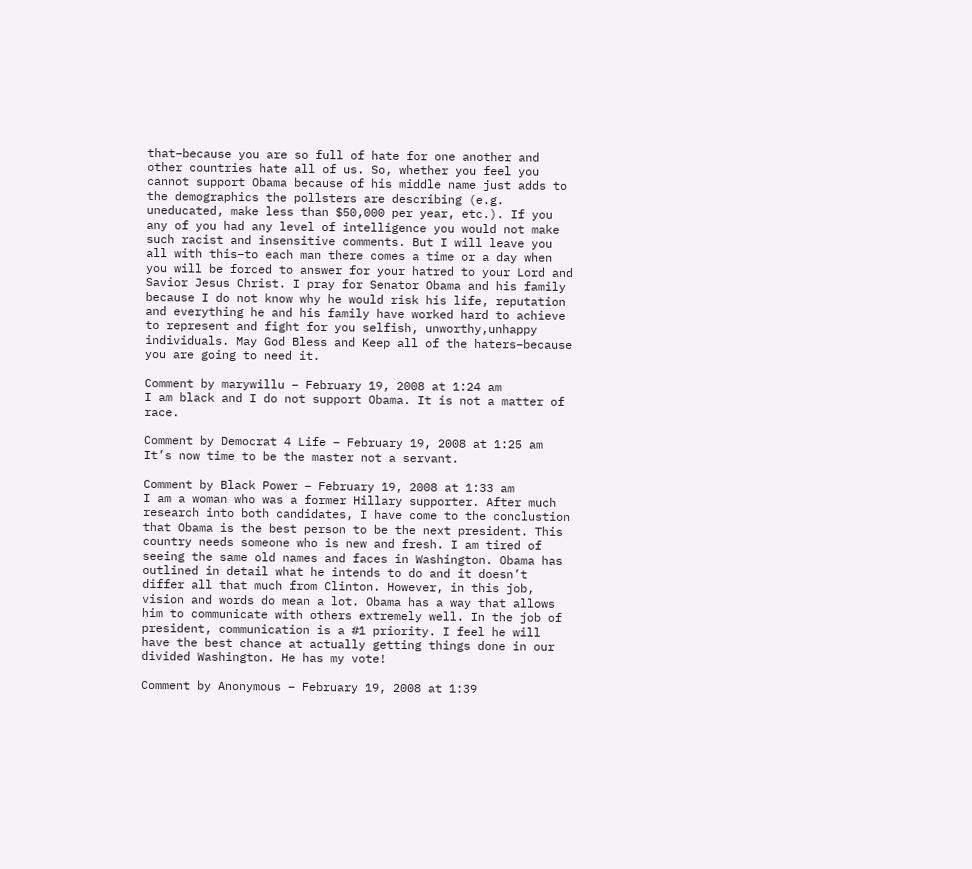that–because you are so full of hate for one another and other countries hate all of us. So, whether you feel you cannot support Obama because of his middle name just adds to the demographics the pollsters are describing (e.g. uneducated, make less than $50,000 per year, etc.). If you any of you had any level of intelligence you would not make such racist and insensitive comments. But I will leave you all with this–to each man there comes a time or a day when you will be forced to answer for your hatred to your Lord and Savior Jesus Christ. I pray for Senator Obama and his family because I do not know why he would risk his life, reputation and everything he and his family have worked hard to achieve to represent and fight for you selfish, unworthy,unhappy individuals. May God Bless and Keep all of the haters–because you are going to need it.

Comment by marywillu – February 19, 2008 at 1:24 am
I am black and I do not support Obama. It is not a matter of race.

Comment by Democrat 4 Life – February 19, 2008 at 1:25 am
It’s now time to be the master not a servant.

Comment by Black Power – February 19, 2008 at 1:33 am
I am a woman who was a former Hillary supporter. After much research into both candidates, I have come to the conclustion that Obama is the best person to be the next president. This country needs someone who is new and fresh. I am tired of seeing the same old names and faces in Washington. Obama has outlined in detail what he intends to do and it doesn’t differ all that much from Clinton. However, in this job, vision and words do mean a lot. Obama has a way that allows him to communicate with others extremely well. In the job of president, communication is a #1 priority. I feel he will have the best chance at actually getting things done in our divided Washington. He has my vote!

Comment by Anonymous – February 19, 2008 at 1:39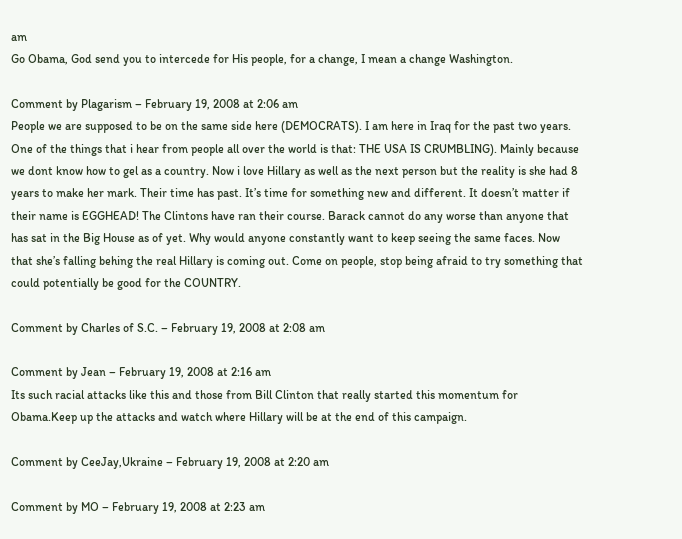am
Go Obama, God send you to intercede for His people, for a change, I mean a change Washington.

Comment by Plagarism – February 19, 2008 at 2:06 am
People we are supposed to be on the same side here (DEMOCRATS). I am here in Iraq for the past two years. One of the things that i hear from people all over the world is that: THE USA IS CRUMBLING). Mainly because we dont know how to gel as a country. Now i love Hillary as well as the next person but the reality is she had 8 years to make her mark. Their time has past. It’s time for something new and different. It doesn’t matter if their name is EGGHEAD! The Clintons have ran their course. Barack cannot do any worse than anyone that has sat in the Big House as of yet. Why would anyone constantly want to keep seeing the same faces. Now that she’s falling behing the real Hillary is coming out. Come on people, stop being afraid to try something that could potentially be good for the COUNTRY.

Comment by Charles of S.C. – February 19, 2008 at 2:08 am

Comment by Jean – February 19, 2008 at 2:16 am
Its such racial attacks like this and those from Bill Clinton that really started this momentum for Obama.Keep up the attacks and watch where Hillary will be at the end of this campaign.

Comment by CeeJay,Ukraine – February 19, 2008 at 2:20 am

Comment by MO – February 19, 2008 at 2:23 am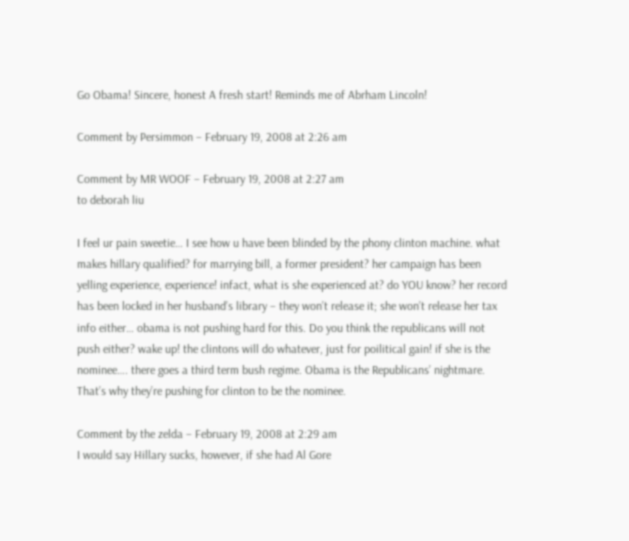Go Obama! Sincere, honest A fresh start! Reminds me of Abrham Lincoln!

Comment by Persimmon – February 19, 2008 at 2:26 am

Comment by MR WOOF – February 19, 2008 at 2:27 am
to deborah liu

I feel ur pain sweetie… I see how u have been blinded by the phony clinton machine. what makes hillary qualified? for marrying bill, a former president? her campaign has been yelling experience, experience! infact, what is she experienced at? do YOU know? her record has been locked in her husband’s library – they won’t release it; she won’t release her tax info either… obama is not pushing hard for this. Do you think the republicans will not push either? wake up! the clintons will do whatever, just for poilitical gain! if she is the nominee…. there goes a third term bush regime. Obama is the Republicans’ nightmare. That’s why they’re pushing for clinton to be the nominee.

Comment by the zelda – February 19, 2008 at 2:29 am
I would say Hillary sucks, however, if she had Al Gore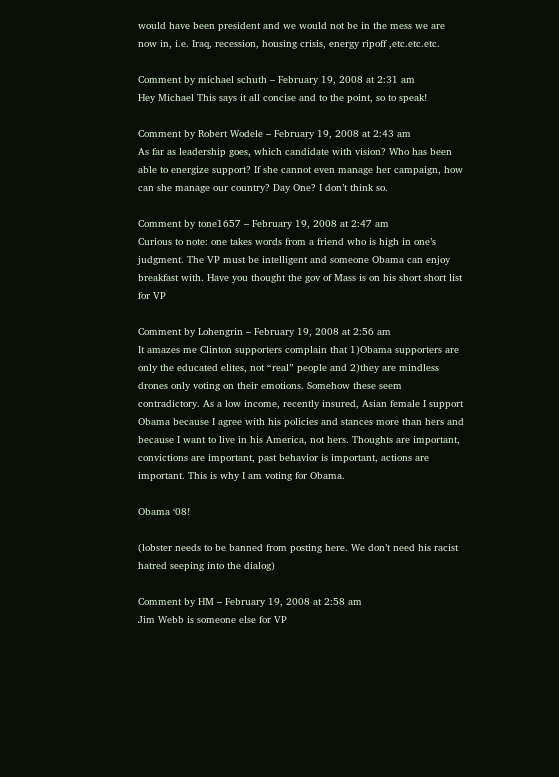would have been president and we would not be in the mess we are now in, i.e. Iraq, recession, housing crisis, energy ripoff ,etc.etc.etc.

Comment by michael schuth – February 19, 2008 at 2:31 am
Hey Michael This says it all concise and to the point, so to speak!

Comment by Robert Wodele – February 19, 2008 at 2:43 am
As far as leadership goes, which candidate with vision? Who has been able to energize support? If she cannot even manage her campaign, how can she manage our country? Day One? I don’t think so.

Comment by tone1657 – February 19, 2008 at 2:47 am
Curious to note: one takes words from a friend who is high in one’s judgment. The VP must be intelligent and someone Obama can enjoy breakfast with. Have you thought the gov of Mass is on his short short list for VP

Comment by Lohengrin – February 19, 2008 at 2:56 am
It amazes me Clinton supporters complain that 1)Obama supporters are only the educated elites, not “real” people and 2)they are mindless drones only voting on their emotions. Somehow these seem contradictory. As a low income, recently insured, Asian female I support Obama because I agree with his policies and stances more than hers and because I want to live in his America, not hers. Thoughts are important, convictions are important, past behavior is important, actions are important. This is why I am voting for Obama.

Obama ‘08!

(lobster needs to be banned from posting here. We don’t need his racist hatred seeping into the dialog)

Comment by HM – February 19, 2008 at 2:58 am
Jim Webb is someone else for VP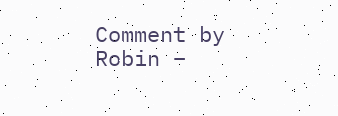Comment by Robin –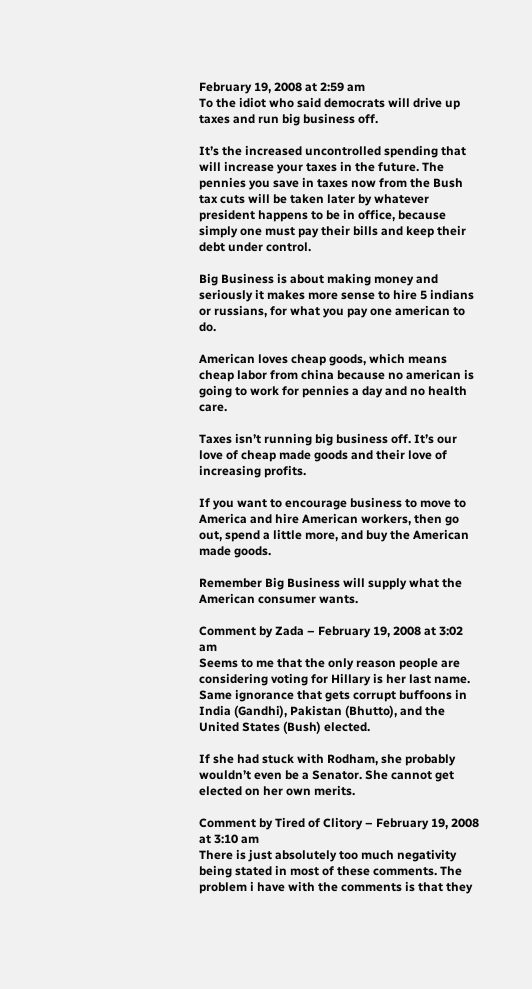February 19, 2008 at 2:59 am
To the idiot who said democrats will drive up taxes and run big business off.

It’s the increased uncontrolled spending that will increase your taxes in the future. The pennies you save in taxes now from the Bush tax cuts will be taken later by whatever president happens to be in office, because simply one must pay their bills and keep their debt under control.

Big Business is about making money and seriously it makes more sense to hire 5 indians or russians, for what you pay one american to do.

American loves cheap goods, which means cheap labor from china because no american is going to work for pennies a day and no health care.

Taxes isn’t running big business off. It’s our love of cheap made goods and their love of increasing profits.

If you want to encourage business to move to America and hire American workers, then go out, spend a little more, and buy the American made goods.

Remember Big Business will supply what the American consumer wants.

Comment by Zada – February 19, 2008 at 3:02 am
Seems to me that the only reason people are considering voting for Hillary is her last name. Same ignorance that gets corrupt buffoons in India (Gandhi), Pakistan (Bhutto), and the United States (Bush) elected.

If she had stuck with Rodham, she probably wouldn’t even be a Senator. She cannot get elected on her own merits.

Comment by Tired of Clitory – February 19, 2008 at 3:10 am
There is just absolutely too much negativity being stated in most of these comments. The problem i have with the comments is that they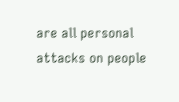are all personal attacks on people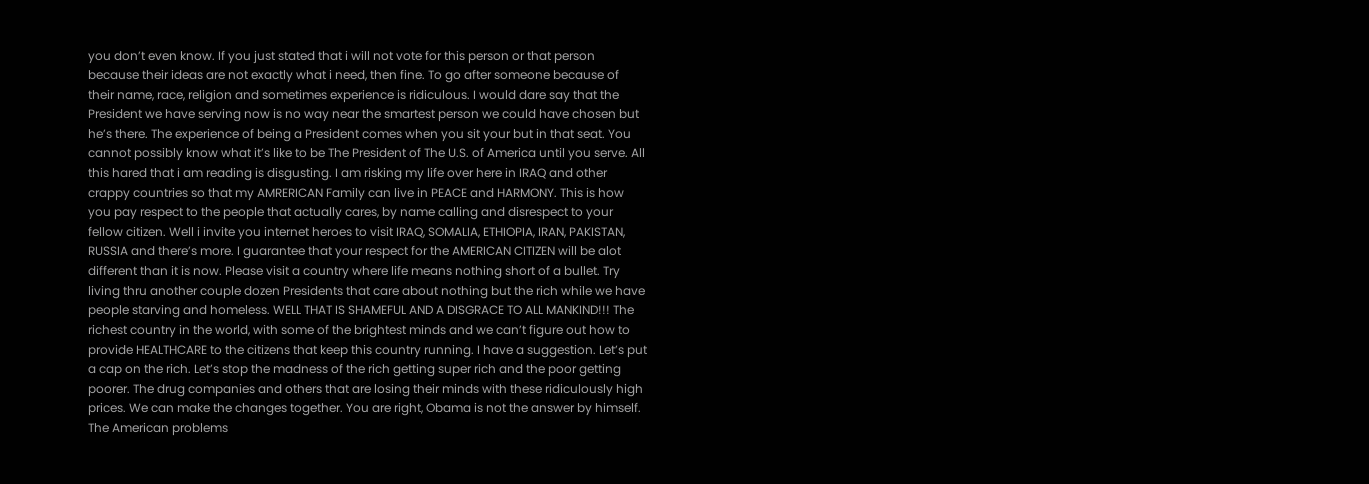you don’t even know. If you just stated that i will not vote for this person or that person because their ideas are not exactly what i need, then fine. To go after someone because of their name, race, religion and sometimes experience is ridiculous. I would dare say that the President we have serving now is no way near the smartest person we could have chosen but he’s there. The experience of being a President comes when you sit your but in that seat. You cannot possibly know what it’s like to be The President of The U.S. of America until you serve. All this hared that i am reading is disgusting. I am risking my life over here in IRAQ and other crappy countries so that my AMRERICAN Family can live in PEACE and HARMONY. This is how you pay respect to the people that actually cares, by name calling and disrespect to your fellow citizen. Well i invite you internet heroes to visit IRAQ, SOMALIA, ETHIOPIA, IRAN, PAKISTAN, RUSSIA and there’s more. I guarantee that your respect for the AMERICAN CITIZEN will be alot different than it is now. Please visit a country where life means nothing short of a bullet. Try living thru another couple dozen Presidents that care about nothing but the rich while we have people starving and homeless. WELL THAT IS SHAMEFUL AND A DISGRACE TO ALL MANKIND!!! The richest country in the world, with some of the brightest minds and we can’t figure out how to provide HEALTHCARE to the citizens that keep this country running. I have a suggestion. Let’s put a cap on the rich. Let’s stop the madness of the rich getting super rich and the poor getting poorer. The drug companies and others that are losing their minds with these ridiculously high prices. We can make the changes together. You are right, Obama is not the answer by himself. The American problems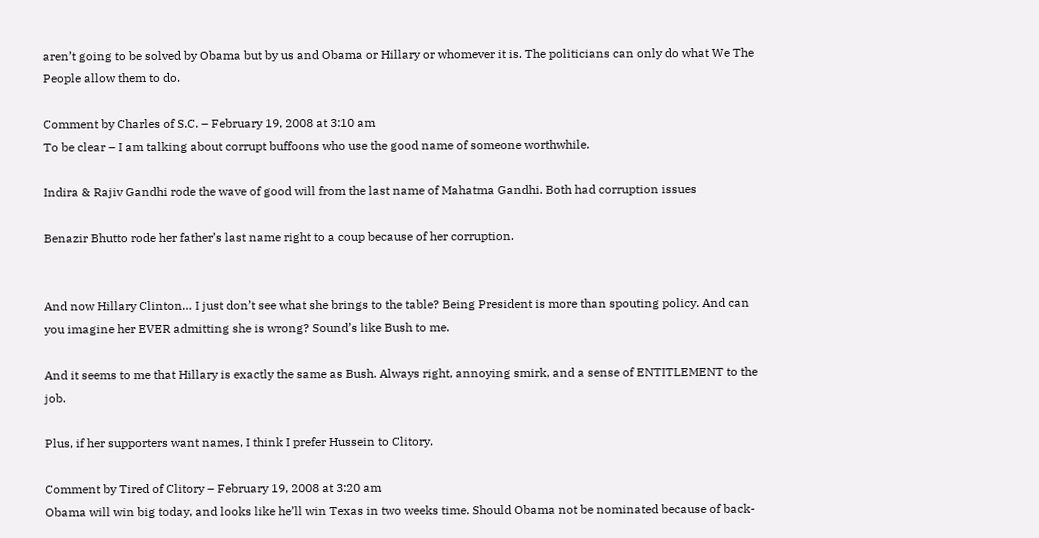aren’t going to be solved by Obama but by us and Obama or Hillary or whomever it is. The politicians can only do what We The People allow them to do.

Comment by Charles of S.C. – February 19, 2008 at 3:10 am
To be clear – I am talking about corrupt buffoons who use the good name of someone worthwhile.

Indira & Rajiv Gandhi rode the wave of good will from the last name of Mahatma Gandhi. Both had corruption issues

Benazir Bhutto rode her father’s last name right to a coup because of her corruption.


And now Hillary Clinton… I just don’t see what she brings to the table? Being President is more than spouting policy. And can you imagine her EVER admitting she is wrong? Sound’s like Bush to me.

And it seems to me that Hillary is exactly the same as Bush. Always right, annoying smirk, and a sense of ENTITLEMENT to the job.

Plus, if her supporters want names, I think I prefer Hussein to Clitory.

Comment by Tired of Clitory – February 19, 2008 at 3:20 am
Obama will win big today, and looks like he’ll win Texas in two weeks time. Should Obama not be nominated because of back-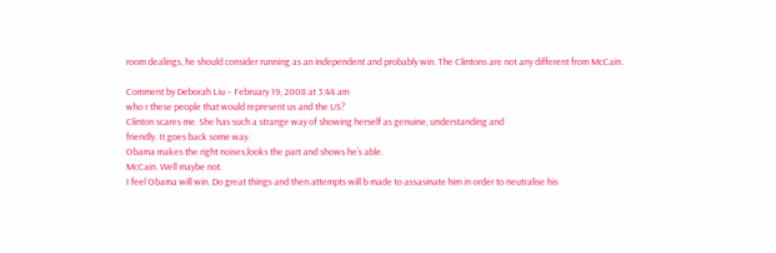room dealings, he should consider running as an independent and probably win. The Clintons are not any different from McCain.

Comment by Deborah Liu – February 19, 2008 at 3:44 am
who r these people that would represent us and the US?
Clinton scares me. She has such a strange way of showing herself as genuine, understanding and
friendly. It goes back some way.
Obama makes the right noises,looks the part and shows he’s able.
McCain. Well maybe not.
I feel Obama will win. Do great things and then attempts will b made to assasinate him in order to neutralise his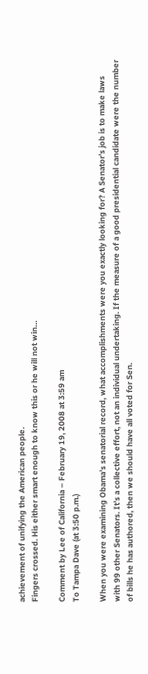achievement of unifying the American people.
Fingers crossed. His either smart enough to know this or he will not win…

Comment by Lee of California – February 19, 2008 at 3:59 am
To Tampa Dave (at 3:50 p.m.)

When you were examining Obama’s senatorial record, what accomplishments were you exactly looking for? A Senator’s job is to make laws with 99 other Senators. It’s a collective effort, not an individual undertaking. If the measure of a good presidential candidate were the number of bills he has authored, then we should have all voted for Sen.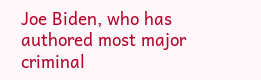Joe Biden, who has authored most major criminal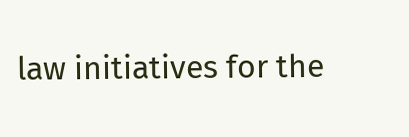law initiatives for the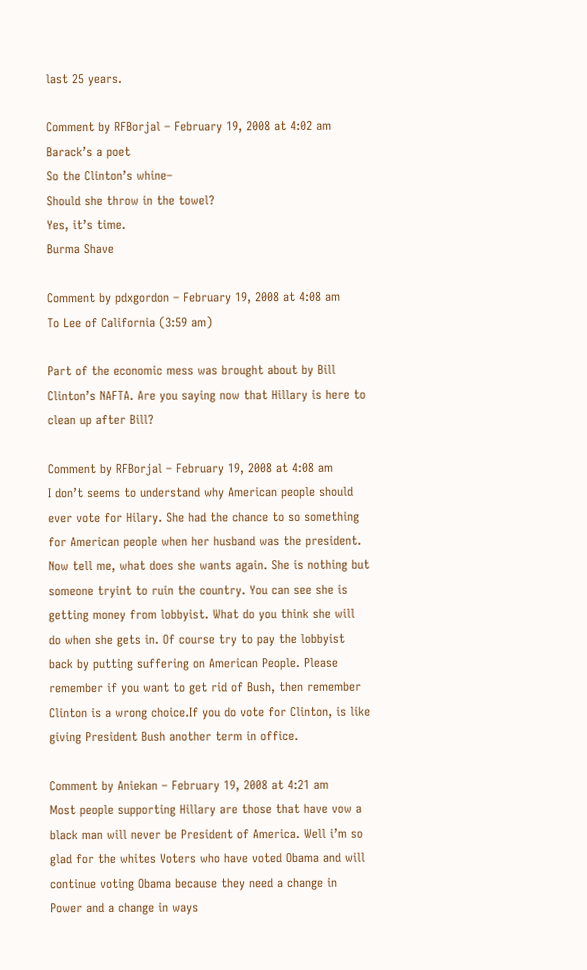last 25 years.

Comment by RFBorjal – February 19, 2008 at 4:02 am
Barack’s a poet
So the Clinton’s whine–
Should she throw in the towel?
Yes, it’s time.
Burma Shave

Comment by pdxgordon – February 19, 2008 at 4:08 am
To Lee of California (3:59 am)

Part of the economic mess was brought about by Bill Clinton’s NAFTA. Are you saying now that Hillary is here to clean up after Bill?

Comment by RFBorjal – February 19, 2008 at 4:08 am
I don’t seems to understand why American people should ever vote for Hilary. She had the chance to so something for American people when her husband was the president. Now tell me, what does she wants again. She is nothing but someone tryint to ruin the country. You can see she is getting money from lobbyist. What do you think she will do when she gets in. Of course try to pay the lobbyist back by putting suffering on American People. Please remember if you want to get rid of Bush, then remember Clinton is a wrong choice.If you do vote for Clinton, is like giving President Bush another term in office.

Comment by Aniekan – February 19, 2008 at 4:21 am
Most people supporting Hillary are those that have vow a black man will never be President of America. Well i’m so glad for the whites Voters who have voted Obama and will continue voting Obama because they need a change in Power and a change in ways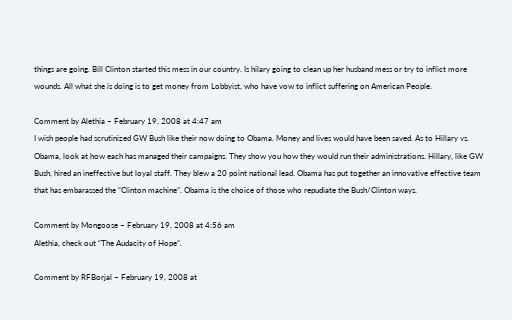things are going. Bill Clinton started this mess in our country. Is hilary going to clean up her husband mess or try to inflict more wounds. All what she is doing is to get money from Lobbyist, who have vow to inflict suffering on American People.

Comment by Alethia – February 19, 2008 at 4:47 am
I wish people had scrutinized GW Bush like their now doing to Obama. Money and lives would have been saved. As to Hillary vs. Obama, look at how each has managed their campaigns. They show you how they would run their administrations. Hillary, like GW Bush, hired an ineffective but loyal staff. They blew a 20 point national lead. Obama has put together an innovative effective team that has embarassed the “Clinton machine”. Obama is the choice of those who repudiate the Bush/Clinton ways.

Comment by Mongoose – February 19, 2008 at 4:56 am
Alethia, check out “The Audacity of Hope”.

Comment by RFBorjal – February 19, 2008 at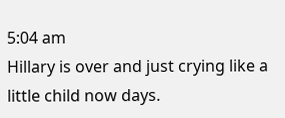5:04 am
Hillary is over and just crying like a little child now days.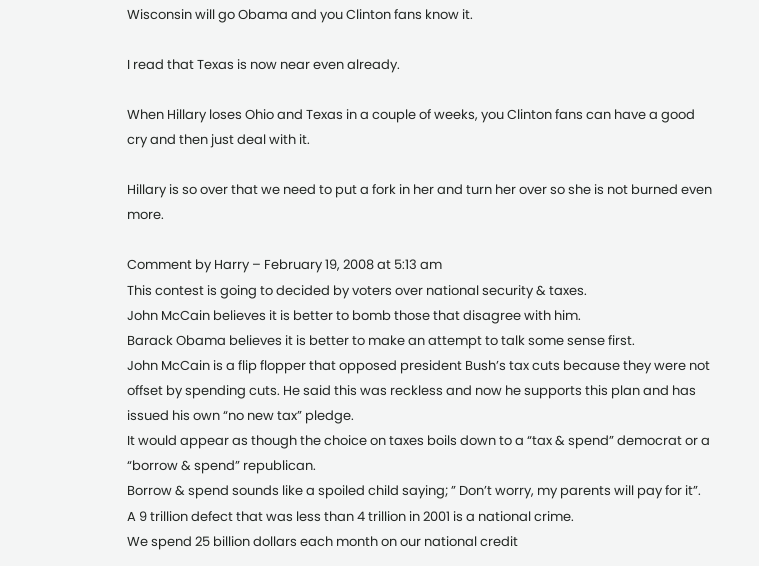Wisconsin will go Obama and you Clinton fans know it.

I read that Texas is now near even already.

When Hillary loses Ohio and Texas in a couple of weeks, you Clinton fans can have a good cry and then just deal with it.

Hillary is so over that we need to put a fork in her and turn her over so she is not burned even more.

Comment by Harry – February 19, 2008 at 5:13 am
This contest is going to decided by voters over national security & taxes.
John McCain believes it is better to bomb those that disagree with him.
Barack Obama believes it is better to make an attempt to talk some sense first.
John McCain is a flip flopper that opposed president Bush’s tax cuts because they were not offset by spending cuts. He said this was reckless and now he supports this plan and has issued his own “no new tax” pledge.
It would appear as though the choice on taxes boils down to a “tax & spend” democrat or a “borrow & spend” republican.
Borrow & spend sounds like a spoiled child saying; ” Don’t worry, my parents will pay for it”.
A 9 trillion defect that was less than 4 trillion in 2001 is a national crime.
We spend 25 billion dollars each month on our national credit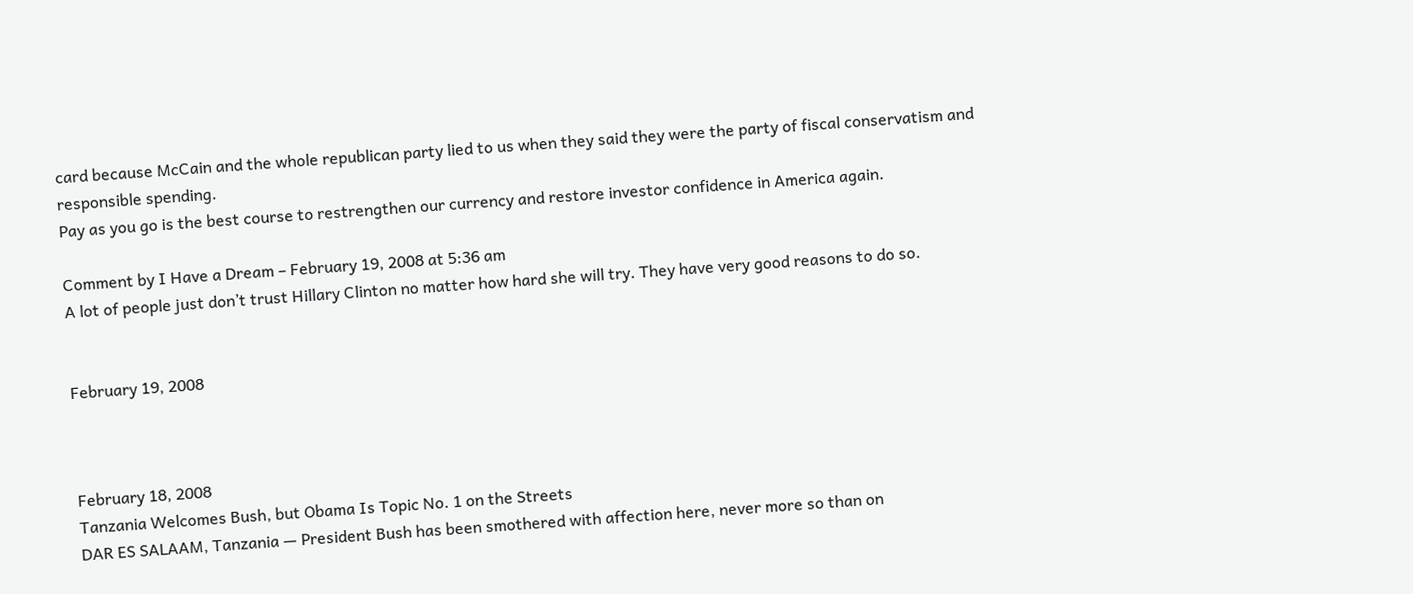card because McCain and the whole republican party lied to us when they said they were the party of fiscal conservatism and responsible spending.
Pay as you go is the best course to restrengthen our currency and restore investor confidence in America again.

Comment by I Have a Dream – February 19, 2008 at 5:36 am
A lot of people just don’t trust Hillary Clinton no matter how hard she will try. They have very good reasons to do so.


February 19, 2008



February 18, 2008
Tanzania Welcomes Bush, but Obama Is Topic No. 1 on the Streets
DAR ES SALAAM, Tanzania — President Bush has been smothered with affection here, never more so than on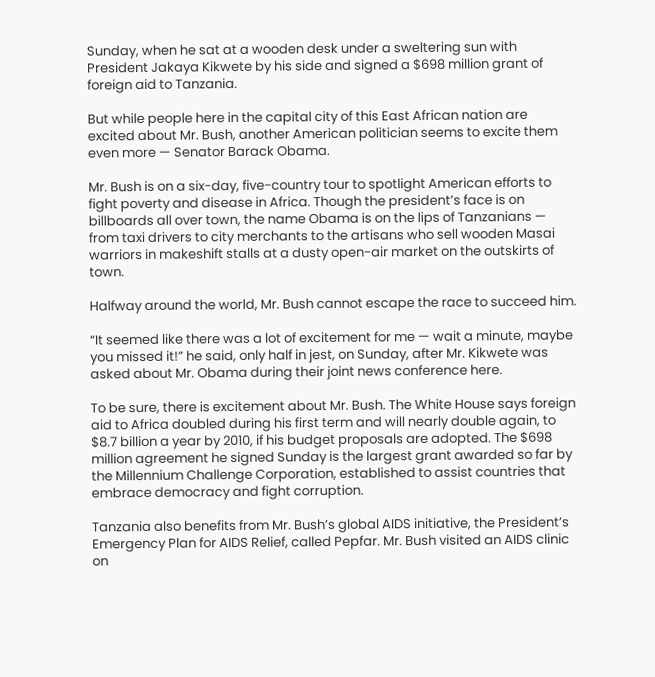Sunday, when he sat at a wooden desk under a sweltering sun with President Jakaya Kikwete by his side and signed a $698 million grant of foreign aid to Tanzania.

But while people here in the capital city of this East African nation are excited about Mr. Bush, another American politician seems to excite them even more — Senator Barack Obama.

Mr. Bush is on a six-day, five-country tour to spotlight American efforts to fight poverty and disease in Africa. Though the president’s face is on billboards all over town, the name Obama is on the lips of Tanzanians — from taxi drivers to city merchants to the artisans who sell wooden Masai warriors in makeshift stalls at a dusty open-air market on the outskirts of town.

Halfway around the world, Mr. Bush cannot escape the race to succeed him.

“It seemed like there was a lot of excitement for me — wait a minute, maybe you missed it!” he said, only half in jest, on Sunday, after Mr. Kikwete was asked about Mr. Obama during their joint news conference here.

To be sure, there is excitement about Mr. Bush. The White House says foreign aid to Africa doubled during his first term and will nearly double again, to $8.7 billion a year by 2010, if his budget proposals are adopted. The $698 million agreement he signed Sunday is the largest grant awarded so far by the Millennium Challenge Corporation, established to assist countries that embrace democracy and fight corruption.

Tanzania also benefits from Mr. Bush’s global AIDS initiative, the President’s Emergency Plan for AIDS Relief, called Pepfar. Mr. Bush visited an AIDS clinic on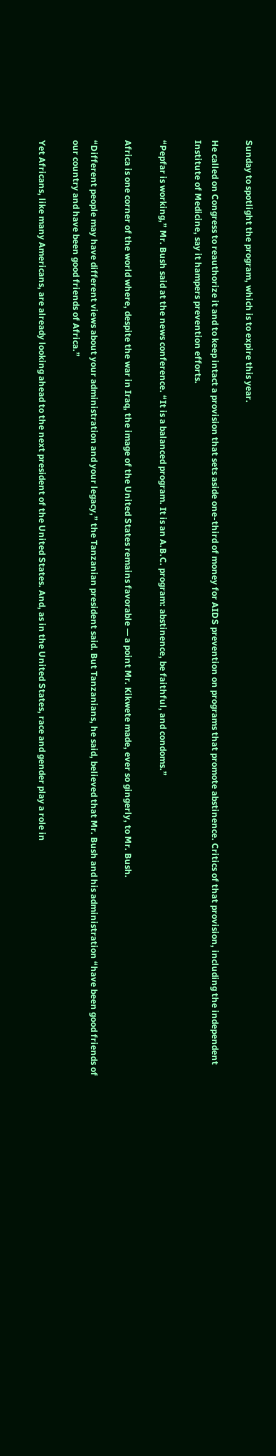Sunday to spotlight the program, which is to expire this year.

He called on Congress to reauthorize it and to keep intact a provision that sets aside one-third of money for AIDS prevention on programs that promote abstinence. Critics of that provision, including the independent Institute of Medicine, say it hampers prevention efforts.

“Pepfar is working,” Mr. Bush said at the news conference. “It is a balanced program. It is an A.B.C. program: abstinence, be faithful, and condoms.”

Africa is one corner of the world where, despite the war in Iraq, the image of the United States remains favorable — a point Mr. Kikwete made, ever so gingerly, to Mr. Bush.

“Different people may have different views about your administration and your legacy,” the Tanzanian president said. But Tanzanians, he said, believed that Mr. Bush and his administration “have been good friends of our country and have been good friends of Africa.”

Yet Africans, like many Americans, are already looking ahead to the next president of the United States. And, as in the United States, race and gender play a role in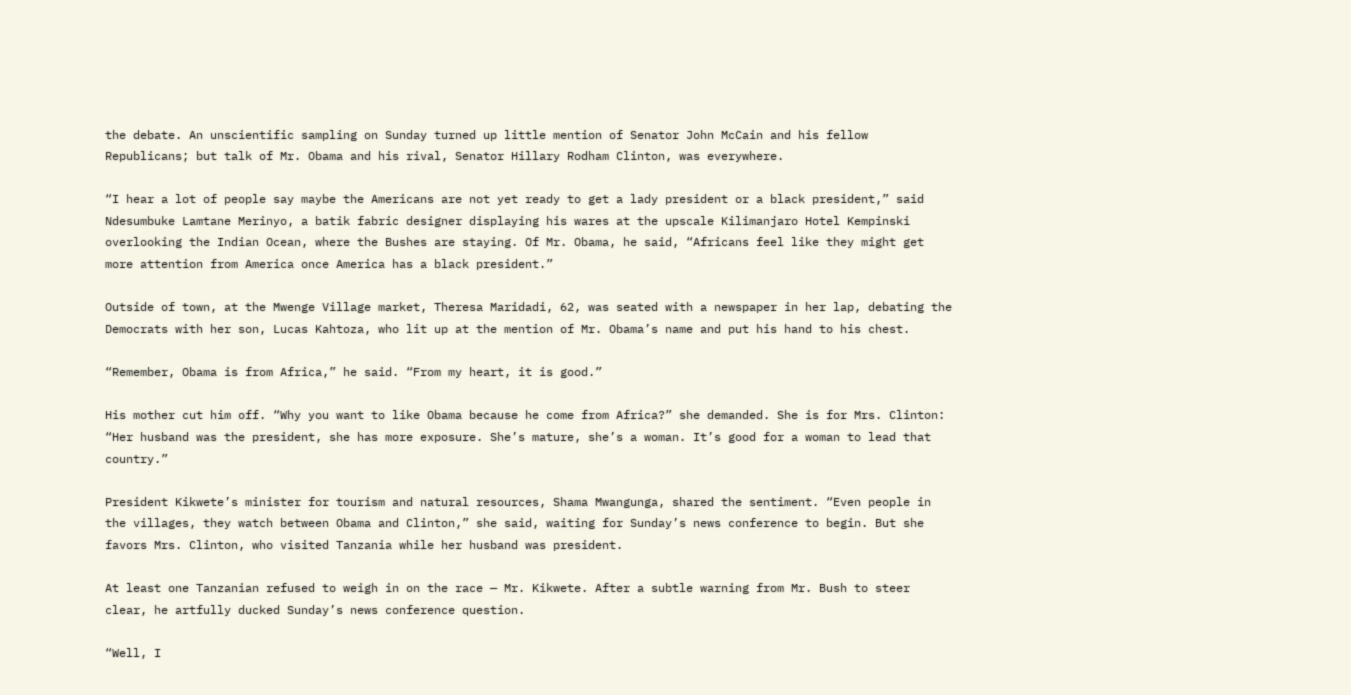the debate. An unscientific sampling on Sunday turned up little mention of Senator John McCain and his fellow Republicans; but talk of Mr. Obama and his rival, Senator Hillary Rodham Clinton, was everywhere.

“I hear a lot of people say maybe the Americans are not yet ready to get a lady president or a black president,” said Ndesumbuke Lamtane Merinyo, a batik fabric designer displaying his wares at the upscale Kilimanjaro Hotel Kempinski overlooking the Indian Ocean, where the Bushes are staying. Of Mr. Obama, he said, “Africans feel like they might get more attention from America once America has a black president.”

Outside of town, at the Mwenge Village market, Theresa Maridadi, 62, was seated with a newspaper in her lap, debating the Democrats with her son, Lucas Kahtoza, who lit up at the mention of Mr. Obama’s name and put his hand to his chest.

“Remember, Obama is from Africa,” he said. “From my heart, it is good.”

His mother cut him off. “Why you want to like Obama because he come from Africa?” she demanded. She is for Mrs. Clinton: “Her husband was the president, she has more exposure. She’s mature, she’s a woman. It’s good for a woman to lead that country.”

President Kikwete’s minister for tourism and natural resources, Shama Mwangunga, shared the sentiment. “Even people in the villages, they watch between Obama and Clinton,” she said, waiting for Sunday’s news conference to begin. But she favors Mrs. Clinton, who visited Tanzania while her husband was president.

At least one Tanzanian refused to weigh in on the race — Mr. Kikwete. After a subtle warning from Mr. Bush to steer clear, he artfully ducked Sunday’s news conference question.

“Well, I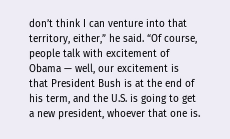don’t think I can venture into that territory, either,” he said. “Of course, people talk with excitement of Obama — well, our excitement is that President Bush is at the end of his term, and the U.S. is going to get a new president, whoever that one is.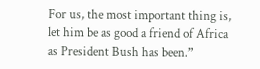For us, the most important thing is, let him be as good a friend of Africa as President Bush has been.”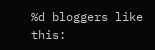%d bloggers like this: